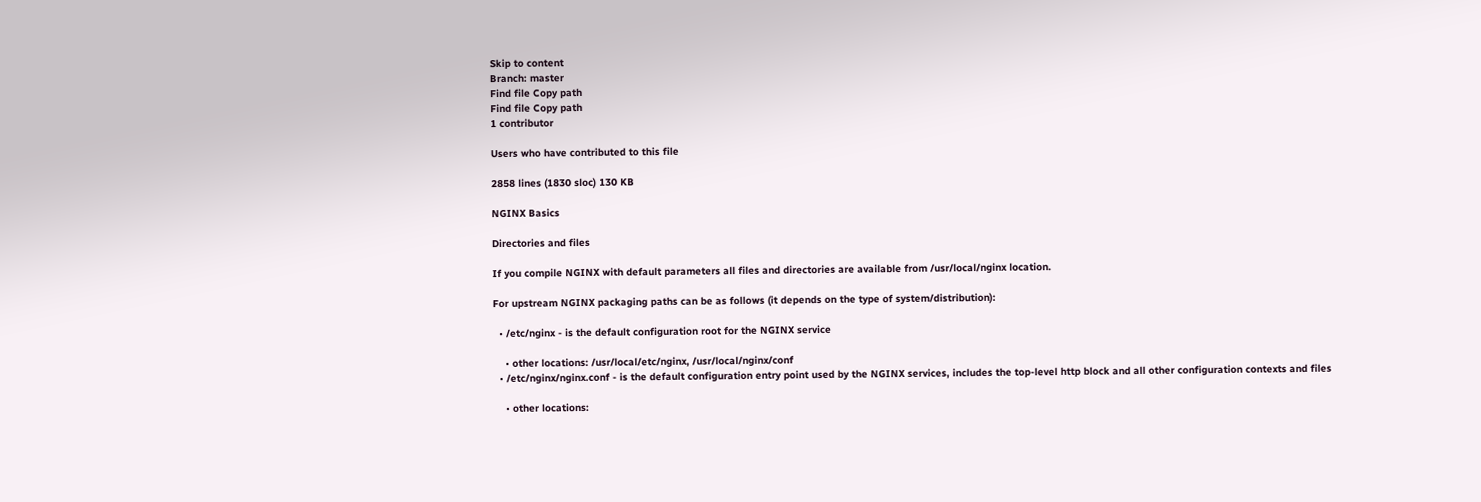Skip to content
Branch: master
Find file Copy path
Find file Copy path
1 contributor

Users who have contributed to this file

2858 lines (1830 sloc) 130 KB

NGINX Basics

Directories and files

If you compile NGINX with default parameters all files and directories are available from /usr/local/nginx location.

For upstream NGINX packaging paths can be as follows (it depends on the type of system/distribution):

  • /etc/nginx - is the default configuration root for the NGINX service

    • other locations: /usr/local/etc/nginx, /usr/local/nginx/conf
  • /etc/nginx/nginx.conf - is the default configuration entry point used by the NGINX services, includes the top-level http block and all other configuration contexts and files

    • other locations: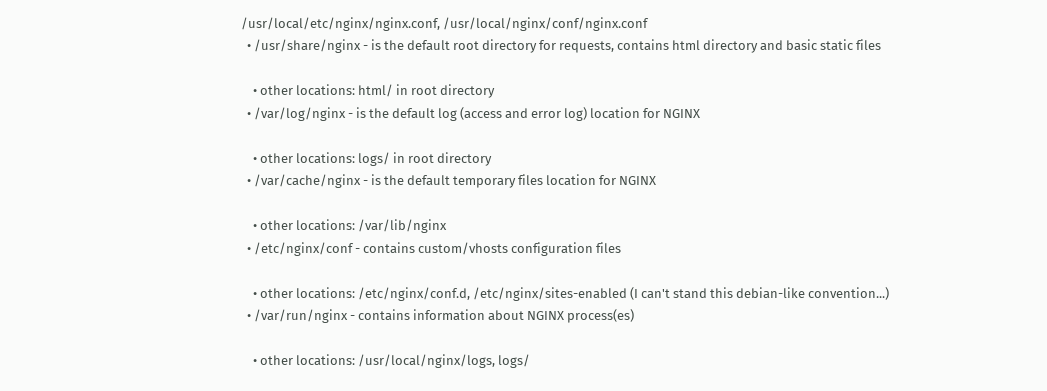/usr/local/etc/nginx/nginx.conf, /usr/local/nginx/conf/nginx.conf
  • /usr/share/nginx - is the default root directory for requests, contains html directory and basic static files

    • other locations: html/ in root directory
  • /var/log/nginx - is the default log (access and error log) location for NGINX

    • other locations: logs/ in root directory
  • /var/cache/nginx - is the default temporary files location for NGINX

    • other locations: /var/lib/nginx
  • /etc/nginx/conf - contains custom/vhosts configuration files

    • other locations: /etc/nginx/conf.d, /etc/nginx/sites-enabled (I can't stand this debian-like convention...)
  • /var/run/nginx - contains information about NGINX process(es)

    • other locations: /usr/local/nginx/logs, logs/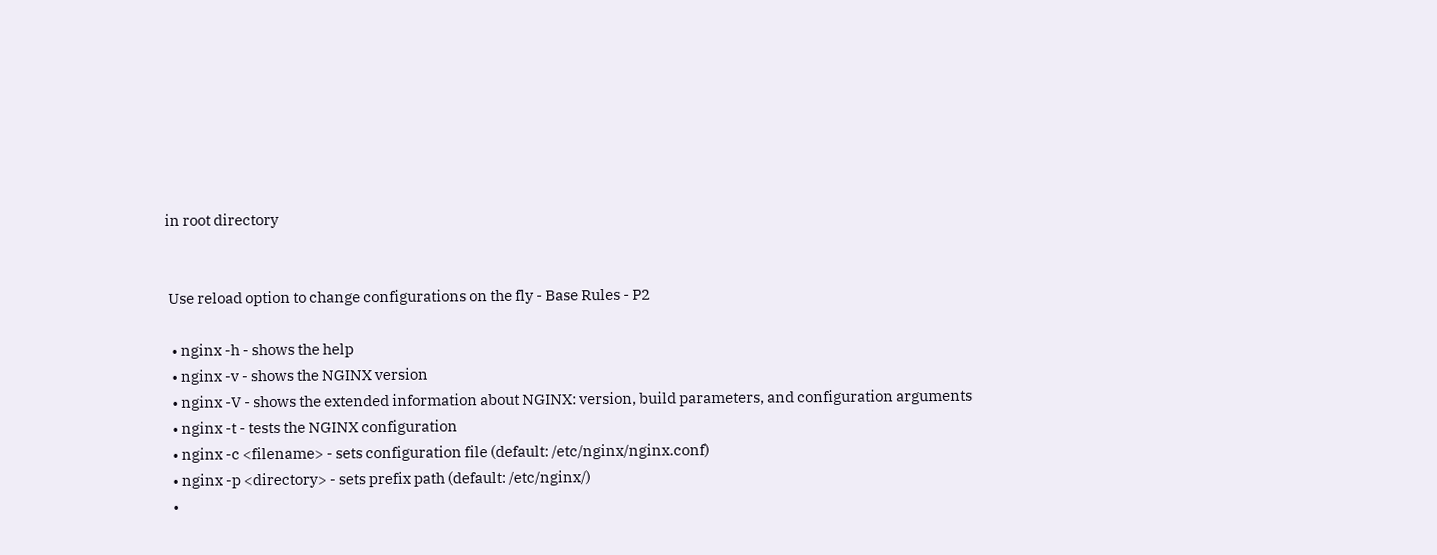in root directory


 Use reload option to change configurations on the fly - Base Rules - P2

  • nginx -h - shows the help
  • nginx -v - shows the NGINX version
  • nginx -V - shows the extended information about NGINX: version, build parameters, and configuration arguments
  • nginx -t - tests the NGINX configuration
  • nginx -c <filename> - sets configuration file (default: /etc/nginx/nginx.conf)
  • nginx -p <directory> - sets prefix path (default: /etc/nginx/)
  •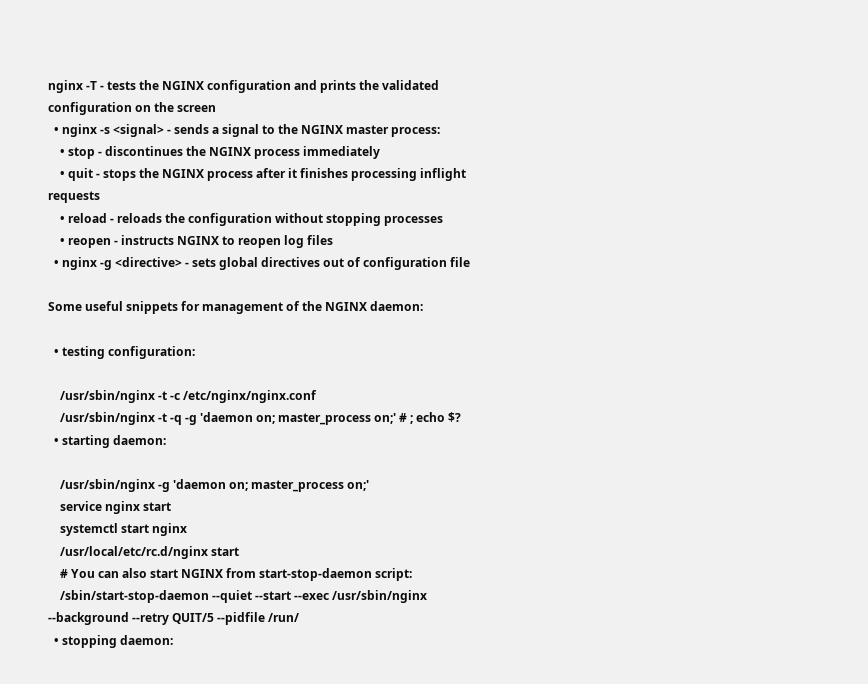nginx -T - tests the NGINX configuration and prints the validated configuration on the screen
  • nginx -s <signal> - sends a signal to the NGINX master process:
    • stop - discontinues the NGINX process immediately
    • quit - stops the NGINX process after it finishes processing inflight requests
    • reload - reloads the configuration without stopping processes
    • reopen - instructs NGINX to reopen log files
  • nginx -g <directive> - sets global directives out of configuration file

Some useful snippets for management of the NGINX daemon:

  • testing configuration:

    /usr/sbin/nginx -t -c /etc/nginx/nginx.conf
    /usr/sbin/nginx -t -q -g 'daemon on; master_process on;' # ; echo $?
  • starting daemon:

    /usr/sbin/nginx -g 'daemon on; master_process on;'
    service nginx start
    systemctl start nginx
    /usr/local/etc/rc.d/nginx start
    # You can also start NGINX from start-stop-daemon script:
    /sbin/start-stop-daemon --quiet --start --exec /usr/sbin/nginx --background --retry QUIT/5 --pidfile /run/
  • stopping daemon: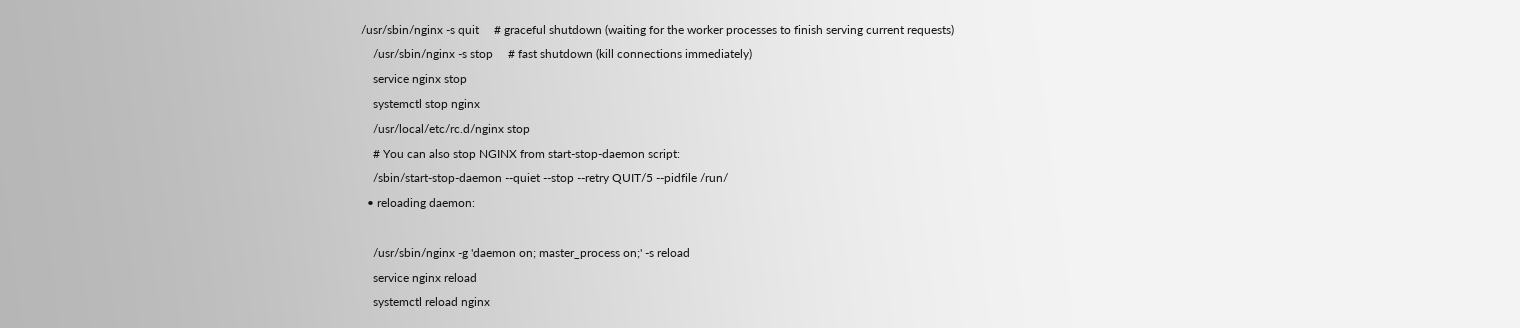/usr/sbin/nginx -s quit     # graceful shutdown (waiting for the worker processes to finish serving current requests)
    /usr/sbin/nginx -s stop     # fast shutdown (kill connections immediately)
    service nginx stop
    systemctl stop nginx
    /usr/local/etc/rc.d/nginx stop
    # You can also stop NGINX from start-stop-daemon script:
    /sbin/start-stop-daemon --quiet --stop --retry QUIT/5 --pidfile /run/
  • reloading daemon:

    /usr/sbin/nginx -g 'daemon on; master_process on;' -s reload
    service nginx reload
    systemctl reload nginx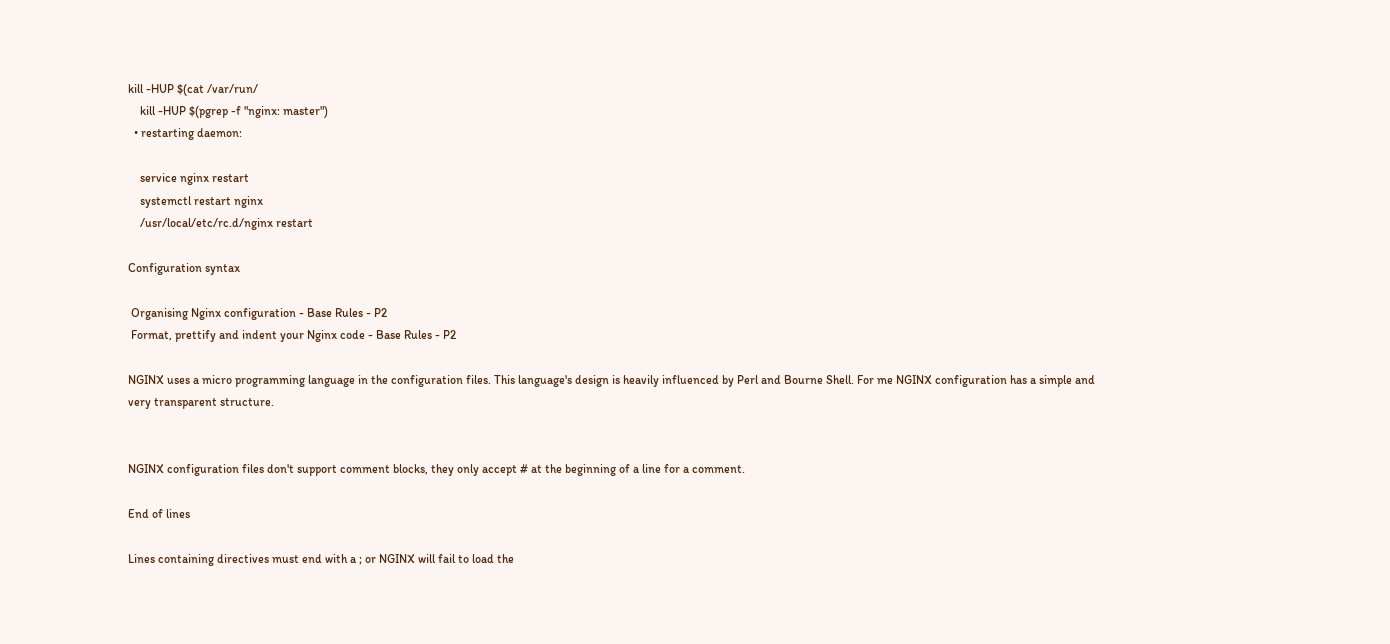kill -HUP $(cat /var/run/
    kill -HUP $(pgrep -f "nginx: master")
  • restarting daemon:

    service nginx restart
    systemctl restart nginx
    /usr/local/etc/rc.d/nginx restart

Configuration syntax

 Organising Nginx configuration - Base Rules - P2
 Format, prettify and indent your Nginx code - Base Rules - P2

NGINX uses a micro programming language in the configuration files. This language's design is heavily influenced by Perl and Bourne Shell. For me NGINX configuration has a simple and very transparent structure.


NGINX configuration files don't support comment blocks, they only accept # at the beginning of a line for a comment.

End of lines

Lines containing directives must end with a ; or NGINX will fail to load the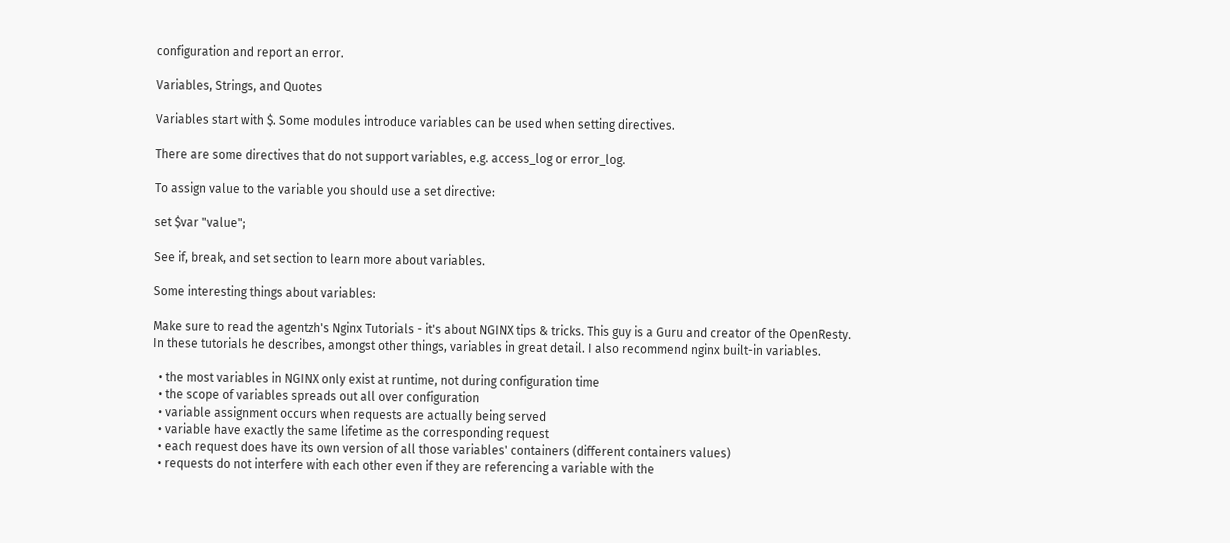configuration and report an error.

Variables, Strings, and Quotes

Variables start with $. Some modules introduce variables can be used when setting directives.

There are some directives that do not support variables, e.g. access_log or error_log.

To assign value to the variable you should use a set directive:

set $var "value";

See if, break, and set section to learn more about variables.

Some interesting things about variables:

Make sure to read the agentzh's Nginx Tutorials - it's about NGINX tips & tricks. This guy is a Guru and creator of the OpenResty. In these tutorials he describes, amongst other things, variables in great detail. I also recommend nginx built-in variables.

  • the most variables in NGINX only exist at runtime, not during configuration time
  • the scope of variables spreads out all over configuration
  • variable assignment occurs when requests are actually being served
  • variable have exactly the same lifetime as the corresponding request
  • each request does have its own version of all those variables' containers (different containers values)
  • requests do not interfere with each other even if they are referencing a variable with the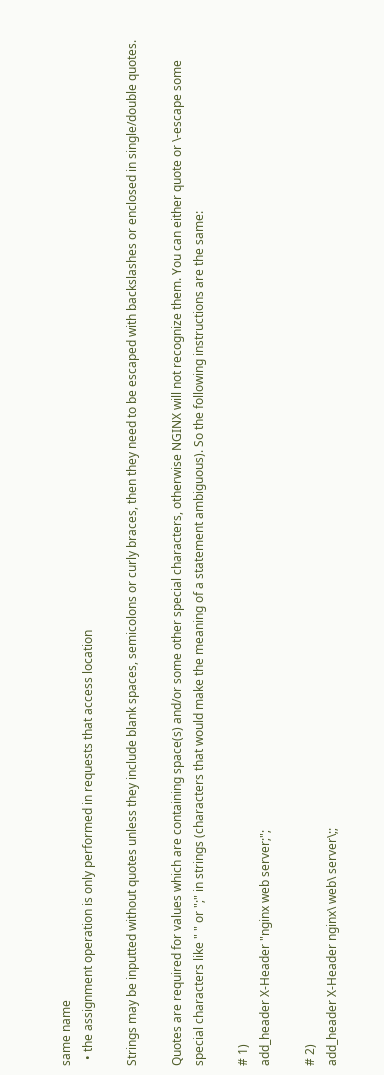same name
  • the assignment operation is only performed in requests that access location

Strings may be inputted without quotes unless they include blank spaces, semicolons or curly braces, then they need to be escaped with backslashes or enclosed in single/double quotes.

Quotes are required for values which are containing space(s) and/or some other special characters, otherwise NGINX will not recognize them. You can either quote or \-escape some special characters like " " or ";" in strings (characters that would make the meaning of a statement ambiguous). So the following instructions are the same:

# 1)
add_header X-Header "nginx web server;";

# 2)
add_header X-Header nginx\ web\ server\;;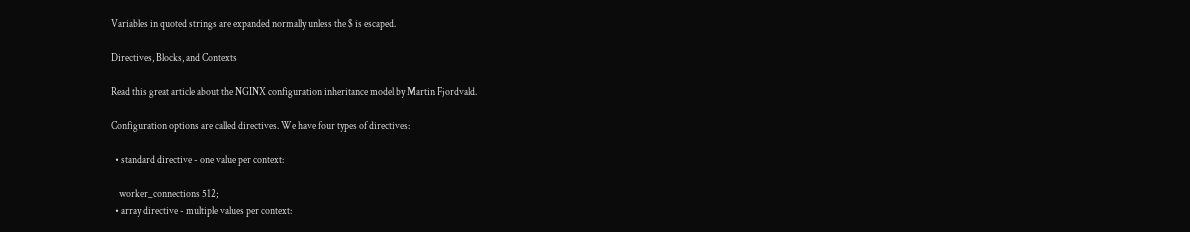Variables in quoted strings are expanded normally unless the $ is escaped.

Directives, Blocks, and Contexts

Read this great article about the NGINX configuration inheritance model by Martin Fjordvald.

Configuration options are called directives. We have four types of directives:

  • standard directive - one value per context:

    worker_connections 512;
  • array directive - multiple values per context: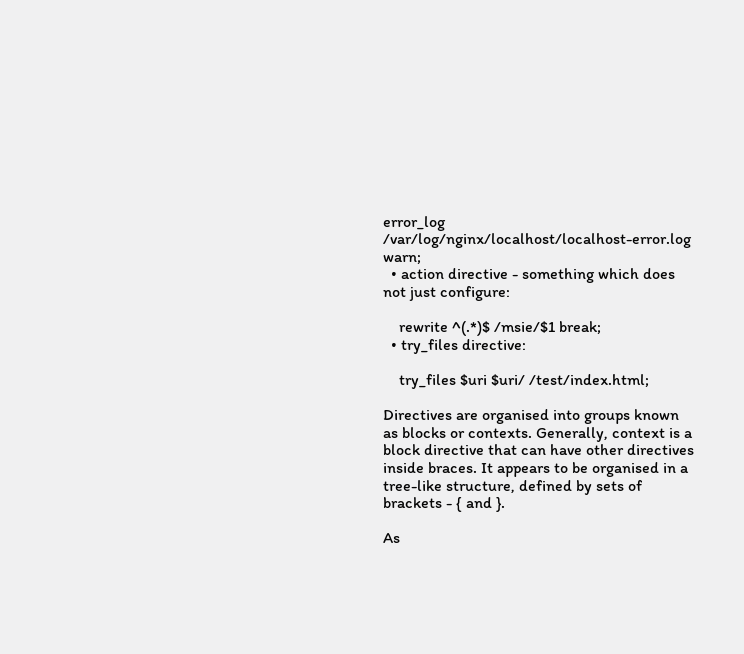error_log /var/log/nginx/localhost/localhost-error.log warn;
  • action directive - something which does not just configure:

    rewrite ^(.*)$ /msie/$1 break;
  • try_files directive:

    try_files $uri $uri/ /test/index.html;

Directives are organised into groups known as blocks or contexts. Generally, context is a block directive that can have other directives inside braces. It appears to be organised in a tree-like structure, defined by sets of brackets - { and }.

As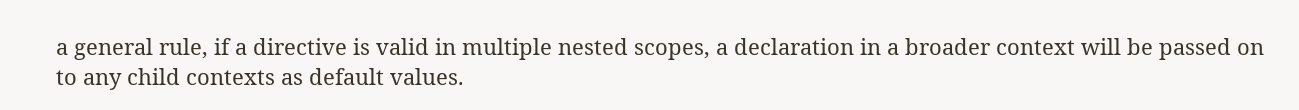a general rule, if a directive is valid in multiple nested scopes, a declaration in a broader context will be passed on to any child contexts as default values.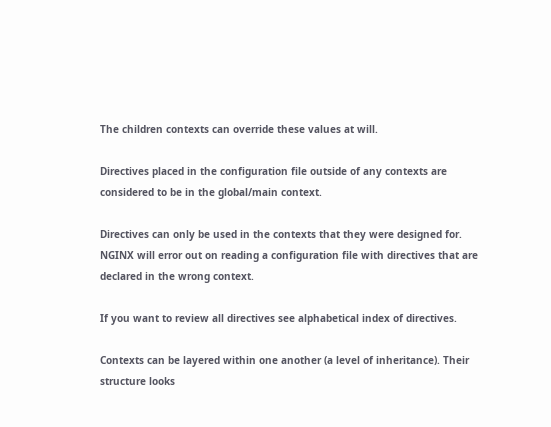The children contexts can override these values at will.

Directives placed in the configuration file outside of any contexts are considered to be in the global/main context.

Directives can only be used in the contexts that they were designed for. NGINX will error out on reading a configuration file with directives that are declared in the wrong context.

If you want to review all directives see alphabetical index of directives.

Contexts can be layered within one another (a level of inheritance). Their structure looks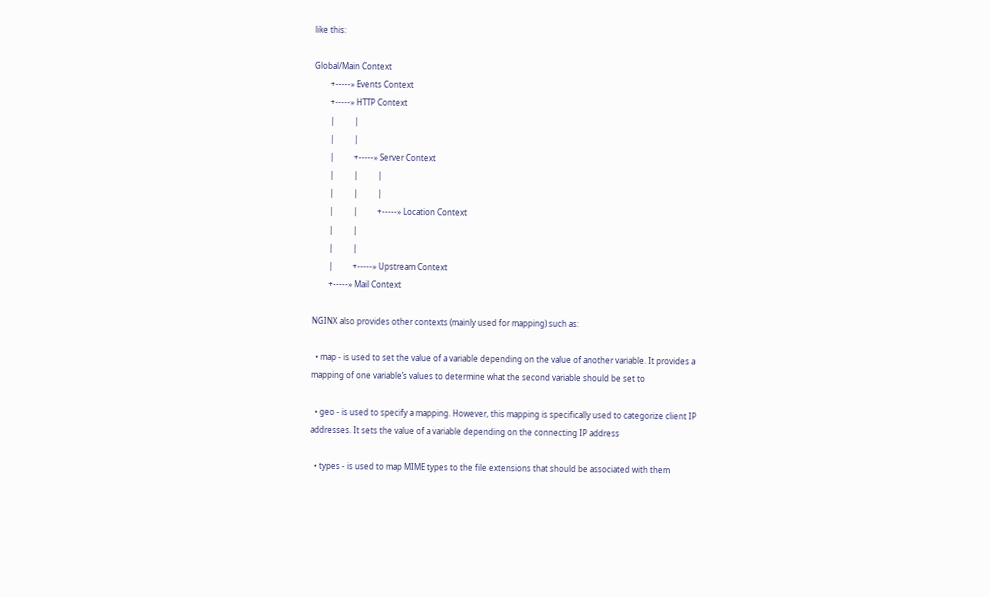like this:

Global/Main Context
        +-----» Events Context
        +-----» HTTP Context
        |          |
        |          |
        |          +-----» Server Context
        |          |          |
        |          |          |
        |          |          +-----» Location Context
        |          |
        |          |
        |          +-----» Upstream Context
        +-----» Mail Context

NGINX also provides other contexts (mainly used for mapping) such as:

  • map - is used to set the value of a variable depending on the value of another variable. It provides a mapping of one variable’s values to determine what the second variable should be set to

  • geo - is used to specify a mapping. However, this mapping is specifically used to categorize client IP addresses. It sets the value of a variable depending on the connecting IP address

  • types - is used to map MIME types to the file extensions that should be associated with them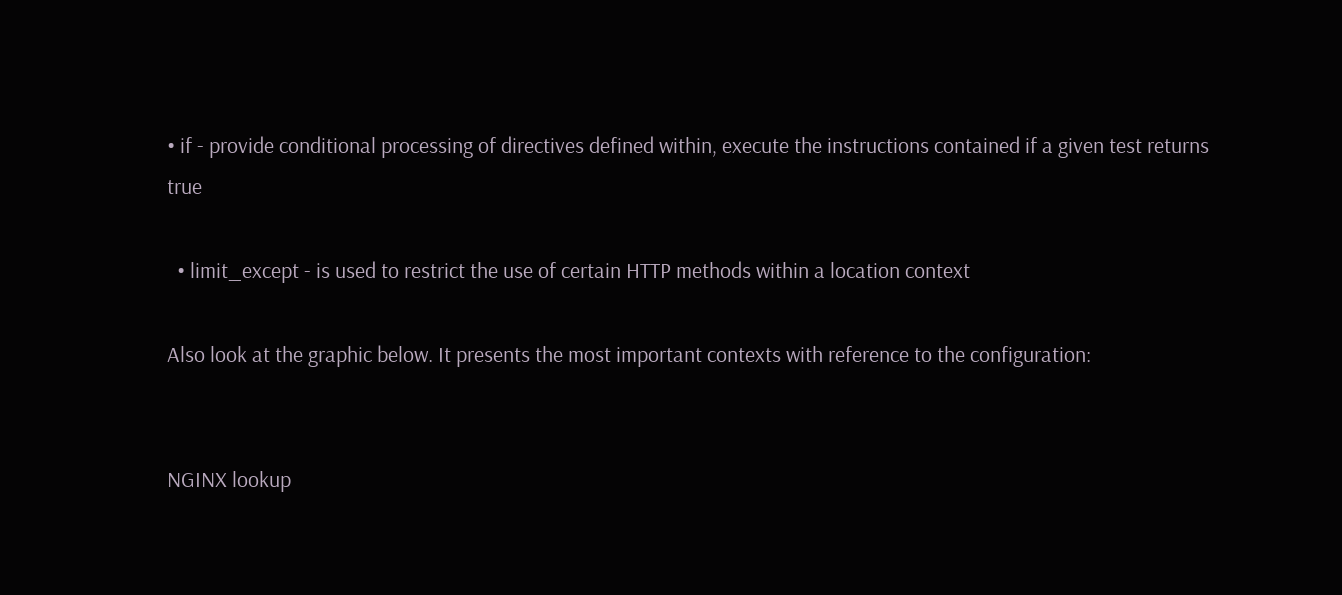• if - provide conditional processing of directives defined within, execute the instructions contained if a given test returns true

  • limit_except - is used to restrict the use of certain HTTP methods within a location context

Also look at the graphic below. It presents the most important contexts with reference to the configuration:


NGINX lookup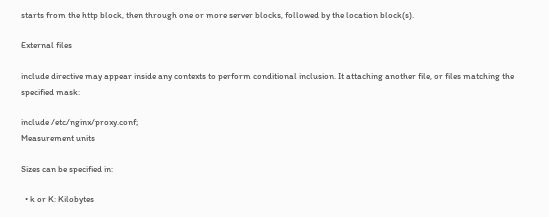starts from the http block, then through one or more server blocks, followed by the location block(s).

External files

include directive may appear inside any contexts to perform conditional inclusion. It attaching another file, or files matching the specified mask:

include /etc/nginx/proxy.conf;
Measurement units

Sizes can be specified in:

  • k or K: Kilobytes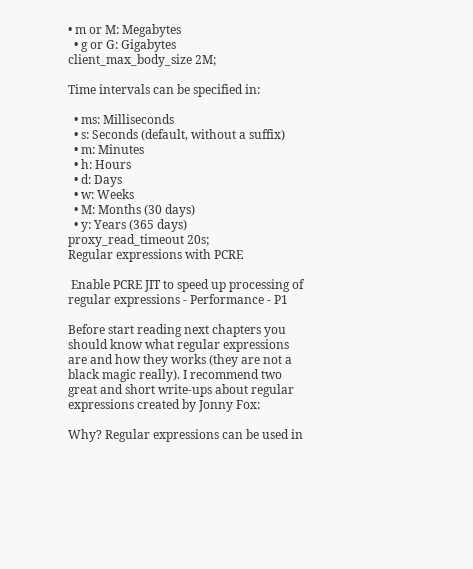• m or M: Megabytes
  • g or G: Gigabytes
client_max_body_size 2M;

Time intervals can be specified in:

  • ms: Milliseconds
  • s: Seconds (default, without a suffix)
  • m: Minutes
  • h: Hours
  • d: Days
  • w: Weeks
  • M: Months (30 days)
  • y: Years (365 days)
proxy_read_timeout 20s;
Regular expressions with PCRE

 Enable PCRE JIT to speed up processing of regular expressions - Performance - P1

Before start reading next chapters you should know what regular expressions are and how they works (they are not a black magic really). I recommend two great and short write-ups about regular expressions created by Jonny Fox:

Why? Regular expressions can be used in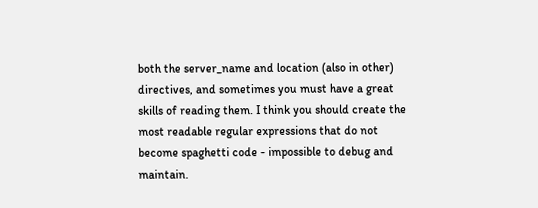both the server_name and location (also in other) directives, and sometimes you must have a great skills of reading them. I think you should create the most readable regular expressions that do not become spaghetti code - impossible to debug and maintain.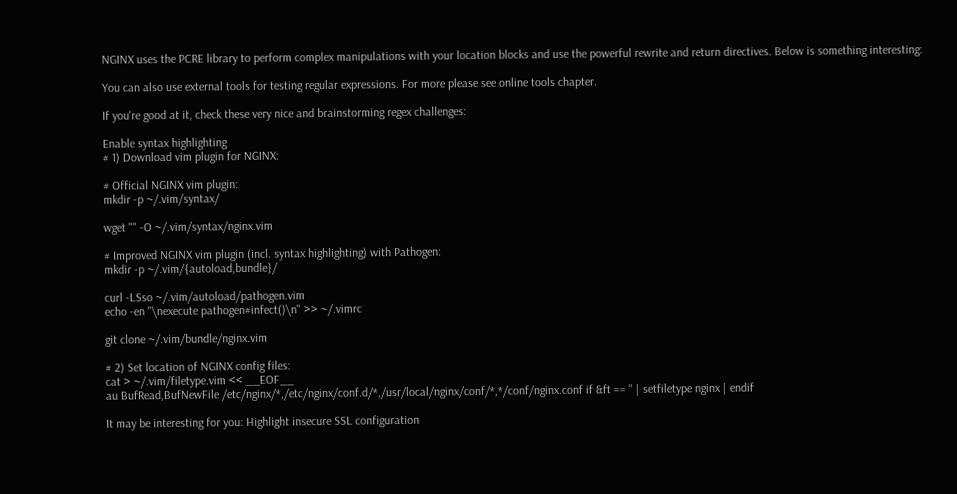NGINX uses the PCRE library to perform complex manipulations with your location blocks and use the powerful rewrite and return directives. Below is something interesting:

You can also use external tools for testing regular expressions. For more please see online tools chapter.

If you're good at it, check these very nice and brainstorming regex challenges:

Enable syntax highlighting
# 1) Download vim plugin for NGINX:

# Official NGINX vim plugin:
mkdir -p ~/.vim/syntax/

wget "" -O ~/.vim/syntax/nginx.vim

# Improved NGINX vim plugin (incl. syntax highlighting) with Pathogen:
mkdir -p ~/.vim/{autoload,bundle}/

curl -LSso ~/.vim/autoload/pathogen.vim
echo -en "\nexecute pathogen#infect()\n" >> ~/.vimrc

git clone ~/.vim/bundle/nginx.vim

# 2) Set location of NGINX config files:
cat > ~/.vim/filetype.vim << __EOF__
au BufRead,BufNewFile /etc/nginx/*,/etc/nginx/conf.d/*,/usr/local/nginx/conf/*,*/conf/nginx.conf if &ft == '' | setfiletype nginx | endif

It may be interesting for you: Highlight insecure SSL configuration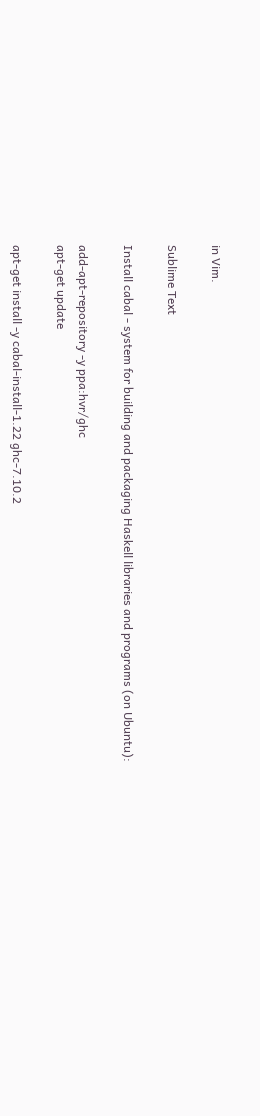in Vim.

Sublime Text

Install cabal - system for building and packaging Haskell libraries and programs (on Ubuntu):

add-apt-repository -y ppa:hvr/ghc
apt-get update

apt-get install -y cabal-install-1.22 ghc-7.10.2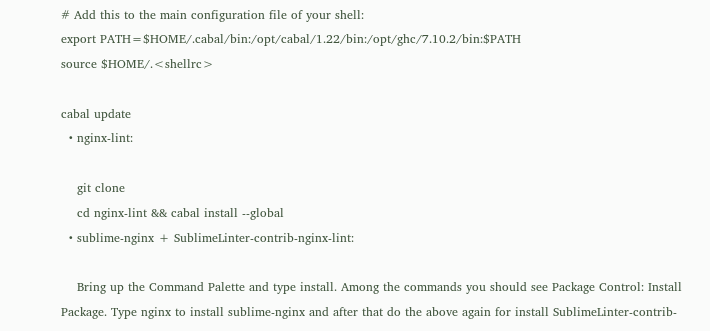# Add this to the main configuration file of your shell:
export PATH=$HOME/.cabal/bin:/opt/cabal/1.22/bin:/opt/ghc/7.10.2/bin:$PATH
source $HOME/.<shellrc>

cabal update
  • nginx-lint:

    git clone
    cd nginx-lint && cabal install --global
  • sublime-nginx + SublimeLinter-contrib-nginx-lint:

    Bring up the Command Palette and type install. Among the commands you should see Package Control: Install Package. Type nginx to install sublime-nginx and after that do the above again for install SublimeLinter-contrib-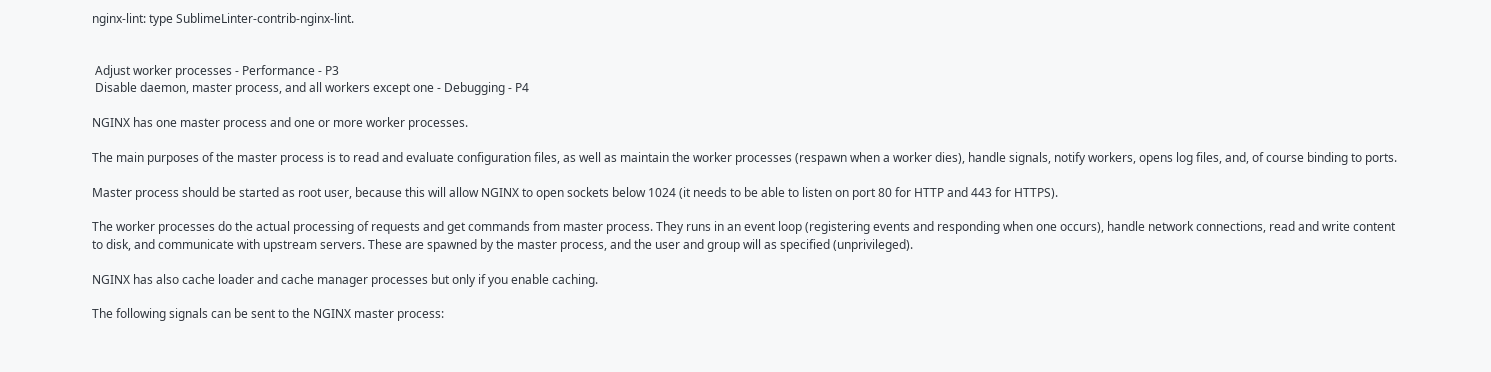nginx-lint: type SublimeLinter-contrib-nginx-lint.


 Adjust worker processes - Performance - P3
 Disable daemon, master process, and all workers except one - Debugging - P4

NGINX has one master process and one or more worker processes.

The main purposes of the master process is to read and evaluate configuration files, as well as maintain the worker processes (respawn when a worker dies), handle signals, notify workers, opens log files, and, of course binding to ports.

Master process should be started as root user, because this will allow NGINX to open sockets below 1024 (it needs to be able to listen on port 80 for HTTP and 443 for HTTPS).

The worker processes do the actual processing of requests and get commands from master process. They runs in an event loop (registering events and responding when one occurs), handle network connections, read and write content to disk, and communicate with upstream servers. These are spawned by the master process, and the user and group will as specified (unprivileged).

NGINX has also cache loader and cache manager processes but only if you enable caching.

The following signals can be sent to the NGINX master process: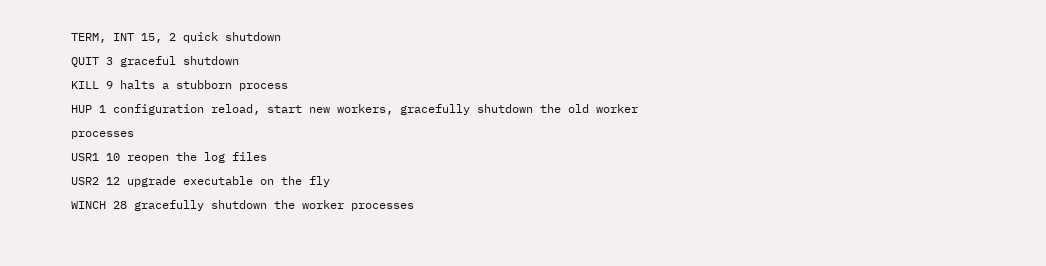TERM, INT 15, 2 quick shutdown
QUIT 3 graceful shutdown
KILL 9 halts a stubborn process
HUP 1 configuration reload, start new workers, gracefully shutdown the old worker processes
USR1 10 reopen the log files
USR2 12 upgrade executable on the fly
WINCH 28 gracefully shutdown the worker processes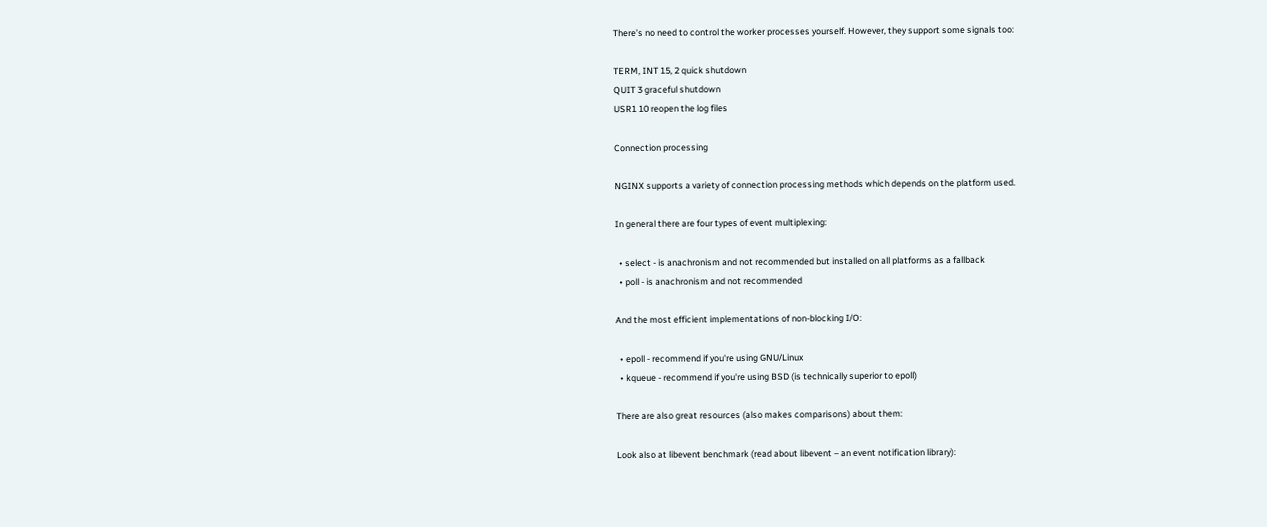There’s no need to control the worker processes yourself. However, they support some signals too:

TERM, INT 15, 2 quick shutdown
QUIT 3 graceful shutdown
USR1 10 reopen the log files

Connection processing

NGINX supports a variety of connection processing methods which depends on the platform used.

In general there are four types of event multiplexing:

  • select - is anachronism and not recommended but installed on all platforms as a fallback
  • poll - is anachronism and not recommended

And the most efficient implementations of non-blocking I/O:

  • epoll - recommend if you're using GNU/Linux
  • kqueue - recommend if you're using BSD (is technically superior to epoll)

There are also great resources (also makes comparisons) about them:

Look also at libevent benchmark (read about libevent – an event notification library):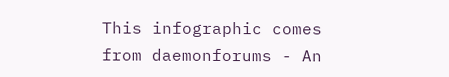This infographic comes from daemonforums - An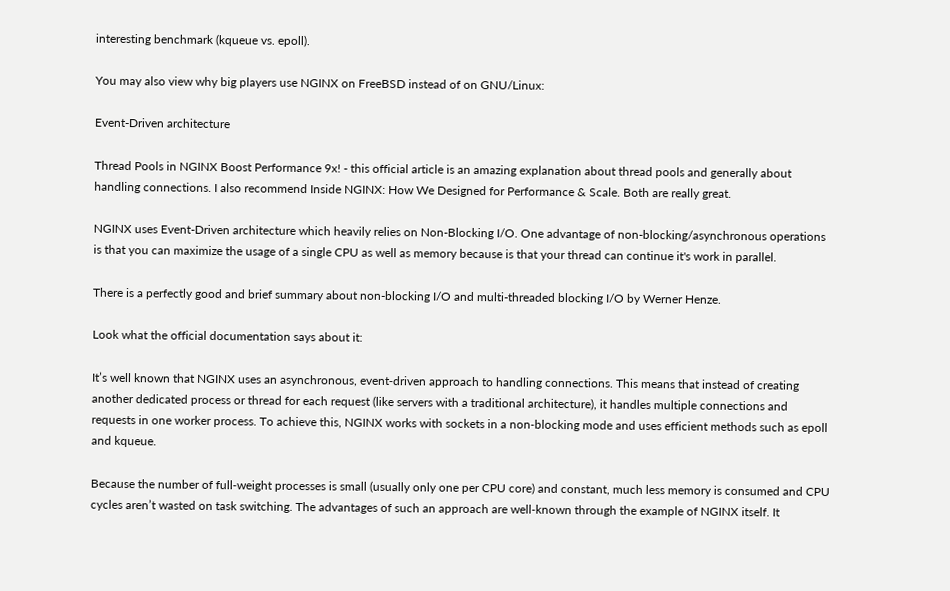interesting benchmark (kqueue vs. epoll).

You may also view why big players use NGINX on FreeBSD instead of on GNU/Linux:

Event-Driven architecture

Thread Pools in NGINX Boost Performance 9x! - this official article is an amazing explanation about thread pools and generally about handling connections. I also recommend Inside NGINX: How We Designed for Performance & Scale. Both are really great.

NGINX uses Event-Driven architecture which heavily relies on Non-Blocking I/O. One advantage of non-blocking/asynchronous operations is that you can maximize the usage of a single CPU as well as memory because is that your thread can continue it's work in parallel.

There is a perfectly good and brief summary about non-blocking I/O and multi-threaded blocking I/O by Werner Henze.

Look what the official documentation says about it:

It’s well known that NGINX uses an asynchronous, event‑driven approach to handling connections. This means that instead of creating another dedicated process or thread for each request (like servers with a traditional architecture), it handles multiple connections and requests in one worker process. To achieve this, NGINX works with sockets in a non‑blocking mode and uses efficient methods such as epoll and kqueue.

Because the number of full‑weight processes is small (usually only one per CPU core) and constant, much less memory is consumed and CPU cycles aren’t wasted on task switching. The advantages of such an approach are well‑known through the example of NGINX itself. It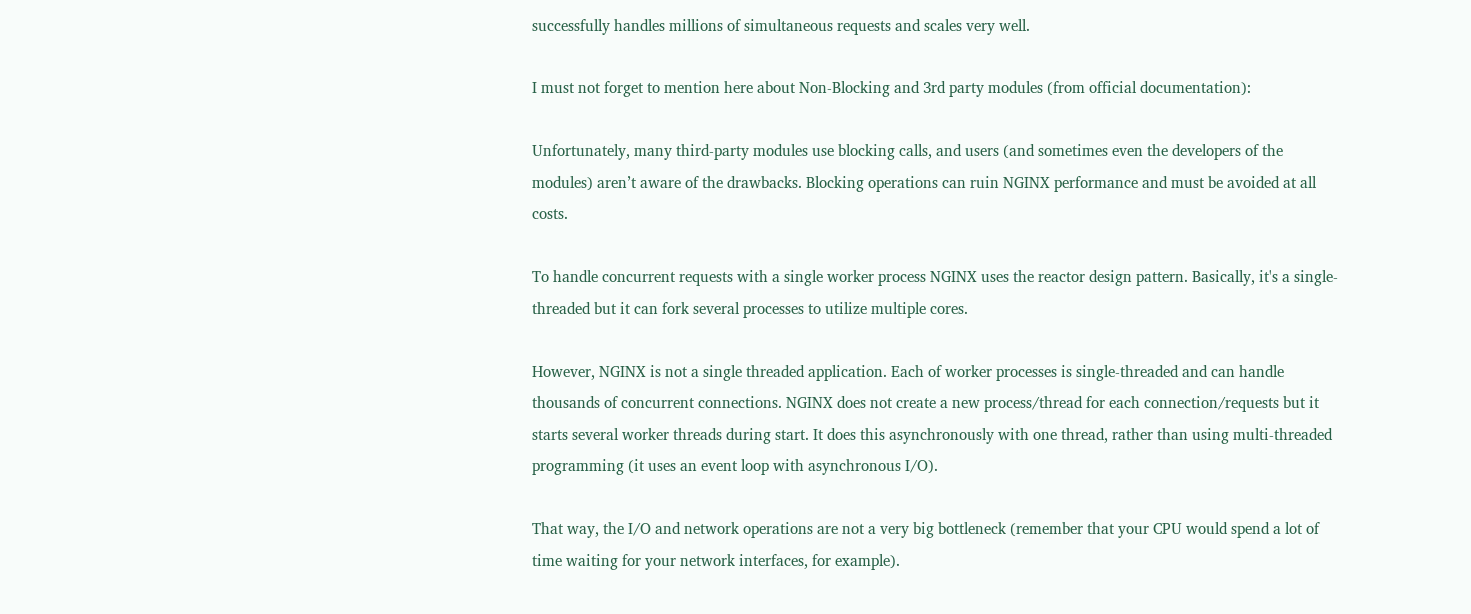successfully handles millions of simultaneous requests and scales very well.

I must not forget to mention here about Non-Blocking and 3rd party modules (from official documentation):

Unfortunately, many third‑party modules use blocking calls, and users (and sometimes even the developers of the modules) aren’t aware of the drawbacks. Blocking operations can ruin NGINX performance and must be avoided at all costs.

To handle concurrent requests with a single worker process NGINX uses the reactor design pattern. Basically, it's a single-threaded but it can fork several processes to utilize multiple cores.

However, NGINX is not a single threaded application. Each of worker processes is single-threaded and can handle thousands of concurrent connections. NGINX does not create a new process/thread for each connection/requests but it starts several worker threads during start. It does this asynchronously with one thread, rather than using multi-threaded programming (it uses an event loop with asynchronous I/O).

That way, the I/O and network operations are not a very big bottleneck (remember that your CPU would spend a lot of time waiting for your network interfaces, for example).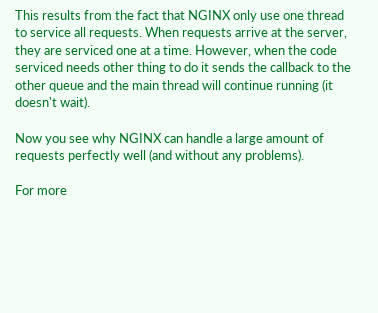This results from the fact that NGINX only use one thread to service all requests. When requests arrive at the server, they are serviced one at a time. However, when the code serviced needs other thing to do it sends the callback to the other queue and the main thread will continue running (it doesn't wait).

Now you see why NGINX can handle a large amount of requests perfectly well (and without any problems).

For more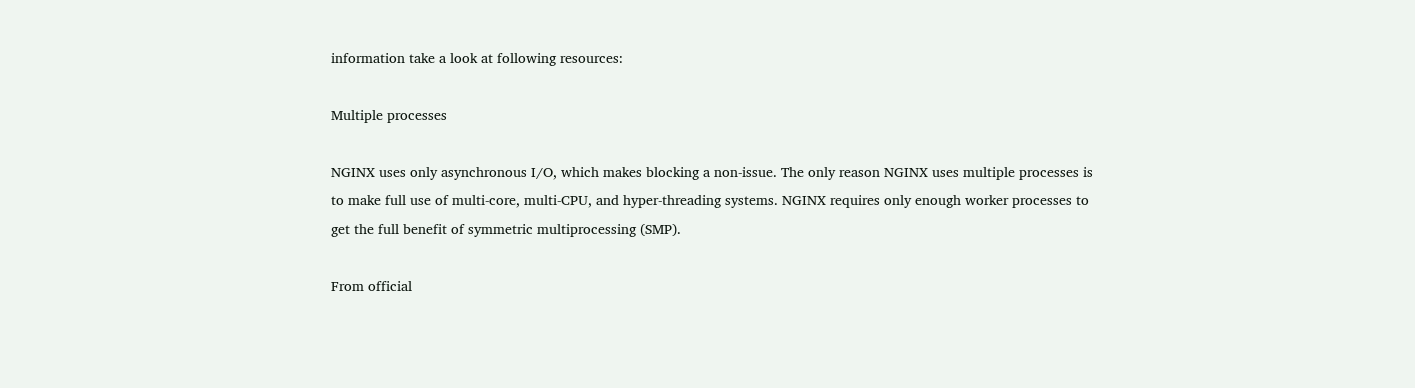information take a look at following resources:

Multiple processes

NGINX uses only asynchronous I/O, which makes blocking a non-issue. The only reason NGINX uses multiple processes is to make full use of multi-core, multi-CPU, and hyper-threading systems. NGINX requires only enough worker processes to get the full benefit of symmetric multiprocessing (SMP).

From official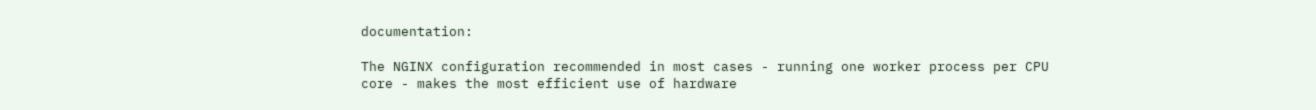documentation:

The NGINX configuration recommended in most cases - running one worker process per CPU core - makes the most efficient use of hardware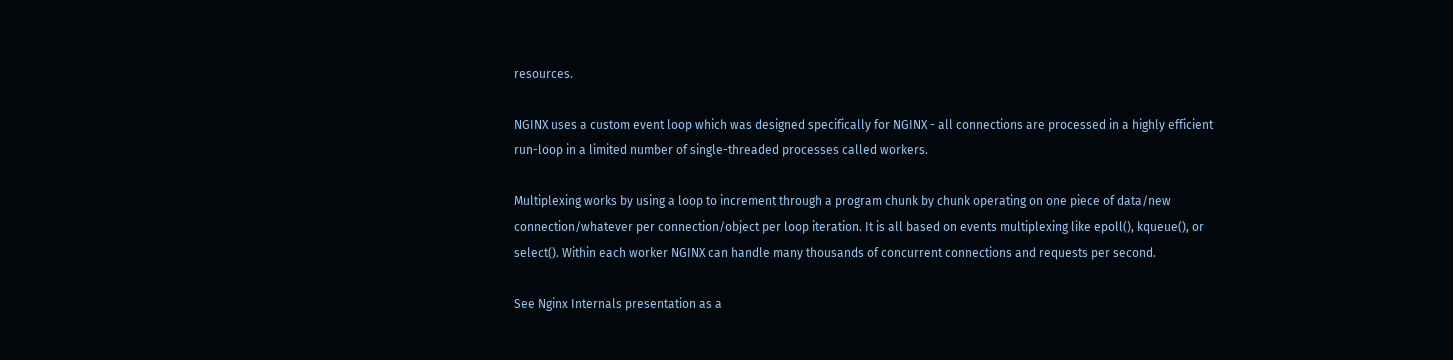resources.

NGINX uses a custom event loop which was designed specifically for NGINX - all connections are processed in a highly efficient run-loop in a limited number of single-threaded processes called workers.

Multiplexing works by using a loop to increment through a program chunk by chunk operating on one piece of data/new connection/whatever per connection/object per loop iteration. It is all based on events multiplexing like epoll(), kqueue(), or select(). Within each worker NGINX can handle many thousands of concurrent connections and requests per second.

See Nginx Internals presentation as a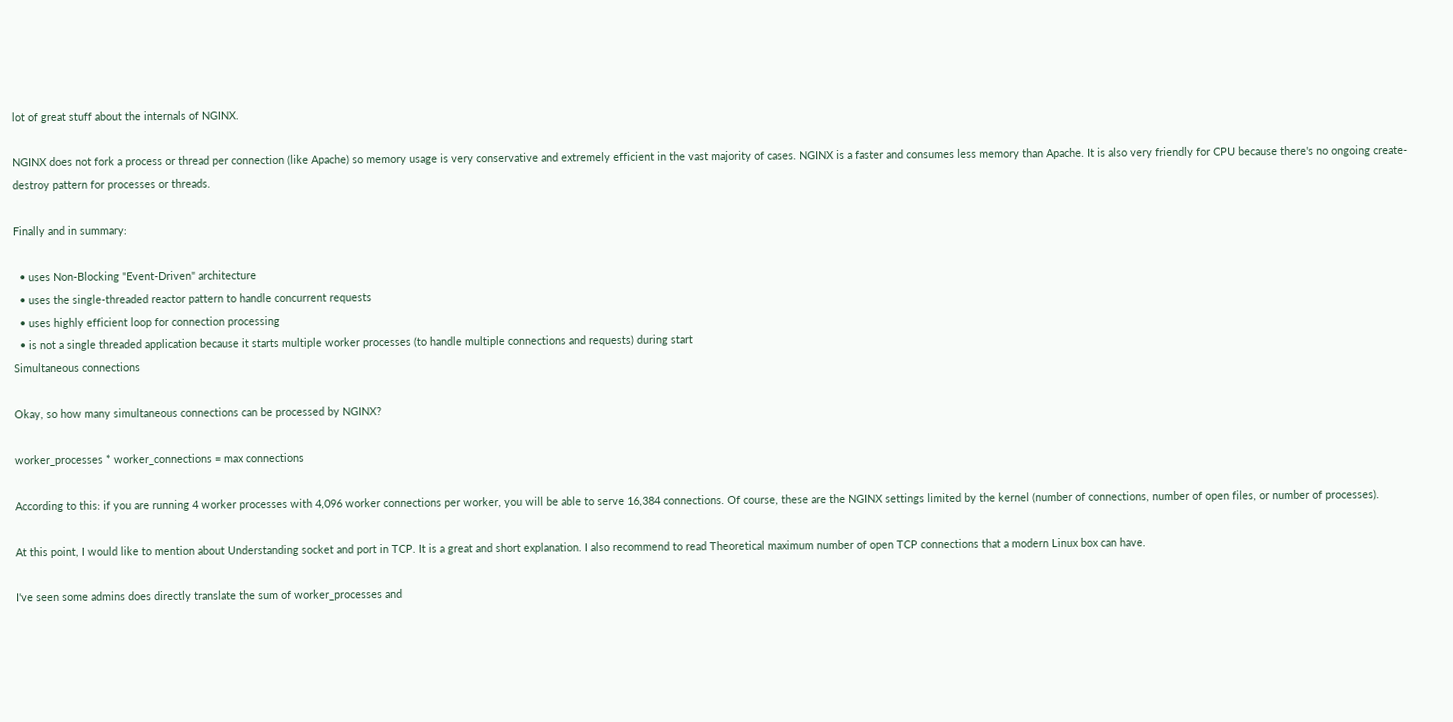lot of great stuff about the internals of NGINX.

NGINX does not fork a process or thread per connection (like Apache) so memory usage is very conservative and extremely efficient in the vast majority of cases. NGINX is a faster and consumes less memory than Apache. It is also very friendly for CPU because there's no ongoing create-destroy pattern for processes or threads.

Finally and in summary:

  • uses Non-Blocking "Event-Driven" architecture
  • uses the single-threaded reactor pattern to handle concurrent requests
  • uses highly efficient loop for connection processing
  • is not a single threaded application because it starts multiple worker processes (to handle multiple connections and requests) during start
Simultaneous connections

Okay, so how many simultaneous connections can be processed by NGINX?

worker_processes * worker_connections = max connections

According to this: if you are running 4 worker processes with 4,096 worker connections per worker, you will be able to serve 16,384 connections. Of course, these are the NGINX settings limited by the kernel (number of connections, number of open files, or number of processes).

At this point, I would like to mention about Understanding socket and port in TCP. It is a great and short explanation. I also recommend to read Theoretical maximum number of open TCP connections that a modern Linux box can have.

I've seen some admins does directly translate the sum of worker_processes and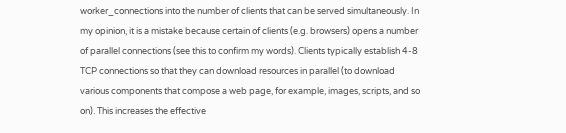worker_connections into the number of clients that can be served simultaneously. In my opinion, it is a mistake because certain of clients (e.g. browsers) opens a number of parallel connections (see this to confirm my words). Clients typically establish 4-8 TCP connections so that they can download resources in parallel (to download various components that compose a web page, for example, images, scripts, and so on). This increases the effective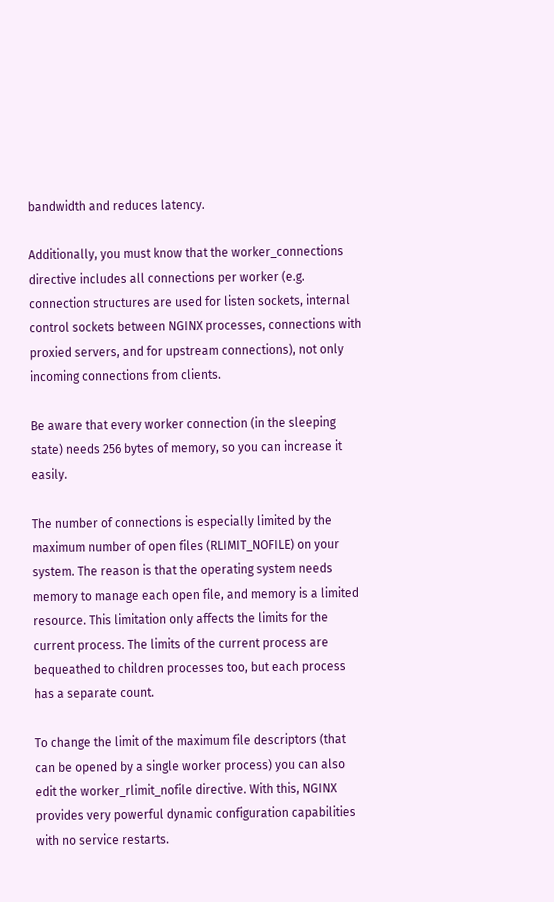bandwidth and reduces latency.

Additionally, you must know that the worker_connections directive includes all connections per worker (e.g. connection structures are used for listen sockets, internal control sockets between NGINX processes, connections with proxied servers, and for upstream connections), not only incoming connections from clients.

Be aware that every worker connection (in the sleeping state) needs 256 bytes of memory, so you can increase it easily.

The number of connections is especially limited by the maximum number of open files (RLIMIT_NOFILE) on your system. The reason is that the operating system needs memory to manage each open file, and memory is a limited resource. This limitation only affects the limits for the current process. The limits of the current process are bequeathed to children processes too, but each process has a separate count.

To change the limit of the maximum file descriptors (that can be opened by a single worker process) you can also edit the worker_rlimit_nofile directive. With this, NGINX provides very powerful dynamic configuration capabilities with no service restarts.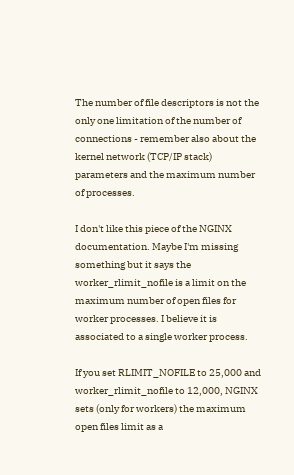The number of file descriptors is not the only one limitation of the number of connections - remember also about the kernel network (TCP/IP stack) parameters and the maximum number of processes.

I don't like this piece of the NGINX documentation. Maybe I'm missing something but it says the worker_rlimit_nofile is a limit on the maximum number of open files for worker processes. I believe it is associated to a single worker process.

If you set RLIMIT_NOFILE to 25,000 and worker_rlimit_nofile to 12,000, NGINX sets (only for workers) the maximum open files limit as a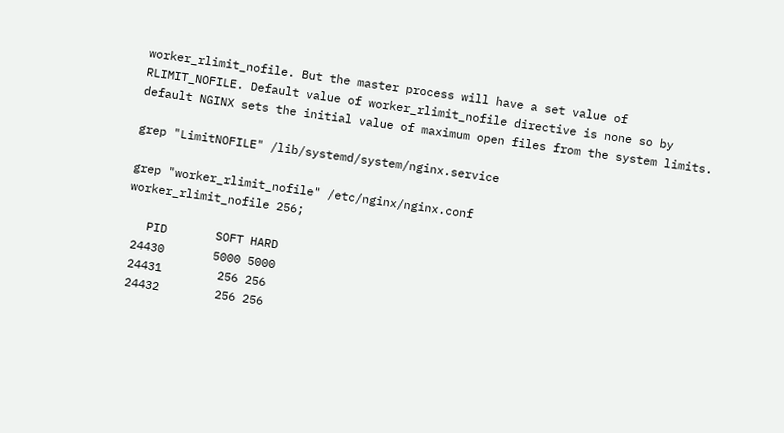worker_rlimit_nofile. But the master process will have a set value of RLIMIT_NOFILE. Default value of worker_rlimit_nofile directive is none so by default NGINX sets the initial value of maximum open files from the system limits.

grep "LimitNOFILE" /lib/systemd/system/nginx.service

grep "worker_rlimit_nofile" /etc/nginx/nginx.conf
worker_rlimit_nofile 256;

   PID       SOFT HARD
 24430       5000 5000
 24431        256 256
 24432        256 256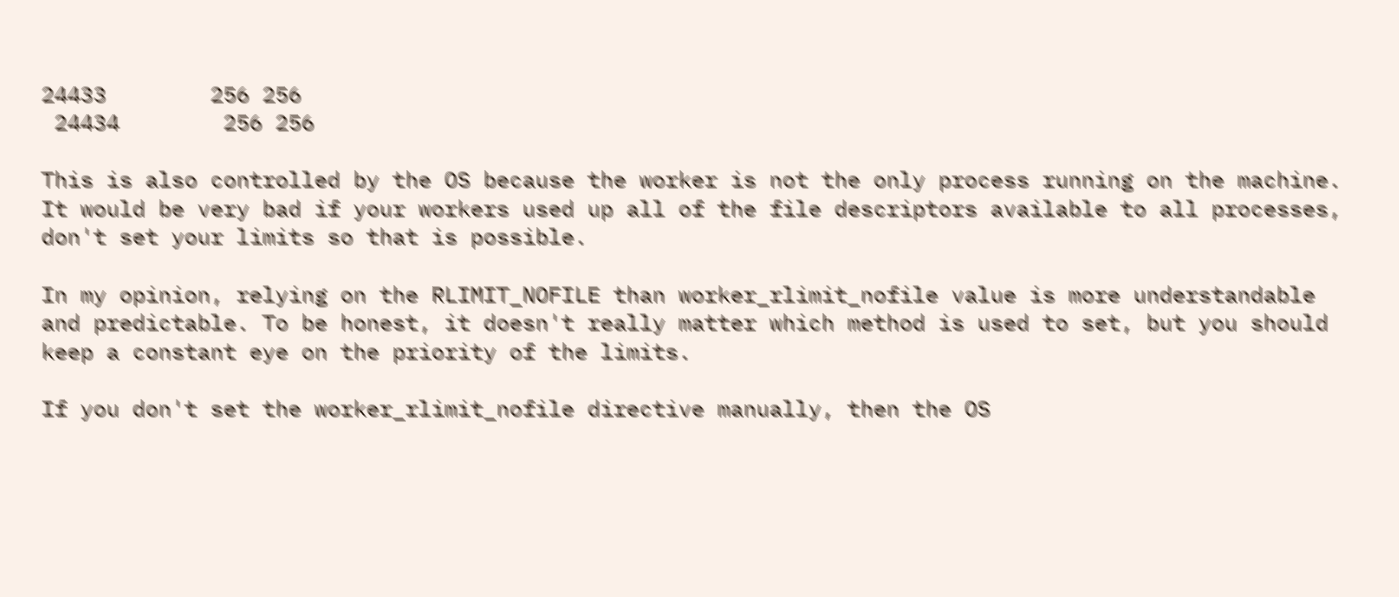24433        256 256
 24434        256 256

This is also controlled by the OS because the worker is not the only process running on the machine. It would be very bad if your workers used up all of the file descriptors available to all processes, don't set your limits so that is possible.

In my opinion, relying on the RLIMIT_NOFILE than worker_rlimit_nofile value is more understandable and predictable. To be honest, it doesn't really matter which method is used to set, but you should keep a constant eye on the priority of the limits.

If you don't set the worker_rlimit_nofile directive manually, then the OS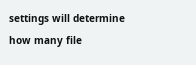settings will determine how many file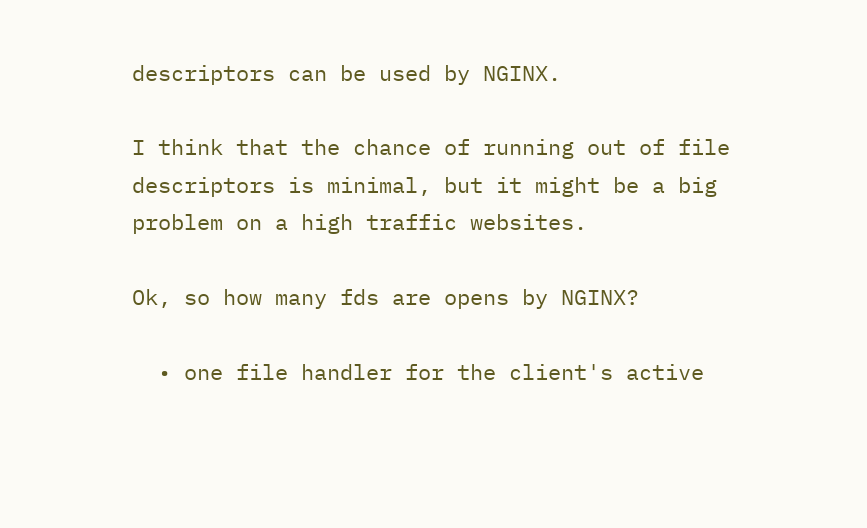descriptors can be used by NGINX.

I think that the chance of running out of file descriptors is minimal, but it might be a big problem on a high traffic websites.

Ok, so how many fds are opens by NGINX?

  • one file handler for the client's active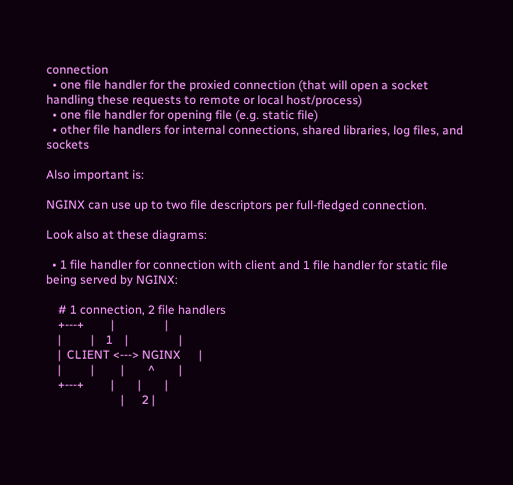connection
  • one file handler for the proxied connection (that will open a socket handling these requests to remote or local host/process)
  • one file handler for opening file (e.g. static file)
  • other file handlers for internal connections, shared libraries, log files, and sockets

Also important is:

NGINX can use up to two file descriptors per full-fledged connection.

Look also at these diagrams:

  • 1 file handler for connection with client and 1 file handler for static file being served by NGINX:

    # 1 connection, 2 file handlers
    +---+         |                 |
    |          |    1    |                 |
    |  CLIENT <---> NGINX      |
    |          |         |        ^        |
    +---+         |        |        |
                         |      2 |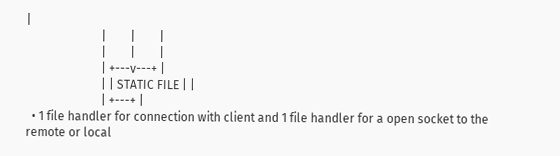|
                         |        |        |
                         |        |        |
                         | +---v---+ |
                         | | STATIC FILE | |
                         | +---+ |
  • 1 file handler for connection with client and 1 file handler for a open socket to the remote or local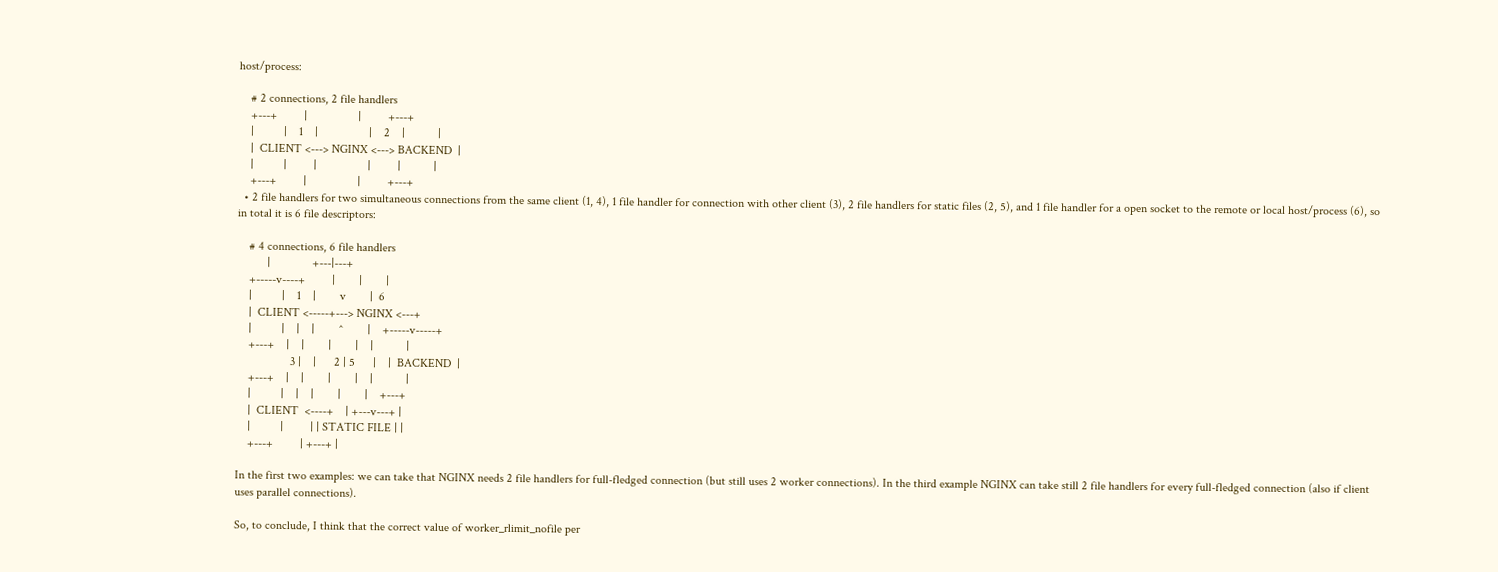host/process:

    # 2 connections, 2 file handlers
    +---+         |                 |         +---+
    |          |    1    |                 |    2    |           |
    |  CLIENT <---> NGINX <---> BACKEND  |
    |          |         |                 |         |           |
    +---+         |                 |         +---+
  • 2 file handlers for two simultaneous connections from the same client (1, 4), 1 file handler for connection with other client (3), 2 file handlers for static files (2, 5), and 1 file handler for a open socket to the remote or local host/process (6), so in total it is 6 file descriptors:

    # 4 connections, 6 file handlers
          |              +---|---+
    +-----v----+         |        |        |
    |          |    1    |        v        |  6
    |  CLIENT <-----+---> NGINX <---+
    |          |    |    |        ^        |    +-----v-----+
    +---+    |    |        |        |    |           |
                  3 |    |      2 | 5      |    |  BACKEND  |
    +---+    |    |        |        |    |           |
    |          |    |    |        |        |    +---+
    |  CLIENT  <----+    | +---v---+ |
    |          |         | | STATIC FILE | |
    +---+         | +---+ |

In the first two examples: we can take that NGINX needs 2 file handlers for full-fledged connection (but still uses 2 worker connections). In the third example NGINX can take still 2 file handlers for every full-fledged connection (also if client uses parallel connections).

So, to conclude, I think that the correct value of worker_rlimit_nofile per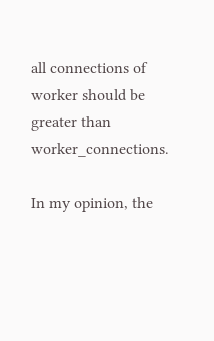all connections of worker should be greater than worker_connections.

In my opinion, the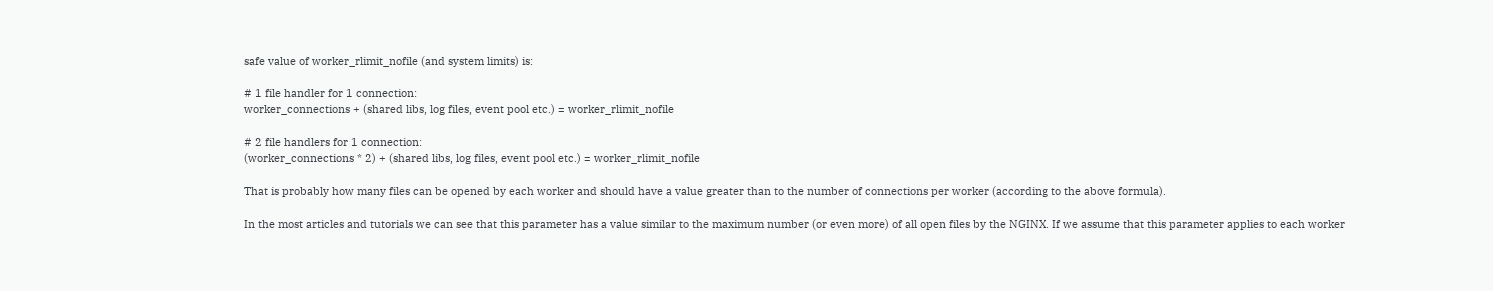safe value of worker_rlimit_nofile (and system limits) is:

# 1 file handler for 1 connection:
worker_connections + (shared libs, log files, event pool etc.) = worker_rlimit_nofile

# 2 file handlers for 1 connection:
(worker_connections * 2) + (shared libs, log files, event pool etc.) = worker_rlimit_nofile

That is probably how many files can be opened by each worker and should have a value greater than to the number of connections per worker (according to the above formula).

In the most articles and tutorials we can see that this parameter has a value similar to the maximum number (or even more) of all open files by the NGINX. If we assume that this parameter applies to each worker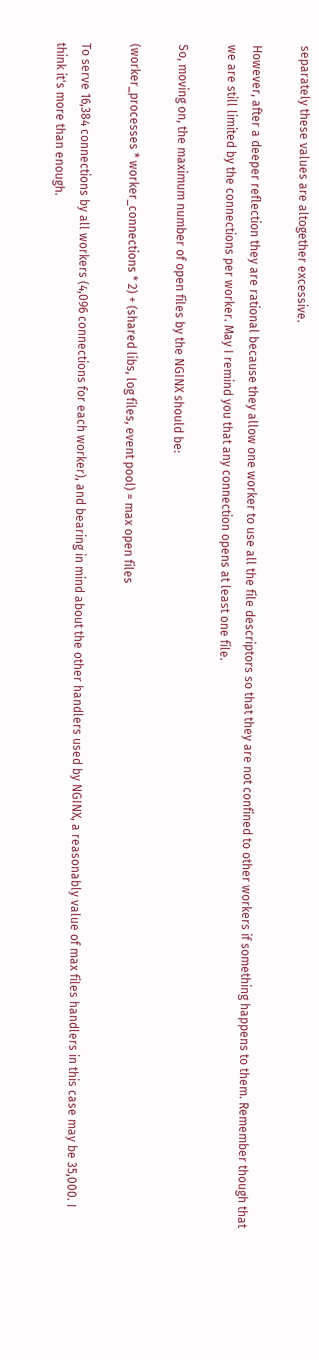separately these values are altogether excessive.

However, after a deeper reflection they are rational because they allow one worker to use all the file descriptors so that they are not confined to other workers if something happens to them. Remember though that we are still limited by the connections per worker. May I remind you that any connection opens at least one file.

So, moving on, the maximum number of open files by the NGINX should be:

(worker_processes * worker_connections * 2) + (shared libs, log files, event pool) = max open files

To serve 16,384 connections by all workers (4,096 connections for each worker), and bearing in mind about the other handlers used by NGINX, a reasonably value of max files handlers in this case may be 35,000. I think it's more than enough.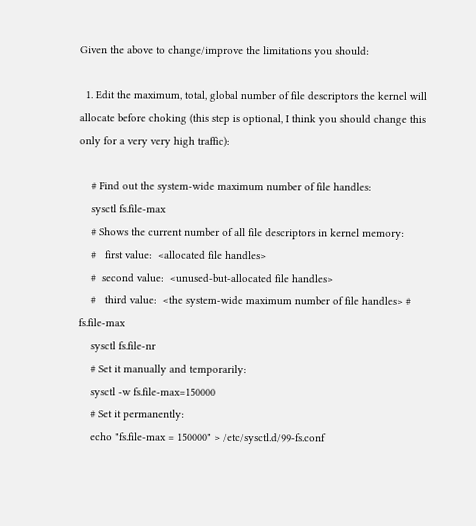Given the above to change/improve the limitations you should:

  1. Edit the maximum, total, global number of file descriptors the kernel will allocate before choking (this step is optional, I think you should change this only for a very very high traffic):

    # Find out the system-wide maximum number of file handles:
    sysctl fs.file-max
    # Shows the current number of all file descriptors in kernel memory:
    #   first value:  <allocated file handles>
    #  second value:  <unused-but-allocated file handles>
    #   third value:  <the system-wide maximum number of file handles> # fs.file-max
    sysctl fs.file-nr
    # Set it manually and temporarily:
    sysctl -w fs.file-max=150000
    # Set it permanently:
    echo "fs.file-max = 150000" > /etc/sysctl.d/99-fs.conf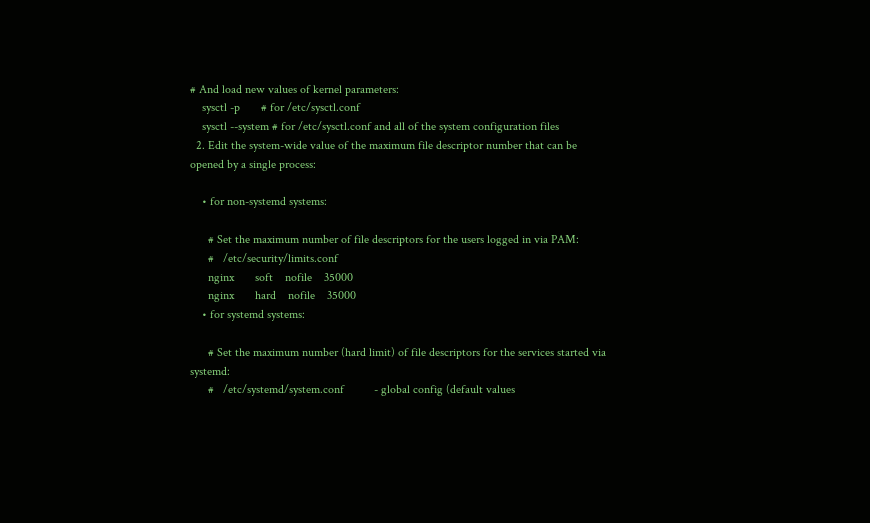# And load new values of kernel parameters:
    sysctl -p       # for /etc/sysctl.conf
    sysctl --system # for /etc/sysctl.conf and all of the system configuration files
  2. Edit the system-wide value of the maximum file descriptor number that can be opened by a single process:

    • for non-systemd systems:

      # Set the maximum number of file descriptors for the users logged in via PAM:
      #   /etc/security/limits.conf
      nginx       soft    nofile    35000
      nginx       hard    nofile    35000
    • for systemd systems:

      # Set the maximum number (hard limit) of file descriptors for the services started via systemd:
      #   /etc/systemd/system.conf          - global config (default values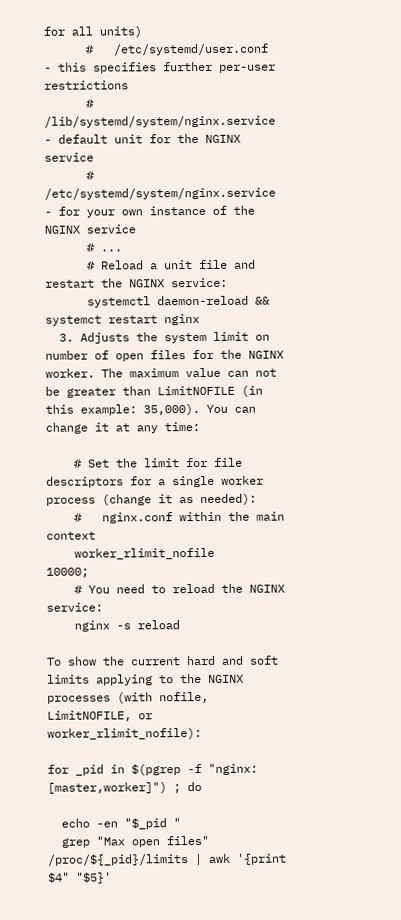for all units)
      #   /etc/systemd/user.conf            - this specifies further per-user restrictions
      #   /lib/systemd/system/nginx.service - default unit for the NGINX service
      #   /etc/systemd/system/nginx.service - for your own instance of the NGINX service
      # ...
      # Reload a unit file and restart the NGINX service:
      systemctl daemon-reload && systemct restart nginx
  3. Adjusts the system limit on number of open files for the NGINX worker. The maximum value can not be greater than LimitNOFILE (in this example: 35,000). You can change it at any time:

    # Set the limit for file descriptors for a single worker process (change it as needed):
    #   nginx.conf within the main context
    worker_rlimit_nofile          10000;
    # You need to reload the NGINX service:
    nginx -s reload

To show the current hard and soft limits applying to the NGINX processes (with nofile, LimitNOFILE, or worker_rlimit_nofile):

for _pid in $(pgrep -f "nginx: [master,worker]") ; do

  echo -en "$_pid "
  grep "Max open files" /proc/${_pid}/limits | awk '{print $4" "$5}'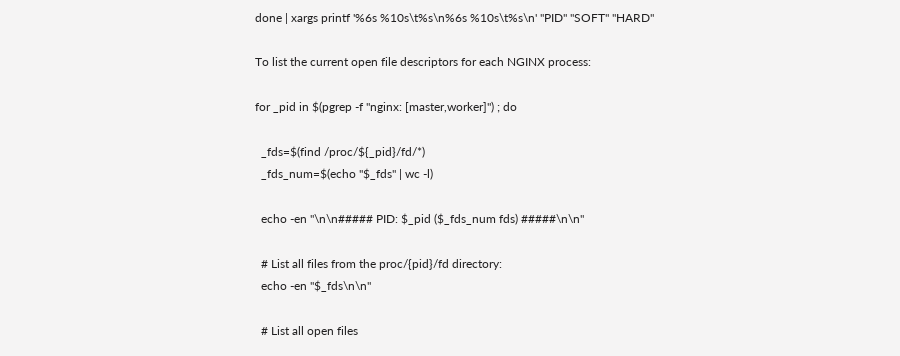done | xargs printf '%6s %10s\t%s\n%6s %10s\t%s\n' "PID" "SOFT" "HARD"

To list the current open file descriptors for each NGINX process:

for _pid in $(pgrep -f "nginx: [master,worker]") ; do

  _fds=$(find /proc/${_pid}/fd/*)
  _fds_num=$(echo "$_fds" | wc -l)

  echo -en "\n\n##### PID: $_pid ($_fds_num fds) #####\n\n"

  # List all files from the proc/{pid}/fd directory:
  echo -en "$_fds\n\n"

  # List all open files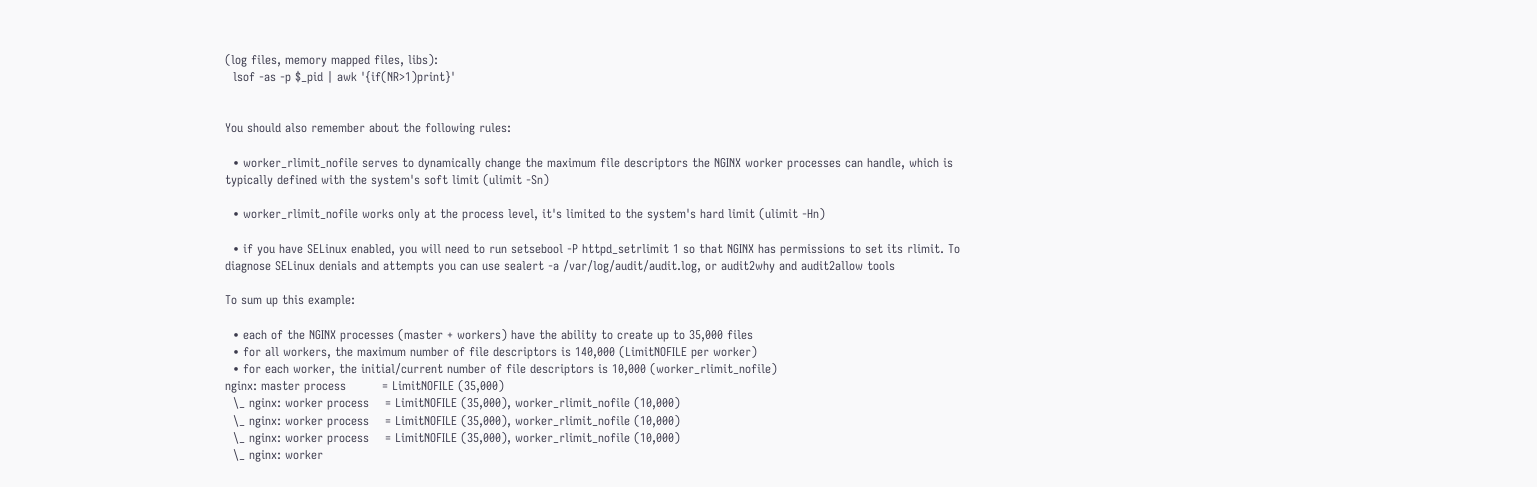(log files, memory mapped files, libs):
  lsof -as -p $_pid | awk '{if(NR>1)print}'


You should also remember about the following rules:

  • worker_rlimit_nofile serves to dynamically change the maximum file descriptors the NGINX worker processes can handle, which is typically defined with the system's soft limit (ulimit -Sn)

  • worker_rlimit_nofile works only at the process level, it's limited to the system's hard limit (ulimit -Hn)

  • if you have SELinux enabled, you will need to run setsebool -P httpd_setrlimit 1 so that NGINX has permissions to set its rlimit. To diagnose SELinux denials and attempts you can use sealert -a /var/log/audit/audit.log, or audit2why and audit2allow tools

To sum up this example:

  • each of the NGINX processes (master + workers) have the ability to create up to 35,000 files
  • for all workers, the maximum number of file descriptors is 140,000 (LimitNOFILE per worker)
  • for each worker, the initial/current number of file descriptors is 10,000 (worker_rlimit_nofile)
nginx: master process         = LimitNOFILE (35,000)
  \_ nginx: worker process    = LimitNOFILE (35,000), worker_rlimit_nofile (10,000)
  \_ nginx: worker process    = LimitNOFILE (35,000), worker_rlimit_nofile (10,000)
  \_ nginx: worker process    = LimitNOFILE (35,000), worker_rlimit_nofile (10,000)
  \_ nginx: worker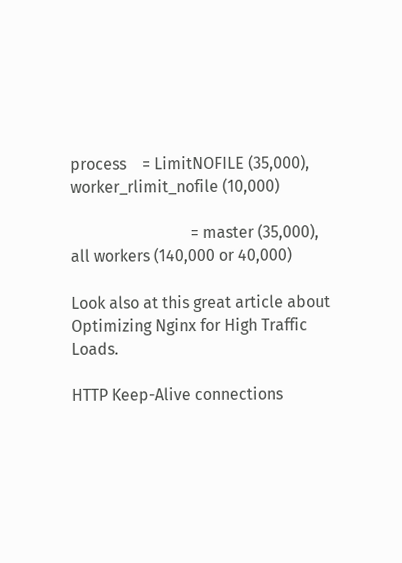process    = LimitNOFILE (35,000), worker_rlimit_nofile (10,000)

                              = master (35,000), all workers (140,000 or 40,000)

Look also at this great article about Optimizing Nginx for High Traffic Loads.

HTTP Keep-Alive connections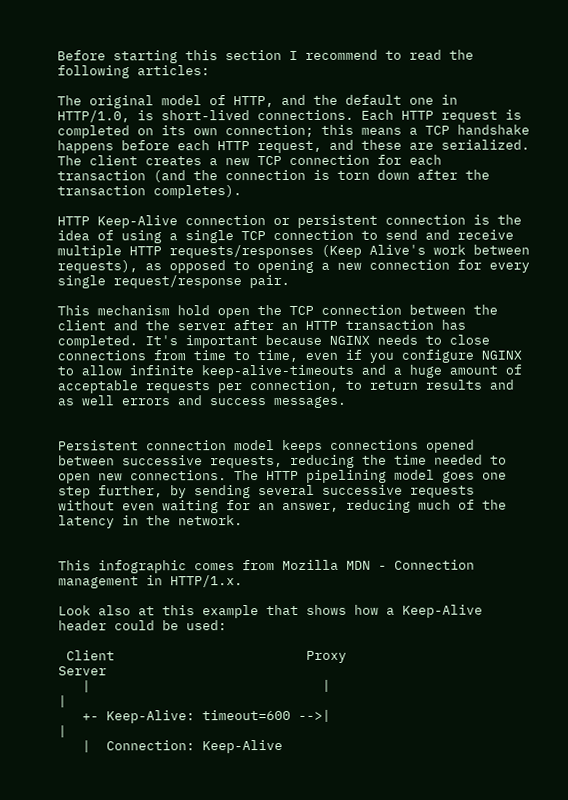Before starting this section I recommend to read the following articles:

The original model of HTTP, and the default one in HTTP/1.0, is short-lived connections. Each HTTP request is completed on its own connection; this means a TCP handshake happens before each HTTP request, and these are serialized. The client creates a new TCP connection for each transaction (and the connection is torn down after the transaction completes).

HTTP Keep-Alive connection or persistent connection is the idea of using a single TCP connection to send and receive multiple HTTP requests/responses (Keep Alive's work between requests), as opposed to opening a new connection for every single request/response pair.

This mechanism hold open the TCP connection between the client and the server after an HTTP transaction has completed. It's important because NGINX needs to close connections from time to time, even if you configure NGINX to allow infinite keep-alive-timeouts and a huge amount of acceptable requests per connection, to return results and as well errors and success messages.


Persistent connection model keeps connections opened between successive requests, reducing the time needed to open new connections. The HTTP pipelining model goes one step further, by sending several successive requests without even waiting for an answer, reducing much of the latency in the network.


This infographic comes from Mozilla MDN - Connection management in HTTP/1.x.

Look also at this example that shows how a Keep-Alive header could be used:

 Client                        Proxy                         Server
   |                             |                              |
   +- Keep-Alive: timeout=600 -->|                              |
   |  Connection: Keep-Alive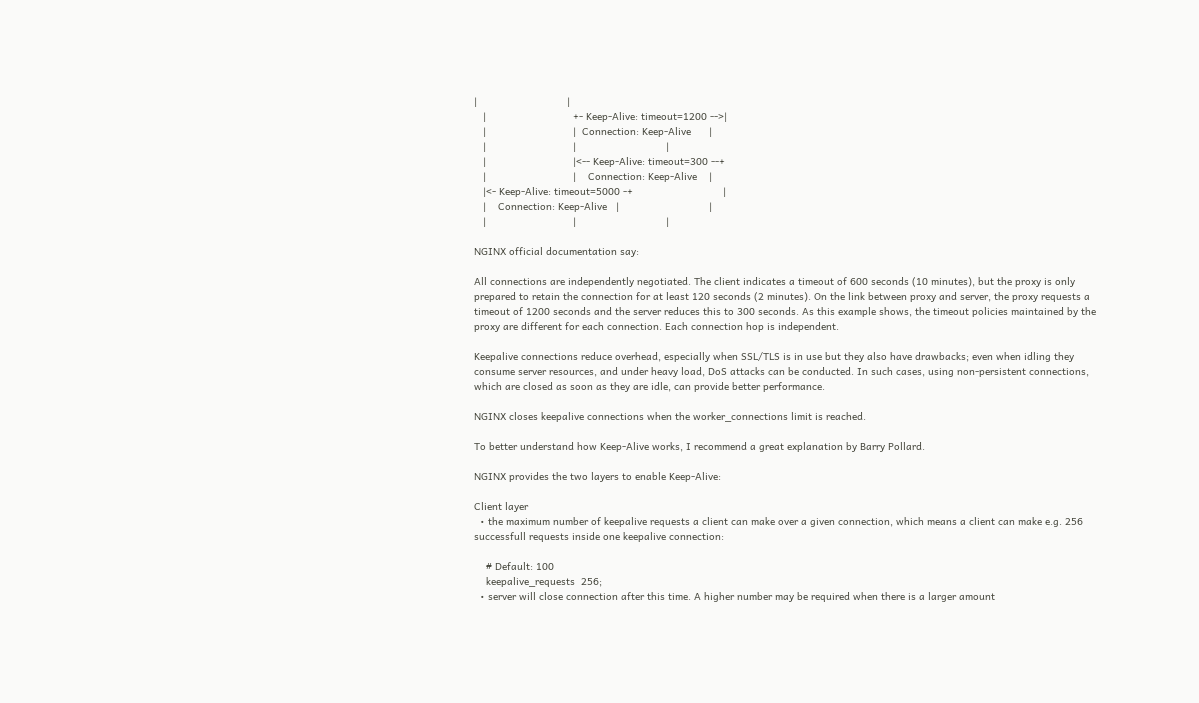|                              |
   |                             +- Keep-Alive: timeout=1200 -->|
   |                             |  Connection: Keep-Alive      |
   |                             |                              |
   |                             |<-- Keep-Alive: timeout=300 --+
   |                             |    Connection: Keep-Alive    |
   |<- Keep-Alive: timeout=5000 -+                              |
   |    Connection: Keep-Alive   |                              |
   |                             |                              |

NGINX official documentation say:

All connections are independently negotiated. The client indicates a timeout of 600 seconds (10 minutes), but the proxy is only prepared to retain the connection for at least 120 seconds (2 minutes). On the link between proxy and server, the proxy requests a timeout of 1200 seconds and the server reduces this to 300 seconds. As this example shows, the timeout policies maintained by the proxy are different for each connection. Each connection hop is independent.

Keepalive connections reduce overhead, especially when SSL/TLS is in use but they also have drawbacks; even when idling they consume server resources, and under heavy load, DoS attacks can be conducted. In such cases, using non-persistent connections, which are closed as soon as they are idle, can provide better performance.

NGINX closes keepalive connections when the worker_connections limit is reached.

To better understand how Keep-Alive works, I recommend a great explanation by Barry Pollard.

NGINX provides the two layers to enable Keep-Alive:

Client layer
  • the maximum number of keepalive requests a client can make over a given connection, which means a client can make e.g. 256 successfull requests inside one keepalive connection:

    # Default: 100
    keepalive_requests  256;
  • server will close connection after this time. A higher number may be required when there is a larger amount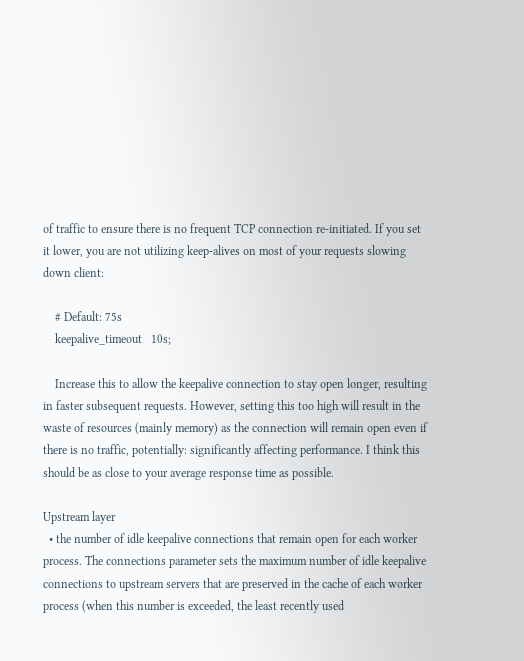of traffic to ensure there is no frequent TCP connection re-initiated. If you set it lower, you are not utilizing keep-alives on most of your requests slowing down client:

    # Default: 75s
    keepalive_timeout   10s;

    Increase this to allow the keepalive connection to stay open longer, resulting in faster subsequent requests. However, setting this too high will result in the waste of resources (mainly memory) as the connection will remain open even if there is no traffic, potentially: significantly affecting performance. I think this should be as close to your average response time as possible.

Upstream layer
  • the number of idle keepalive connections that remain open for each worker process. The connections parameter sets the maximum number of idle keepalive connections to upstream servers that are preserved in the cache of each worker process (when this number is exceeded, the least recently used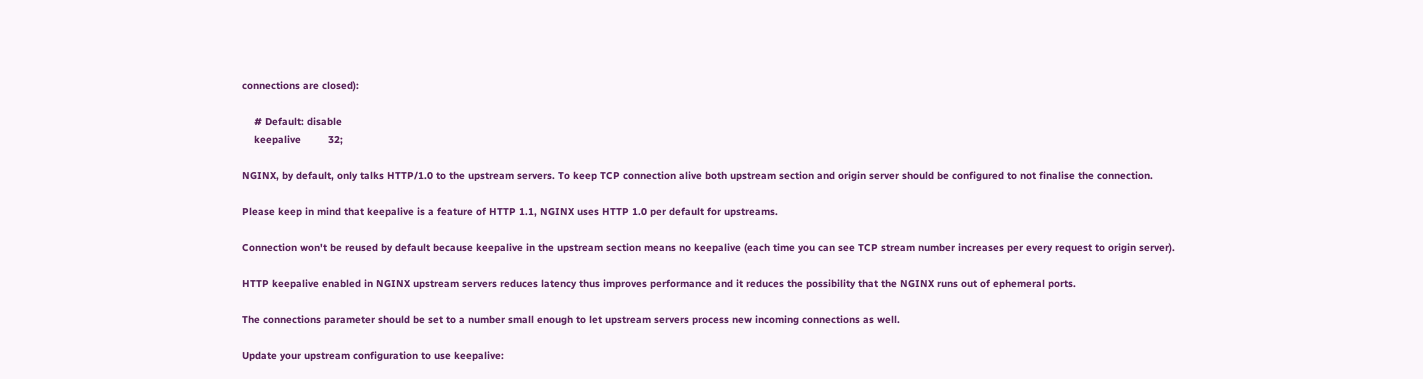connections are closed):

    # Default: disable
    keepalive         32;

NGINX, by default, only talks HTTP/1.0 to the upstream servers. To keep TCP connection alive both upstream section and origin server should be configured to not finalise the connection.

Please keep in mind that keepalive is a feature of HTTP 1.1, NGINX uses HTTP 1.0 per default for upstreams.

Connection won't be reused by default because keepalive in the upstream section means no keepalive (each time you can see TCP stream number increases per every request to origin server).

HTTP keepalive enabled in NGINX upstream servers reduces latency thus improves performance and it reduces the possibility that the NGINX runs out of ephemeral ports.

The connections parameter should be set to a number small enough to let upstream servers process new incoming connections as well.

Update your upstream configuration to use keepalive: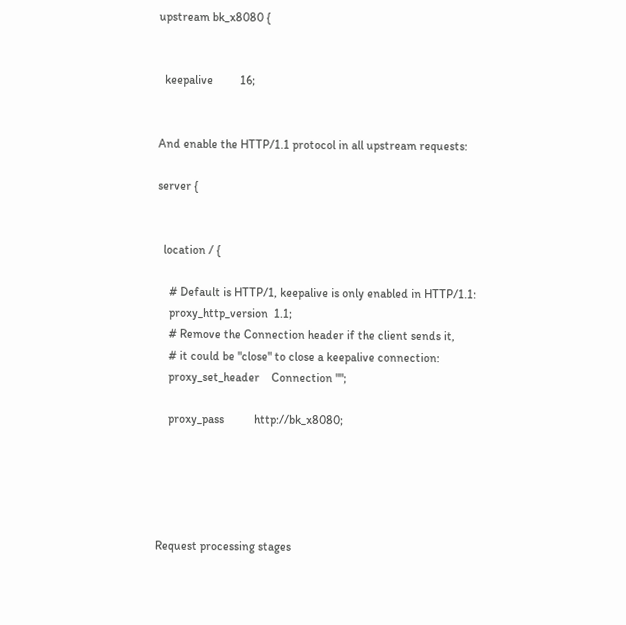upstream bk_x8080 {


  keepalive         16;


And enable the HTTP/1.1 protocol in all upstream requests:

server {


  location / {

    # Default is HTTP/1, keepalive is only enabled in HTTP/1.1:
    proxy_http_version  1.1;
    # Remove the Connection header if the client sends it,
    # it could be "close" to close a keepalive connection:
    proxy_set_header    Connection "";

    proxy_pass          http://bk_x8080;





Request processing stages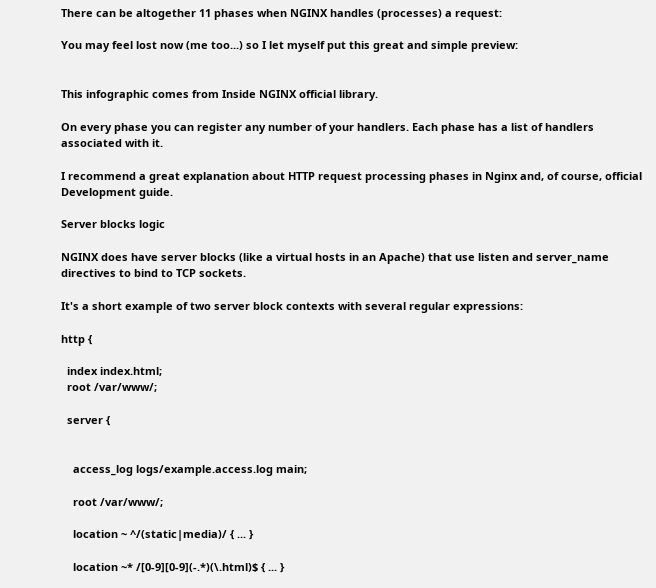There can be altogether 11 phases when NGINX handles (processes) a request:

You may feel lost now (me too...) so I let myself put this great and simple preview:


This infographic comes from Inside NGINX official library.

On every phase you can register any number of your handlers. Each phase has a list of handlers associated with it.

I recommend a great explanation about HTTP request processing phases in Nginx and, of course, official Development guide.

Server blocks logic

NGINX does have server blocks (like a virtual hosts in an Apache) that use listen and server_name directives to bind to TCP sockets.

It's a short example of two server block contexts with several regular expressions:

http {

  index index.html;
  root /var/www/;

  server {


    access_log logs/example.access.log main;

    root /var/www/;

    location ~ ^/(static|media)/ { ... }

    location ~* /[0-9][0-9](-.*)(\.html)$ { ... }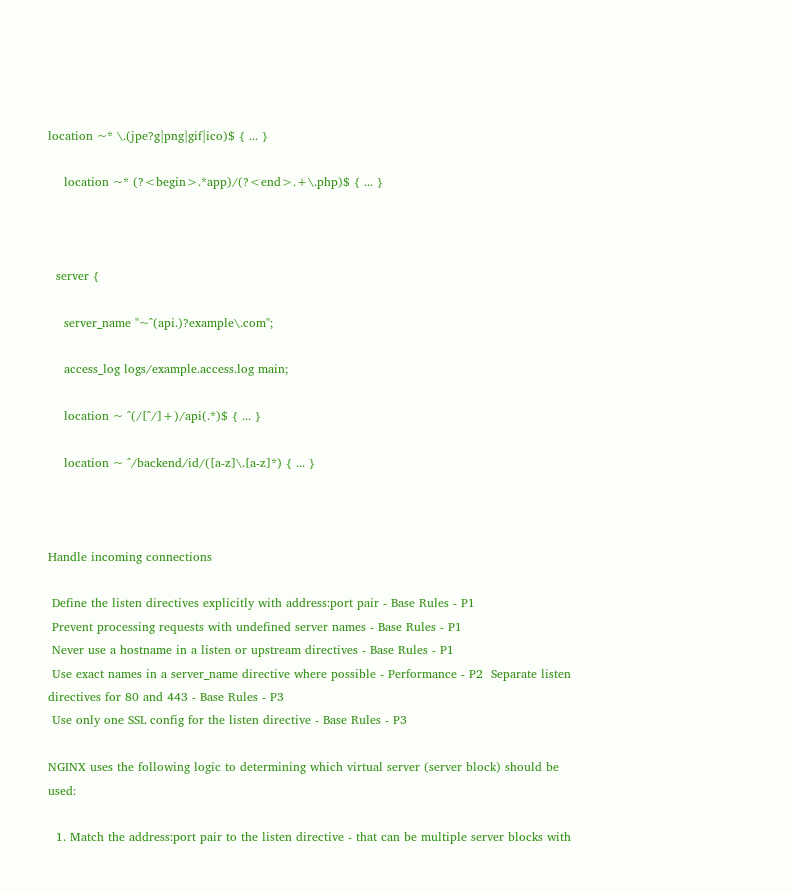location ~* \.(jpe?g|png|gif|ico)$ { ... }

    location ~* (?<begin>.*app)/(?<end>.+\.php)$ { ... }



  server {

    server_name "~^(api.)?example\.com";

    access_log logs/example.access.log main;

    location ~ ^(/[^/]+)/api(.*)$ { ... }

    location ~ ^/backend/id/([a-z]\.[a-z]*) { ... }



Handle incoming connections

 Define the listen directives explicitly with address:port pair - Base Rules - P1
 Prevent processing requests with undefined server names - Base Rules - P1
 Never use a hostname in a listen or upstream directives - Base Rules - P1
 Use exact names in a server_name directive where possible - Performance - P2  Separate listen directives for 80 and 443 - Base Rules - P3
 Use only one SSL config for the listen directive - Base Rules - P3

NGINX uses the following logic to determining which virtual server (server block) should be used:

  1. Match the address:port pair to the listen directive - that can be multiple server blocks with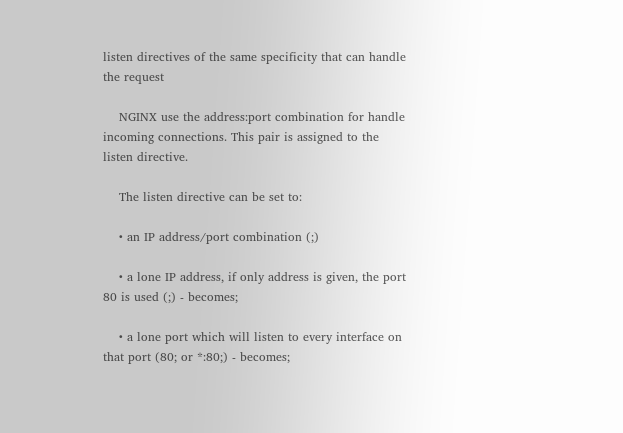listen directives of the same specificity that can handle the request

    NGINX use the address:port combination for handle incoming connections. This pair is assigned to the listen directive.

    The listen directive can be set to:

    • an IP address/port combination (;)

    • a lone IP address, if only address is given, the port 80 is used (;) - becomes;

    • a lone port which will listen to every interface on that port (80; or *:80;) - becomes;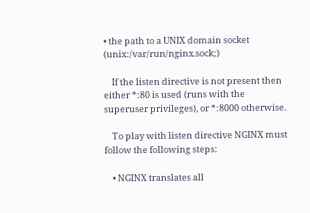• the path to a UNIX domain socket (unix:/var/run/nginx.sock;)

    If the listen directive is not present then either *:80 is used (runs with the superuser privileges), or *:8000 otherwise.

    To play with listen directive NGINX must follow the following steps:

    • NGINX translates all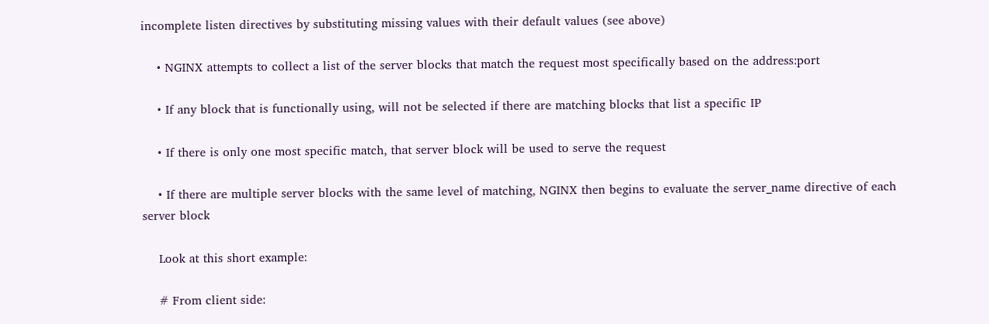incomplete listen directives by substituting missing values with their default values (see above)

    • NGINX attempts to collect a list of the server blocks that match the request most specifically based on the address:port

    • If any block that is functionally using, will not be selected if there are matching blocks that list a specific IP

    • If there is only one most specific match, that server block will be used to serve the request

    • If there are multiple server blocks with the same level of matching, NGINX then begins to evaluate the server_name directive of each server block

    Look at this short example:

    # From client side: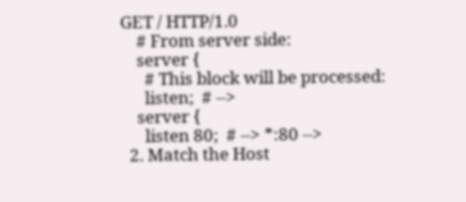GET / HTTP/1.0
    # From server side:
    server {
      # This block will be processed:
      listen;  # -->
    server {
      listen 80;  # --> *:80 -->
  2. Match the Host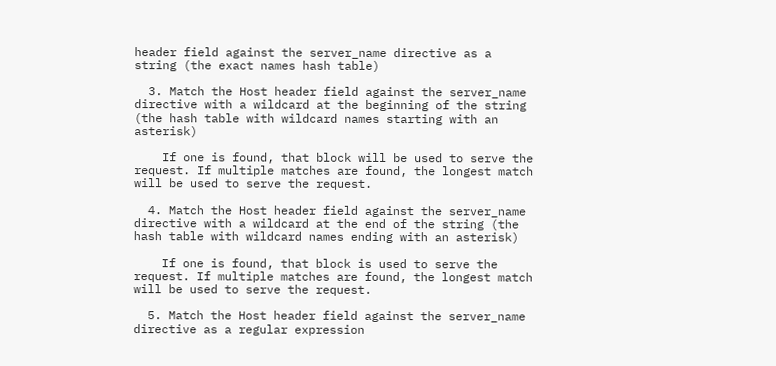header field against the server_name directive as a string (the exact names hash table)

  3. Match the Host header field against the server_name directive with a wildcard at the beginning of the string (the hash table with wildcard names starting with an asterisk)

    If one is found, that block will be used to serve the request. If multiple matches are found, the longest match will be used to serve the request.

  4. Match the Host header field against the server_name directive with a wildcard at the end of the string (the hash table with wildcard names ending with an asterisk)

    If one is found, that block is used to serve the request. If multiple matches are found, the longest match will be used to serve the request.

  5. Match the Host header field against the server_name directive as a regular expression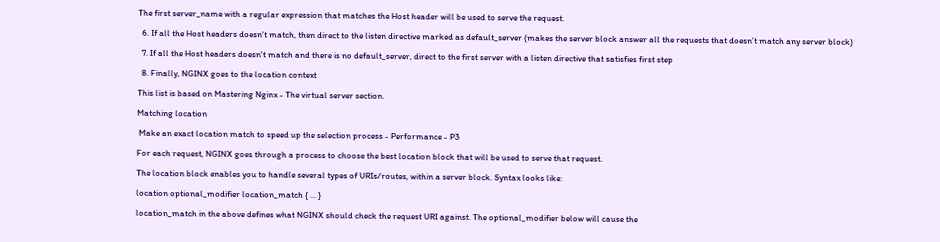The first server_name with a regular expression that matches the Host header will be used to serve the request.

  6. If all the Host headers doesn't match, then direct to the listen directive marked as default_server (makes the server block answer all the requests that doesn’t match any server block)

  7. If all the Host headers doesn't match and there is no default_server, direct to the first server with a listen directive that satisfies first step

  8. Finally, NGINX goes to the location context

This list is based on Mastering Nginx - The virtual server section.

Matching location

 Make an exact location match to speed up the selection process - Performance - P3

For each request, NGINX goes through a process to choose the best location block that will be used to serve that request.

The location block enables you to handle several types of URIs/routes, within a server block. Syntax looks like:

location optional_modifier location_match { ... }

location_match in the above defines what NGINX should check the request URI against. The optional_modifier below will cause the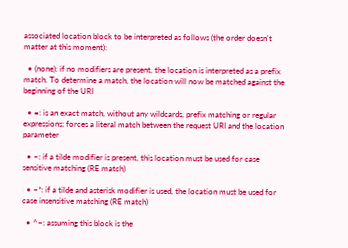associated location block to be interpreted as follows (the order doesn't matter at this moment):

  • (none): if no modifiers are present, the location is interpreted as a prefix match. To determine a match, the location will now be matched against the beginning of the URI

  • =: is an exact match, without any wildcards, prefix matching or regular expressions; forces a literal match between the request URI and the location parameter

  • ~: if a tilde modifier is present, this location must be used for case sensitive matching (RE match)

  • ~*: if a tilde and asterisk modifier is used, the location must be used for case insensitive matching (RE match)

  • ^~: assuming this block is the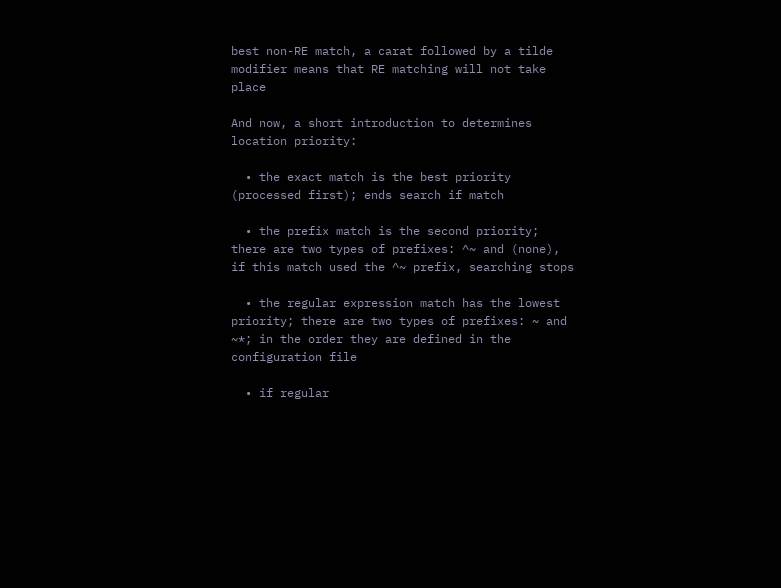best non-RE match, a carat followed by a tilde modifier means that RE matching will not take place

And now, a short introduction to determines location priority:

  • the exact match is the best priority (processed first); ends search if match

  • the prefix match is the second priority; there are two types of prefixes: ^~ and (none), if this match used the ^~ prefix, searching stops

  • the regular expression match has the lowest priority; there are two types of prefixes: ~ and ~*; in the order they are defined in the configuration file

  • if regular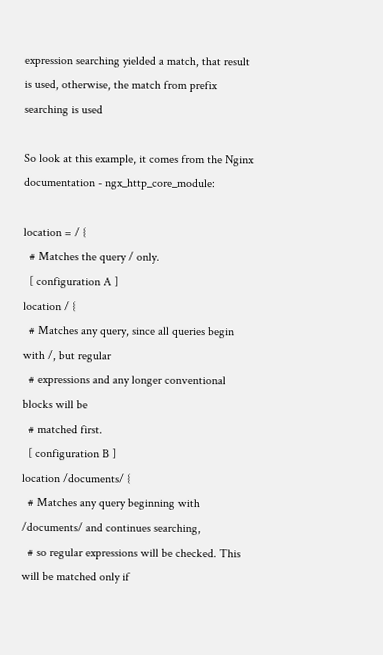expression searching yielded a match, that result is used, otherwise, the match from prefix searching is used

So look at this example, it comes from the Nginx documentation - ngx_http_core_module:

location = / {
  # Matches the query / only.
  [ configuration A ]
location / {
  # Matches any query, since all queries begin with /, but regular
  # expressions and any longer conventional blocks will be
  # matched first.
  [ configuration B ]
location /documents/ {
  # Matches any query beginning with /documents/ and continues searching,
  # so regular expressions will be checked. This will be matched only if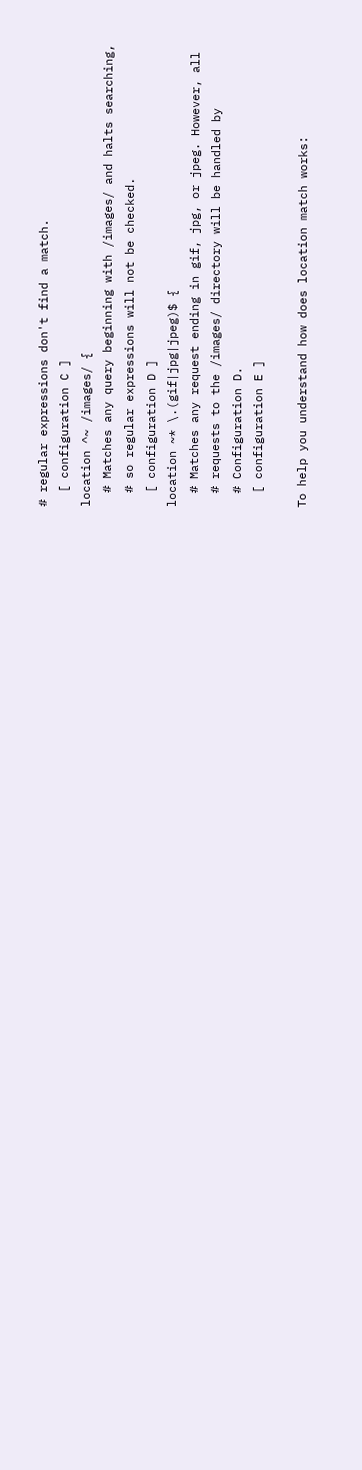# regular expressions don't find a match.
  [ configuration C ]
location ^~ /images/ {
  # Matches any query beginning with /images/ and halts searching,
  # so regular expressions will not be checked.
  [ configuration D ]
location ~* \.(gif|jpg|jpeg)$ {
  # Matches any request ending in gif, jpg, or jpeg. However, all
  # requests to the /images/ directory will be handled by
  # Configuration D.
  [ configuration E ]

To help you understand how does location match works: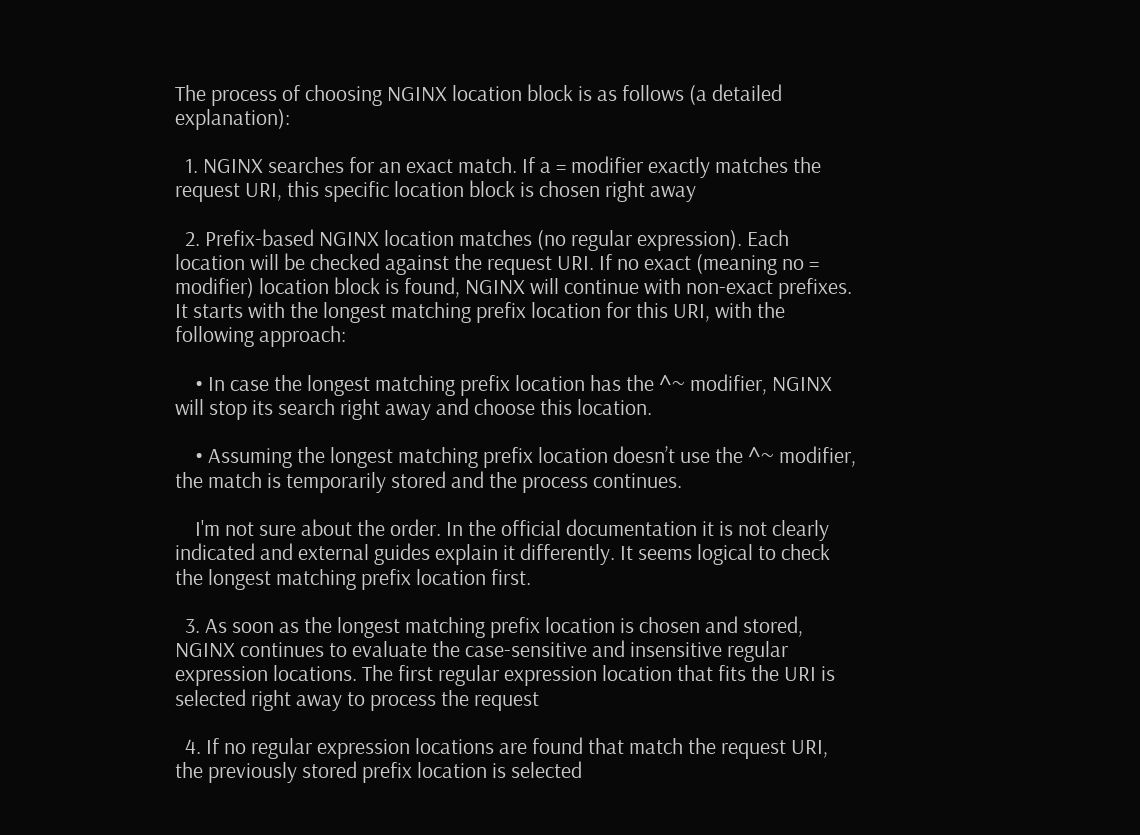The process of choosing NGINX location block is as follows (a detailed explanation):

  1. NGINX searches for an exact match. If a = modifier exactly matches the request URI, this specific location block is chosen right away

  2. Prefix-based NGINX location matches (no regular expression). Each location will be checked against the request URI. If no exact (meaning no = modifier) location block is found, NGINX will continue with non-exact prefixes. It starts with the longest matching prefix location for this URI, with the following approach:

    • In case the longest matching prefix location has the ^~ modifier, NGINX will stop its search right away and choose this location.

    • Assuming the longest matching prefix location doesn’t use the ^~ modifier, the match is temporarily stored and the process continues.

    I'm not sure about the order. In the official documentation it is not clearly indicated and external guides explain it differently. It seems logical to check the longest matching prefix location first.

  3. As soon as the longest matching prefix location is chosen and stored, NGINX continues to evaluate the case-sensitive and insensitive regular expression locations. The first regular expression location that fits the URI is selected right away to process the request

  4. If no regular expression locations are found that match the request URI, the previously stored prefix location is selected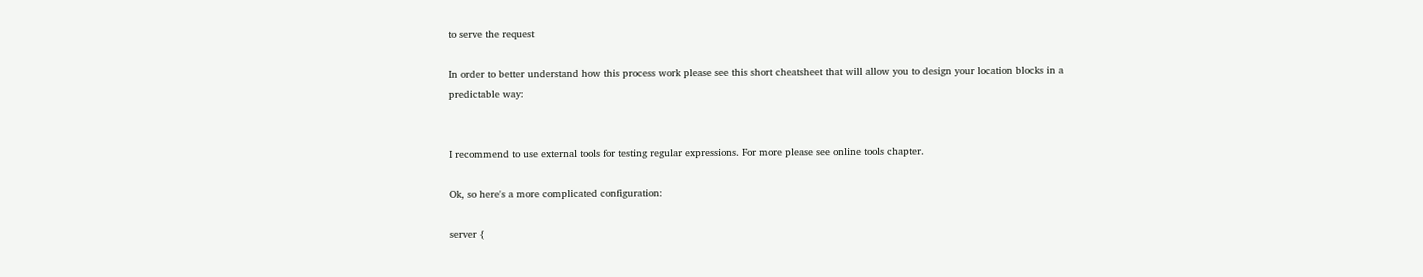to serve the request

In order to better understand how this process work please see this short cheatsheet that will allow you to design your location blocks in a predictable way:


I recommend to use external tools for testing regular expressions. For more please see online tools chapter.

Ok, so here's a more complicated configuration:

server {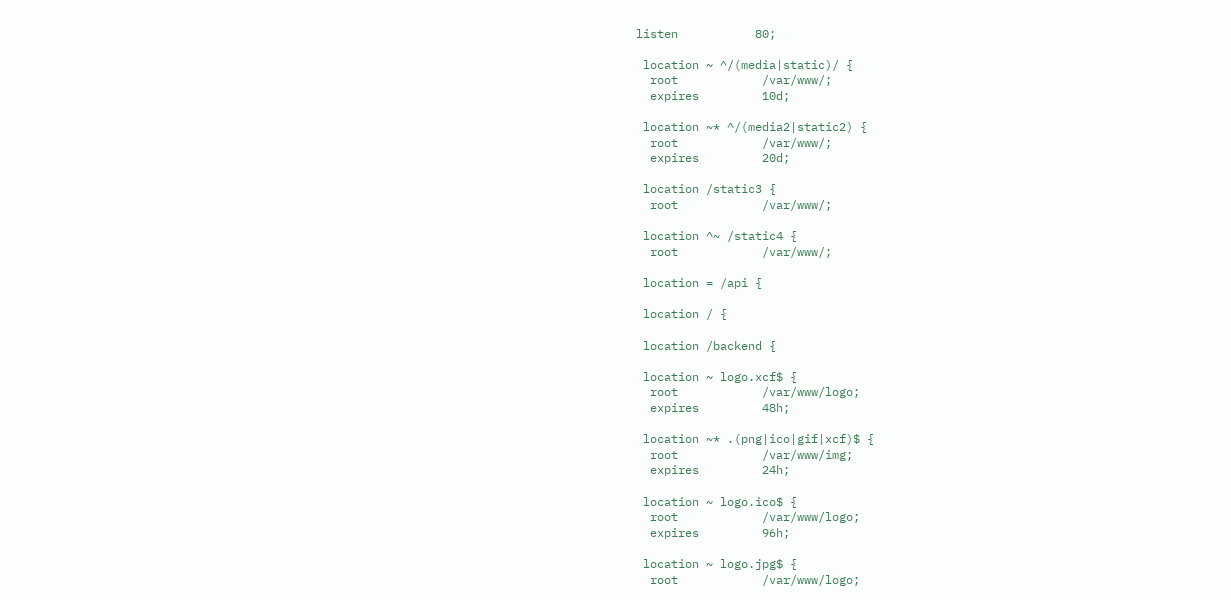listen           80;

 location ~ ^/(media|static)/ {
  root            /var/www/;
  expires         10d;

 location ~* ^/(media2|static2) {
  root            /var/www/;
  expires         20d;

 location /static3 {
  root            /var/www/;

 location ^~ /static4 {
  root            /var/www/;

 location = /api {

 location / {

 location /backend {

 location ~ logo.xcf$ {
  root            /var/www/logo;
  expires         48h;

 location ~* .(png|ico|gif|xcf)$ {
  root            /var/www/img;
  expires         24h;

 location ~ logo.ico$ {
  root            /var/www/logo;
  expires         96h;

 location ~ logo.jpg$ {
  root            /var/www/logo;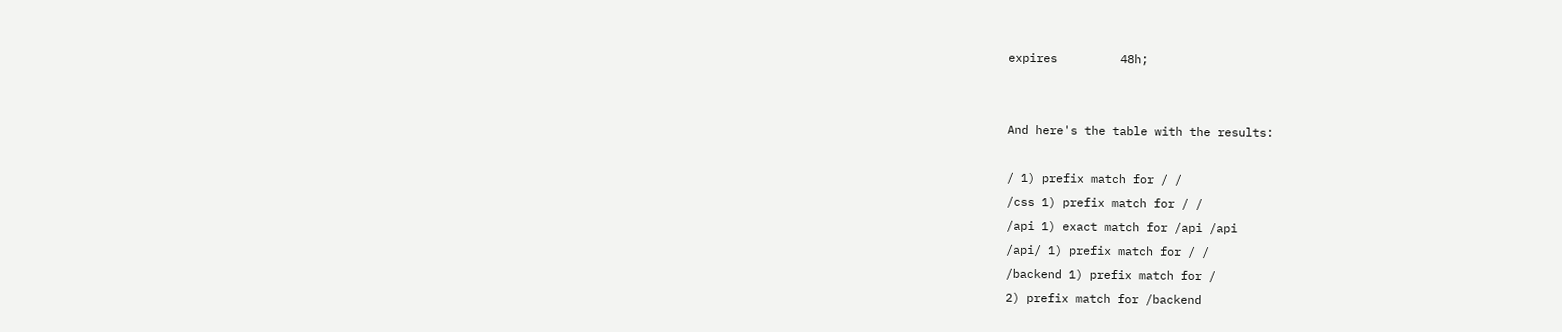expires         48h;


And here's the table with the results:

/ 1) prefix match for / /
/css 1) prefix match for / /
/api 1) exact match for /api /api
/api/ 1) prefix match for / /
/backend 1) prefix match for /
2) prefix match for /backend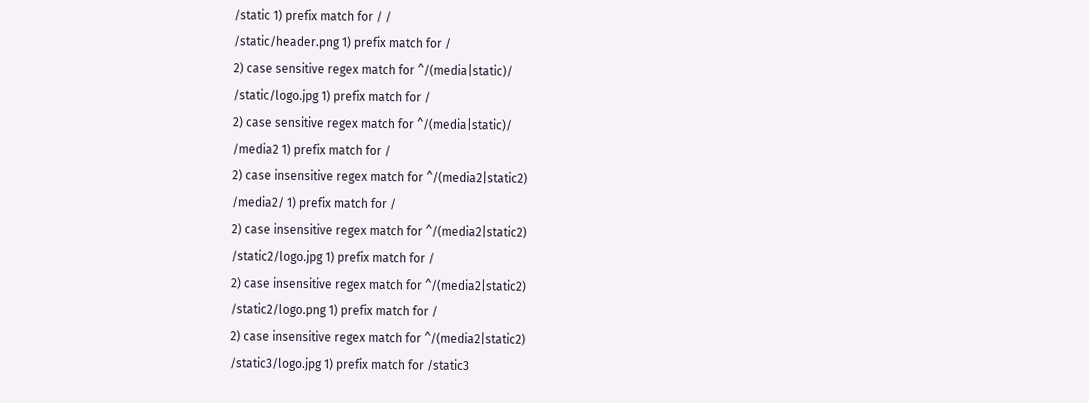/static 1) prefix match for / /
/static/header.png 1) prefix match for /
2) case sensitive regex match for ^/(media|static)/
/static/logo.jpg 1) prefix match for /
2) case sensitive regex match for ^/(media|static)/
/media2 1) prefix match for /
2) case insensitive regex match for ^/(media2|static2)
/media2/ 1) prefix match for /
2) case insensitive regex match for ^/(media2|static2)
/static2/logo.jpg 1) prefix match for /
2) case insensitive regex match for ^/(media2|static2)
/static2/logo.png 1) prefix match for /
2) case insensitive regex match for ^/(media2|static2)
/static3/logo.jpg 1) prefix match for /static3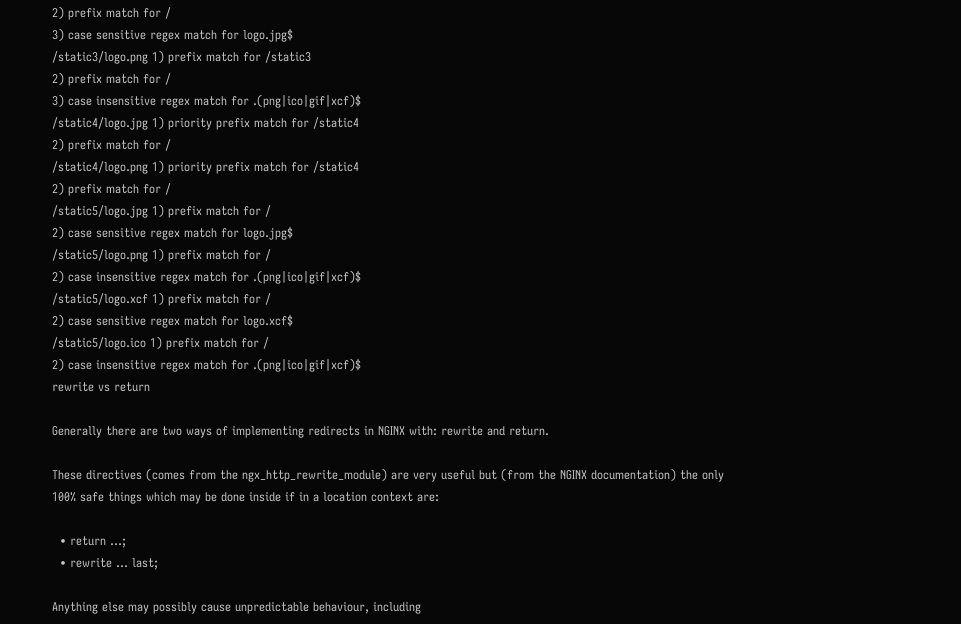2) prefix match for /
3) case sensitive regex match for logo.jpg$
/static3/logo.png 1) prefix match for /static3
2) prefix match for /
3) case insensitive regex match for .(png|ico|gif|xcf)$
/static4/logo.jpg 1) priority prefix match for /static4
2) prefix match for /
/static4/logo.png 1) priority prefix match for /static4
2) prefix match for /
/static5/logo.jpg 1) prefix match for /
2) case sensitive regex match for logo.jpg$
/static5/logo.png 1) prefix match for /
2) case insensitive regex match for .(png|ico|gif|xcf)$
/static5/logo.xcf 1) prefix match for /
2) case sensitive regex match for logo.xcf$
/static5/logo.ico 1) prefix match for /
2) case insensitive regex match for .(png|ico|gif|xcf)$
rewrite vs return

Generally there are two ways of implementing redirects in NGINX with: rewrite and return.

These directives (comes from the ngx_http_rewrite_module) are very useful but (from the NGINX documentation) the only 100% safe things which may be done inside if in a location context are:

  • return ...;
  • rewrite ... last;

Anything else may possibly cause unpredictable behaviour, including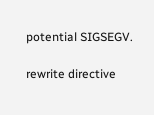potential SIGSEGV.

rewrite directive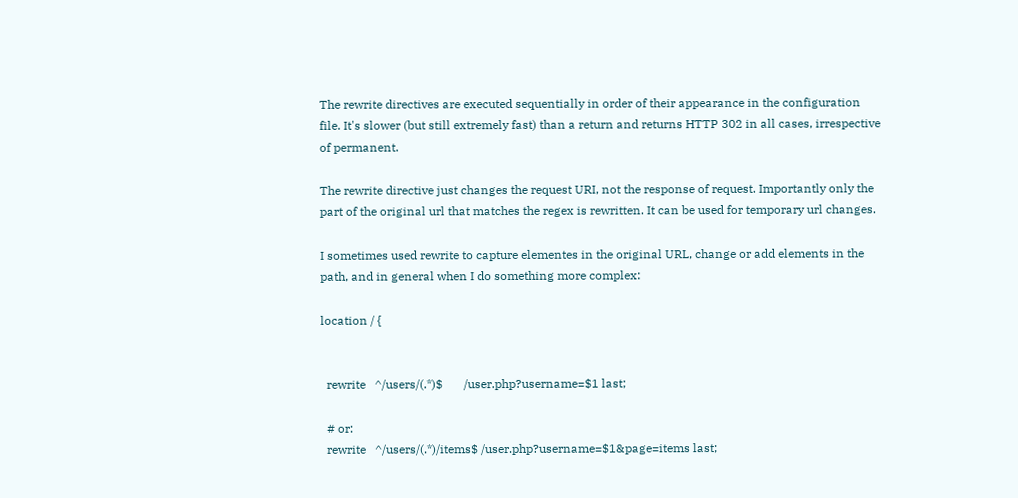The rewrite directives are executed sequentially in order of their appearance in the configuration file. It's slower (but still extremely fast) than a return and returns HTTP 302 in all cases, irrespective of permanent.

The rewrite directive just changes the request URI, not the response of request. Importantly only the part of the original url that matches the regex is rewritten. It can be used for temporary url changes.

I sometimes used rewrite to capture elementes in the original URL, change or add elements in the path, and in general when I do something more complex:

location / {


  rewrite   ^/users/(.*)$       /user.php?username=$1 last;

  # or:
  rewrite   ^/users/(.*)/items$ /user.php?username=$1&page=items last;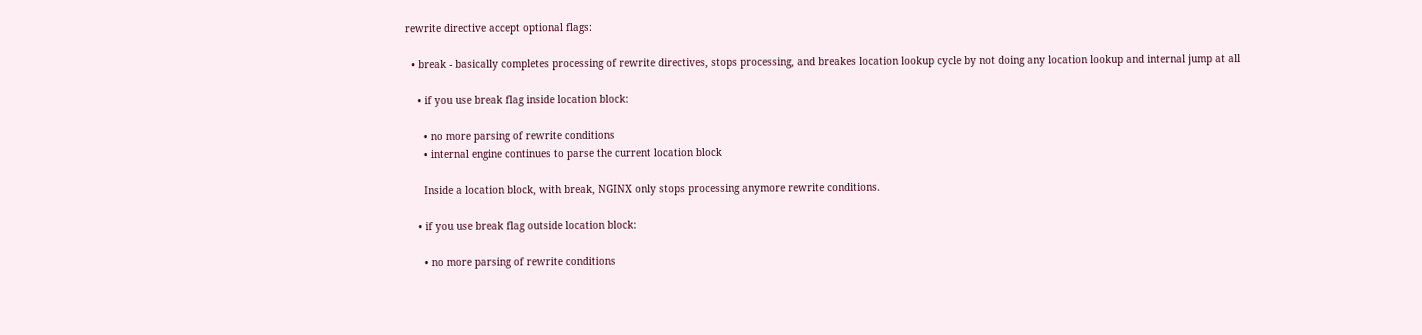rewrite directive accept optional flags:

  • break - basically completes processing of rewrite directives, stops processing, and breakes location lookup cycle by not doing any location lookup and internal jump at all

    • if you use break flag inside location block:

      • no more parsing of rewrite conditions
      • internal engine continues to parse the current location block

      Inside a location block, with break, NGINX only stops processing anymore rewrite conditions.

    • if you use break flag outside location block:

      • no more parsing of rewrite conditions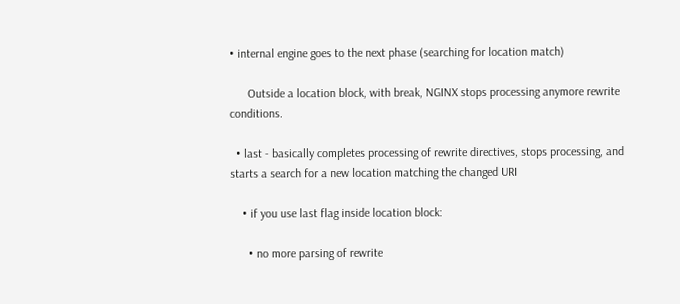• internal engine goes to the next phase (searching for location match)

      Outside a location block, with break, NGINX stops processing anymore rewrite conditions.

  • last - basically completes processing of rewrite directives, stops processing, and starts a search for a new location matching the changed URI

    • if you use last flag inside location block:

      • no more parsing of rewrite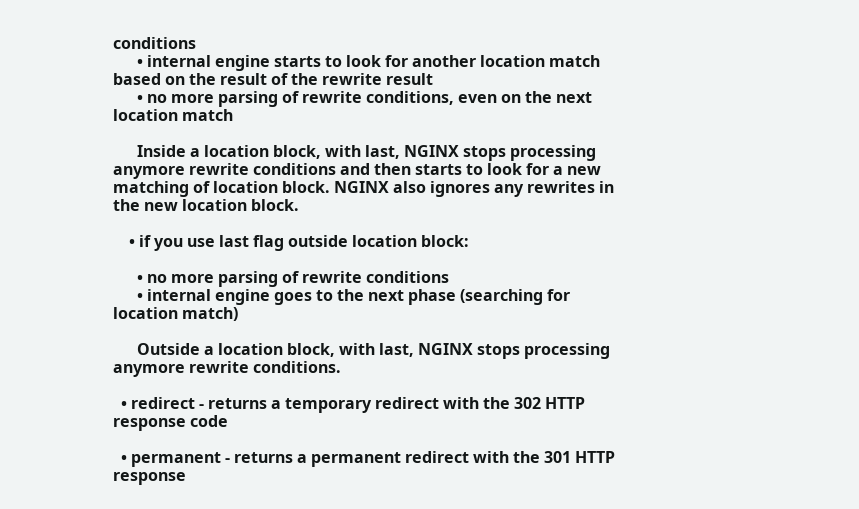conditions
      • internal engine starts to look for another location match based on the result of the rewrite result
      • no more parsing of rewrite conditions, even on the next location match

      Inside a location block, with last, NGINX stops processing anymore rewrite conditions and then starts to look for a new matching of location block. NGINX also ignores any rewrites in the new location block.

    • if you use last flag outside location block:

      • no more parsing of rewrite conditions
      • internal engine goes to the next phase (searching for location match)

      Outside a location block, with last, NGINX stops processing anymore rewrite conditions.

  • redirect - returns a temporary redirect with the 302 HTTP response code

  • permanent - returns a permanent redirect with the 301 HTTP response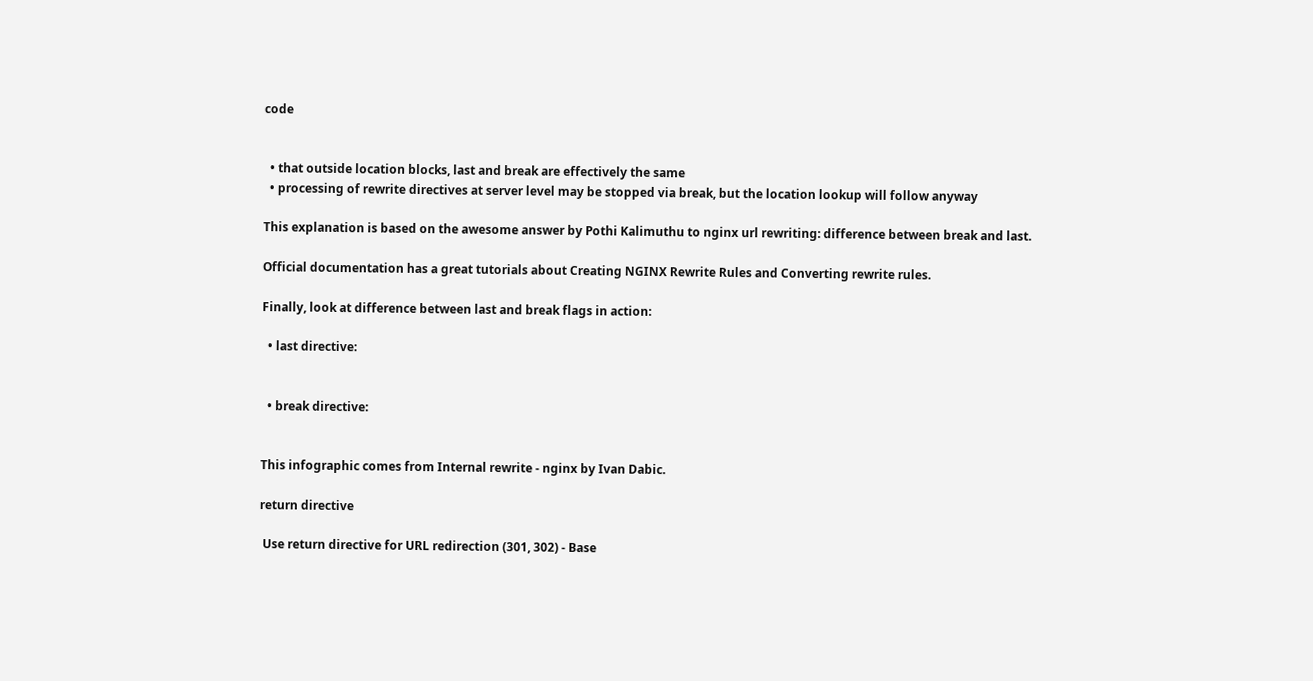code


  • that outside location blocks, last and break are effectively the same
  • processing of rewrite directives at server level may be stopped via break, but the location lookup will follow anyway

This explanation is based on the awesome answer by Pothi Kalimuthu to nginx url rewriting: difference between break and last.

Official documentation has a great tutorials about Creating NGINX Rewrite Rules and Converting rewrite rules.

Finally, look at difference between last and break flags in action:

  • last directive:


  • break directive:


This infographic comes from Internal rewrite - nginx by Ivan Dabic.

return directive

 Use return directive for URL redirection (301, 302) - Base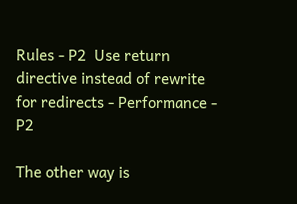Rules - P2  Use return directive instead of rewrite for redirects - Performance - P2

The other way is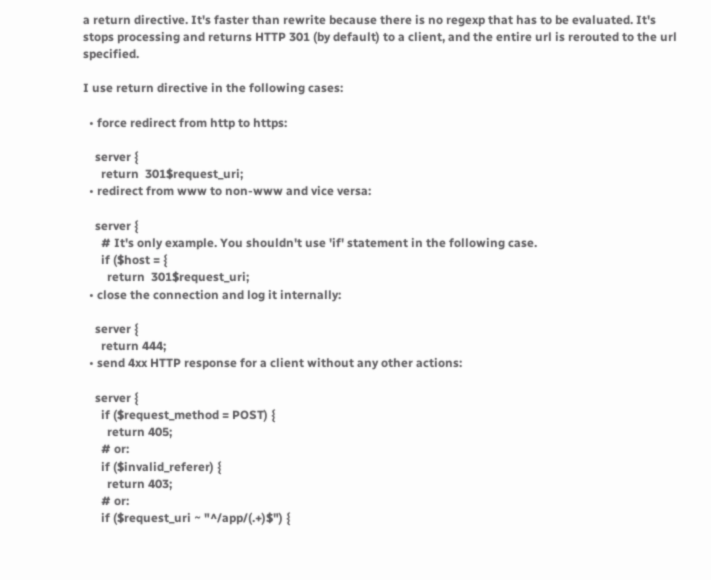a return directive. It's faster than rewrite because there is no regexp that has to be evaluated. It's stops processing and returns HTTP 301 (by default) to a client, and the entire url is rerouted to the url specified.

I use return directive in the following cases:

  • force redirect from http to https:

    server {
      return  301$request_uri;
  • redirect from www to non-www and vice versa:

    server {
      # It's only example. You shouldn't use 'if' statement in the following case.
      if ($host = {
        return  301$request_uri;
  • close the connection and log it internally:

    server {
      return 444;
  • send 4xx HTTP response for a client without any other actions:

    server {
      if ($request_method = POST) {
        return 405;
      # or:
      if ($invalid_referer) {
        return 403;
      # or:
      if ($request_uri ~ "^/app/(.+)$") {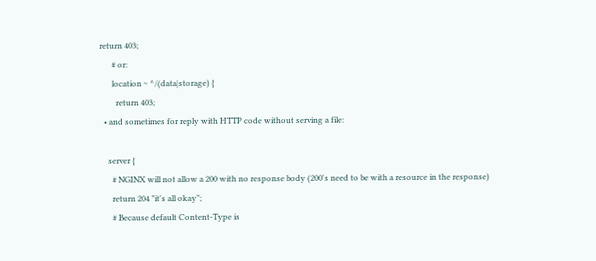return 403;
      # or:
      location ~ ^/(data|storage) {
        return 403;
  • and sometimes for reply with HTTP code without serving a file:

    server {
      # NGINX will not allow a 200 with no response body (200's need to be with a resource in the response)
      return 204 "it's all okay";
      # Because default Content-Type is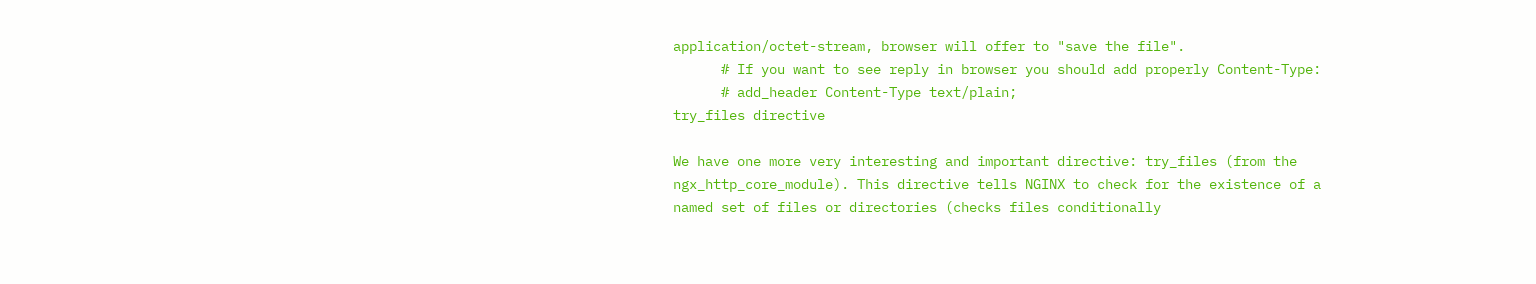application/octet-stream, browser will offer to "save the file".
      # If you want to see reply in browser you should add properly Content-Type:
      # add_header Content-Type text/plain;
try_files directive

We have one more very interesting and important directive: try_files (from the ngx_http_core_module). This directive tells NGINX to check for the existence of a named set of files or directories (checks files conditionally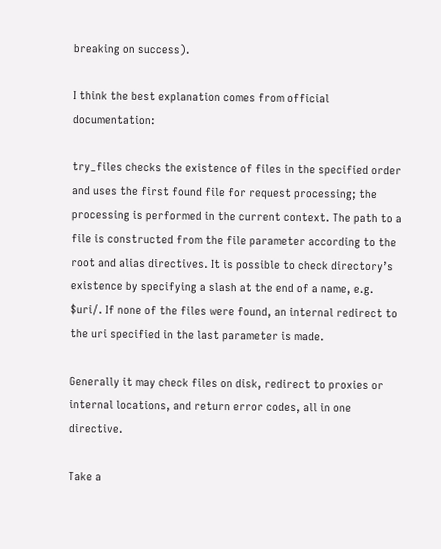breaking on success).

I think the best explanation comes from official documentation:

try_files checks the existence of files in the specified order and uses the first found file for request processing; the processing is performed in the current context. The path to a file is constructed from the file parameter according to the root and alias directives. It is possible to check directory’s existence by specifying a slash at the end of a name, e.g. $uri/. If none of the files were found, an internal redirect to the uri specified in the last parameter is made.

Generally it may check files on disk, redirect to proxies or internal locations, and return error codes, all in one directive.

Take a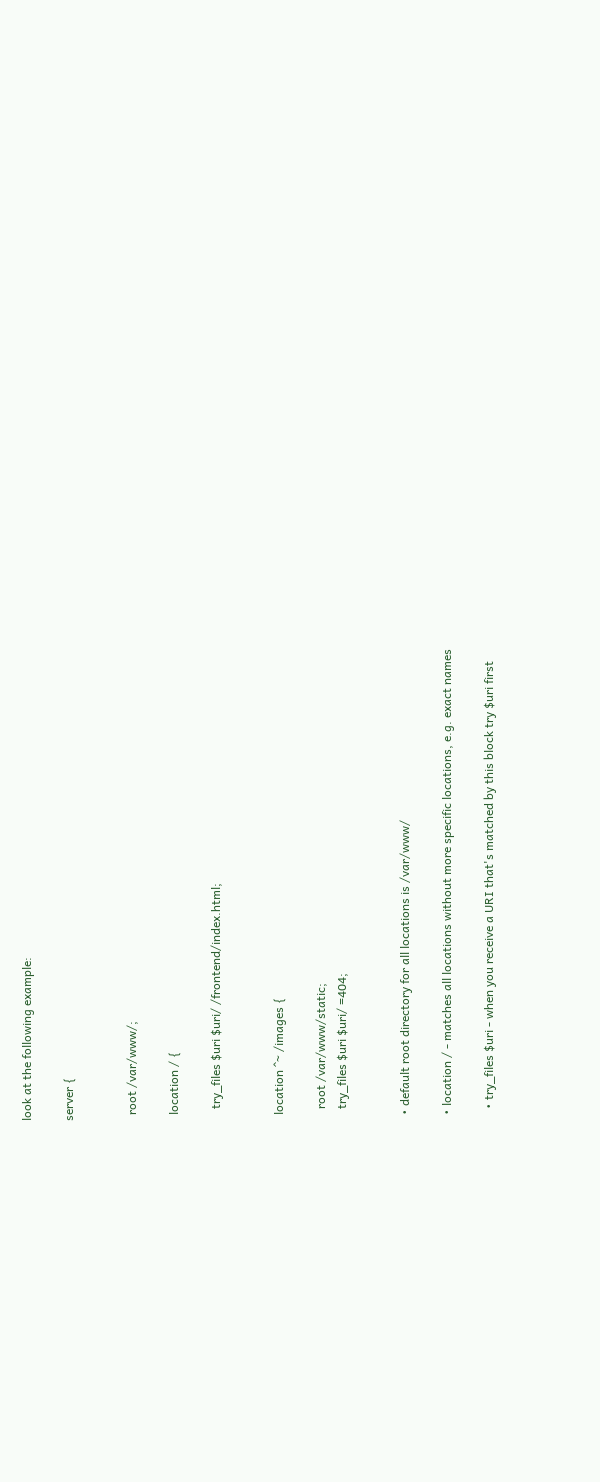look at the following example:

server {


  root /var/www/;

  location / {

    try_files $uri $uri/ /frontend/index.html;


  location ^~ /images {

    root /var/www/static;
    try_files $uri $uri/ =404;


  • default root directory for all locations is /var/www/

  • location / - matches all locations without more specific locations, e.g. exact names

    • try_files $uri - when you receive a URI that's matched by this block try $uri first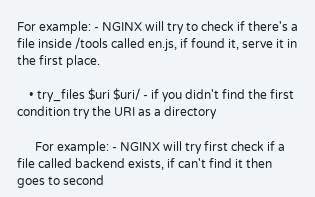For example: - NGINX will try to check if there's a file inside /tools called en.js, if found it, serve it in the first place.

    • try_files $uri $uri/ - if you didn't find the first condition try the URI as a directory

      For example: - NGINX will try first check if a file called backend exists, if can't find it then goes to second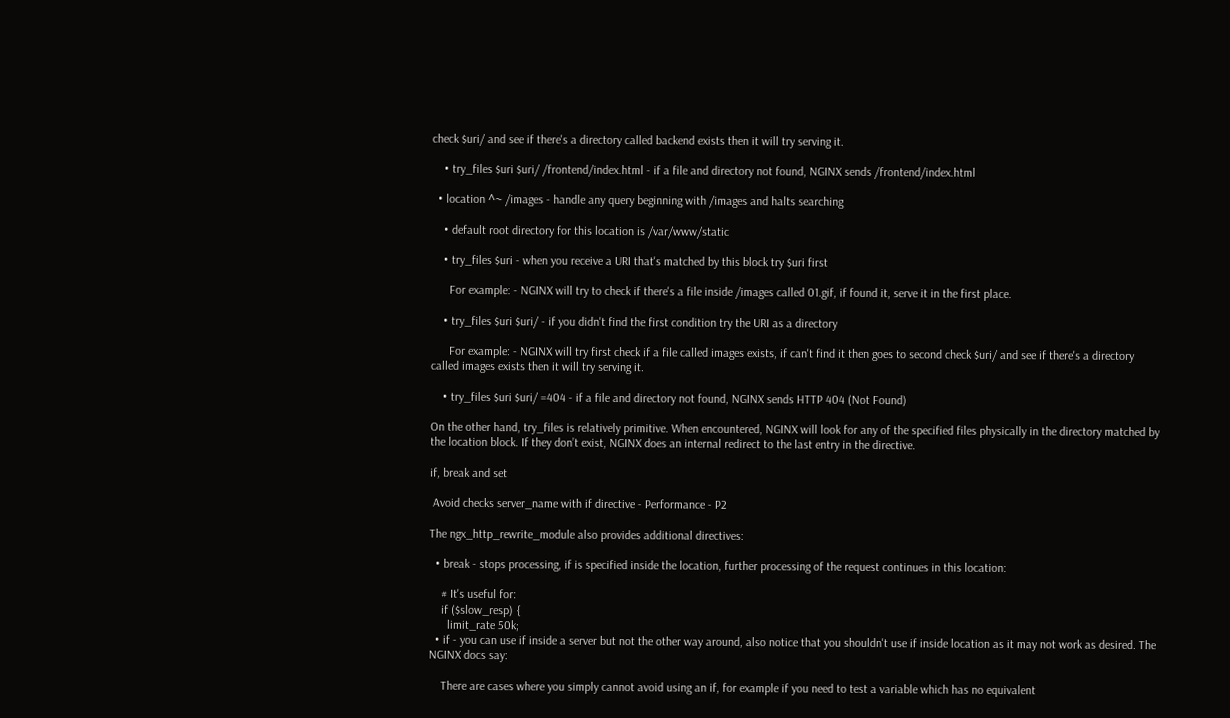check $uri/ and see if there's a directory called backend exists then it will try serving it.

    • try_files $uri $uri/ /frontend/index.html - if a file and directory not found, NGINX sends /frontend/index.html

  • location ^~ /images - handle any query beginning with /images and halts searching

    • default root directory for this location is /var/www/static

    • try_files $uri - when you receive a URI that's matched by this block try $uri first

      For example: - NGINX will try to check if there's a file inside /images called 01.gif, if found it, serve it in the first place.

    • try_files $uri $uri/ - if you didn't find the first condition try the URI as a directory

      For example: - NGINX will try first check if a file called images exists, if can't find it then goes to second check $uri/ and see if there's a directory called images exists then it will try serving it.

    • try_files $uri $uri/ =404 - if a file and directory not found, NGINX sends HTTP 404 (Not Found)

On the other hand, try_files is relatively primitive. When encountered, NGINX will look for any of the specified files physically in the directory matched by the location block. If they don’t exist, NGINX does an internal redirect to the last entry in the directive.

if, break and set

 Avoid checks server_name with if directive - Performance - P2

The ngx_http_rewrite_module also provides additional directives:

  • break - stops processing, if is specified inside the location, further processing of the request continues in this location:

    # It's useful for:
    if ($slow_resp) {
      limit_rate 50k;
  • if - you can use if inside a server but not the other way around, also notice that you shouldn't use if inside location as it may not work as desired. The NGINX docs say:

    There are cases where you simply cannot avoid using an if, for example if you need to test a variable which has no equivalent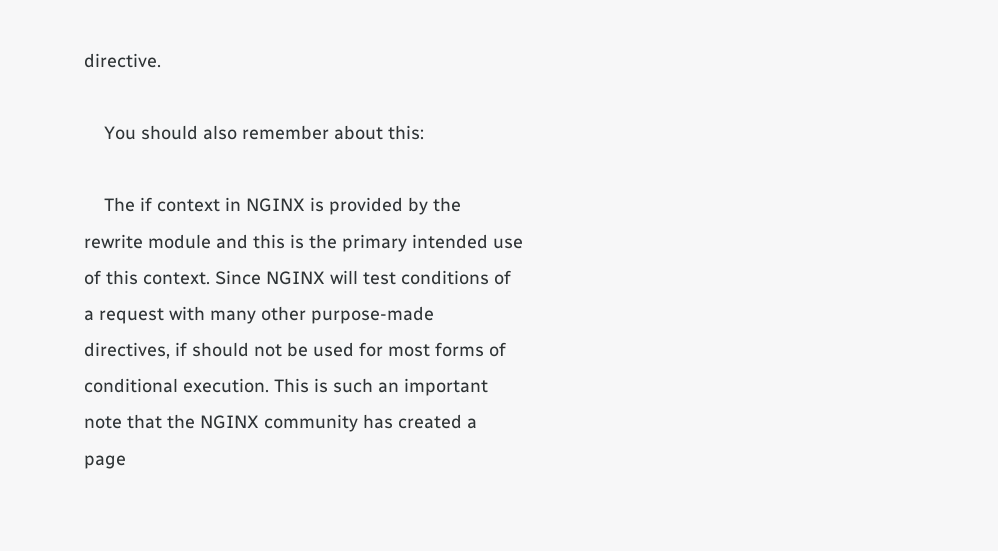directive.

    You should also remember about this:

    The if context in NGINX is provided by the rewrite module and this is the primary intended use of this context. Since NGINX will test conditions of a request with many other purpose-made directives, if should not be used for most forms of conditional execution. This is such an important note that the NGINX community has created a page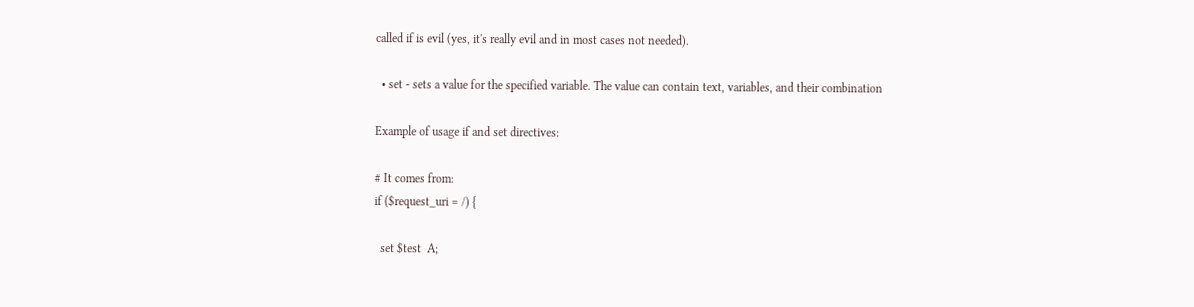called if is evil (yes, it's really evil and in most cases not needed).

  • set - sets a value for the specified variable. The value can contain text, variables, and their combination

Example of usage if and set directives:

# It comes from:
if ($request_uri = /) {

  set $test  A;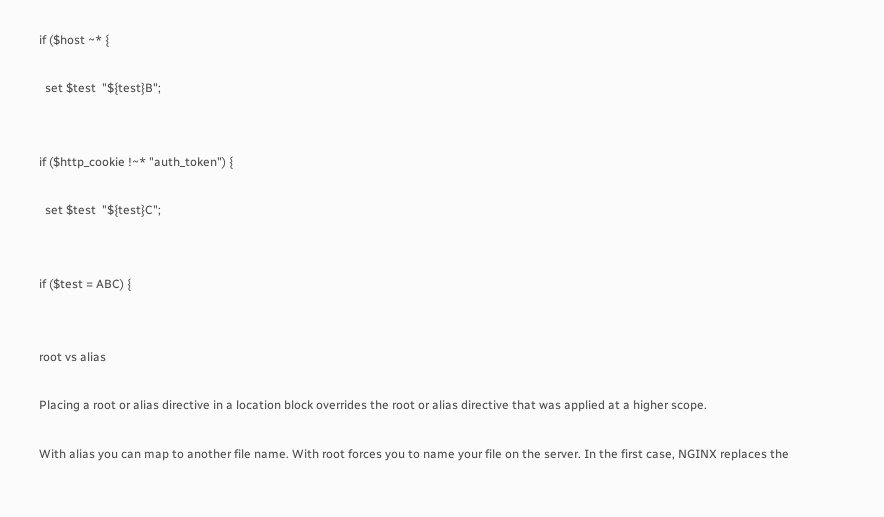if ($host ~* {

  set $test  "${test}B";


if ($http_cookie !~* "auth_token") {

  set $test  "${test}C";


if ($test = ABC) {


root vs alias

Placing a root or alias directive in a location block overrides the root or alias directive that was applied at a higher scope.

With alias you can map to another file name. With root forces you to name your file on the server. In the first case, NGINX replaces the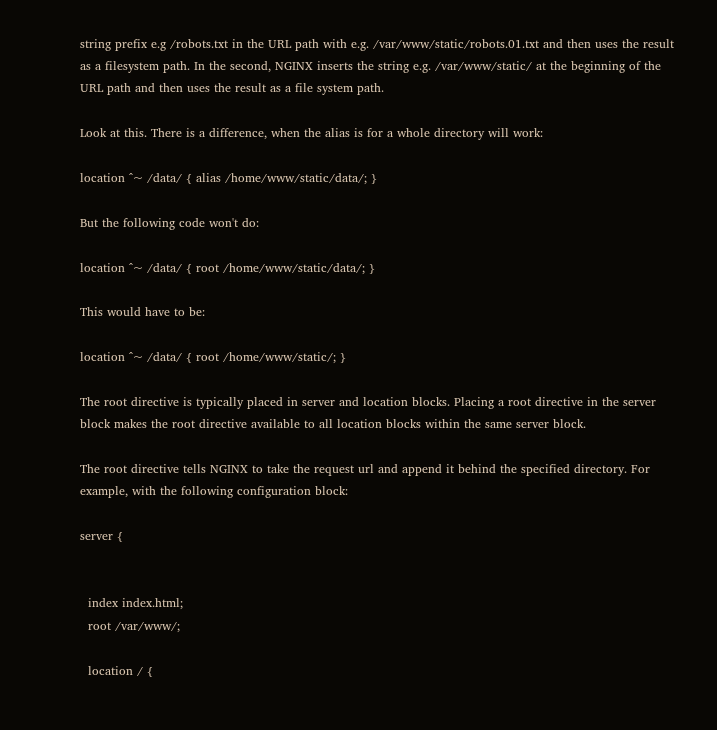string prefix e.g /robots.txt in the URL path with e.g. /var/www/static/robots.01.txt and then uses the result as a filesystem path. In the second, NGINX inserts the string e.g. /var/www/static/ at the beginning of the URL path and then uses the result as a file system path.

Look at this. There is a difference, when the alias is for a whole directory will work:

location ^~ /data/ { alias /home/www/static/data/; }

But the following code won't do:

location ^~ /data/ { root /home/www/static/data/; }

This would have to be:

location ^~ /data/ { root /home/www/static/; }

The root directive is typically placed in server and location blocks. Placing a root directive in the server block makes the root directive available to all location blocks within the same server block.

The root directive tells NGINX to take the request url and append it behind the specified directory. For example, with the following configuration block:

server {


  index index.html;
  root /var/www/;

  location / {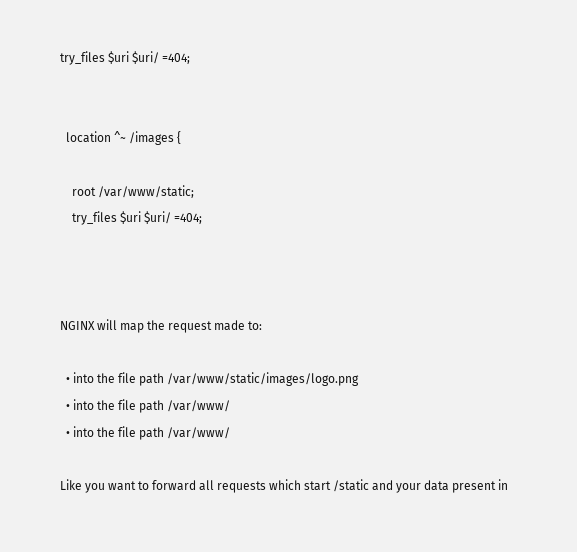try_files $uri $uri/ =404;


  location ^~ /images {

    root /var/www/static;
    try_files $uri $uri/ =404;



NGINX will map the request made to:

  • into the file path /var/www/static/images/logo.png
  • into the file path /var/www/
  • into the file path /var/www/

Like you want to forward all requests which start /static and your data present in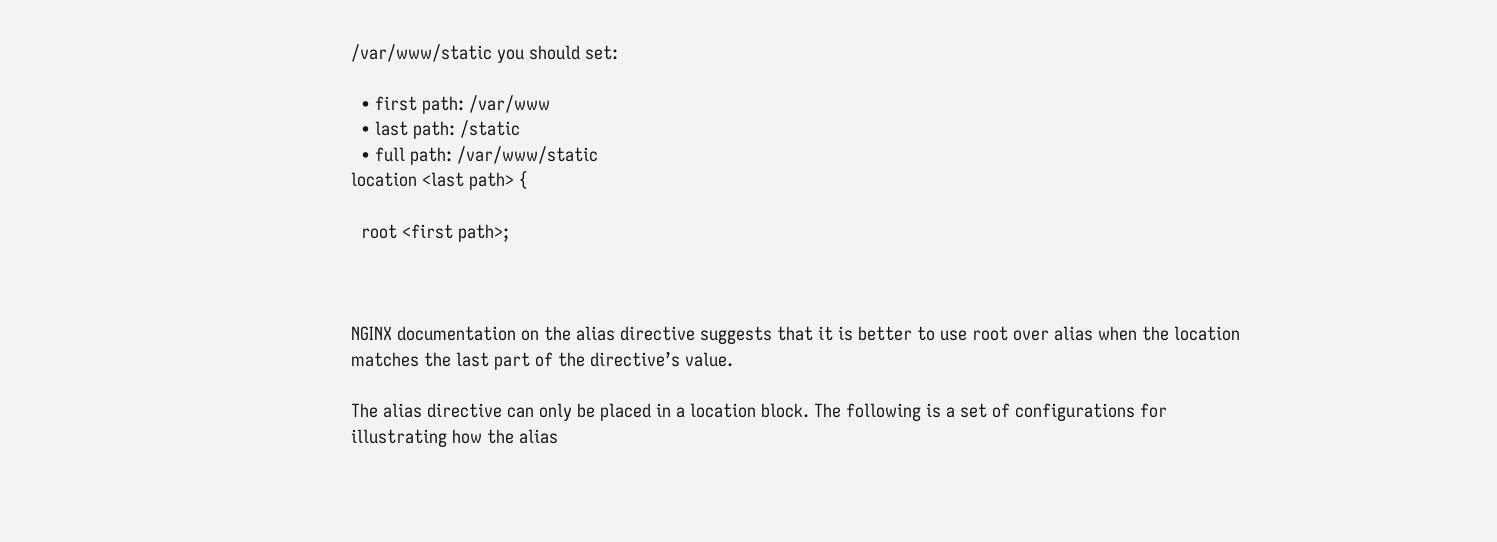/var/www/static you should set:

  • first path: /var/www
  • last path: /static
  • full path: /var/www/static
location <last path> {

  root <first path>;



NGINX documentation on the alias directive suggests that it is better to use root over alias when the location matches the last part of the directive’s value.

The alias directive can only be placed in a location block. The following is a set of configurations for illustrating how the alias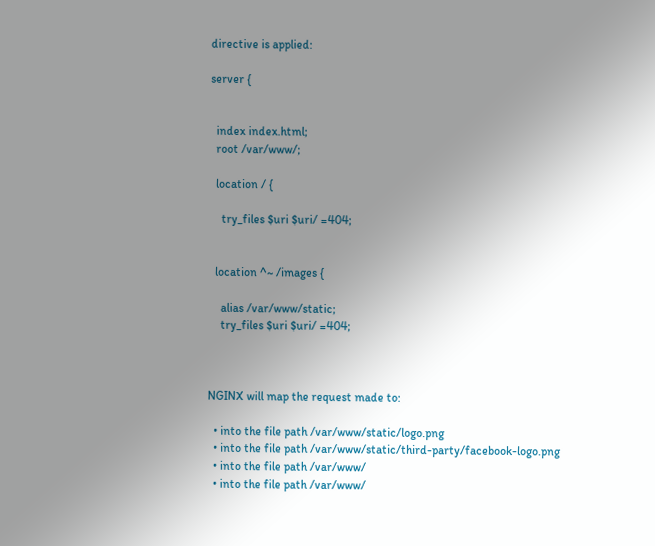directive is applied:

server {


  index index.html;
  root /var/www/;

  location / {

    try_files $uri $uri/ =404;


  location ^~ /images {

    alias /var/www/static;
    try_files $uri $uri/ =404;



NGINX will map the request made to:

  • into the file path /var/www/static/logo.png
  • into the file path /var/www/static/third-party/facebook-logo.png
  • into the file path /var/www/
  • into the file path /var/www/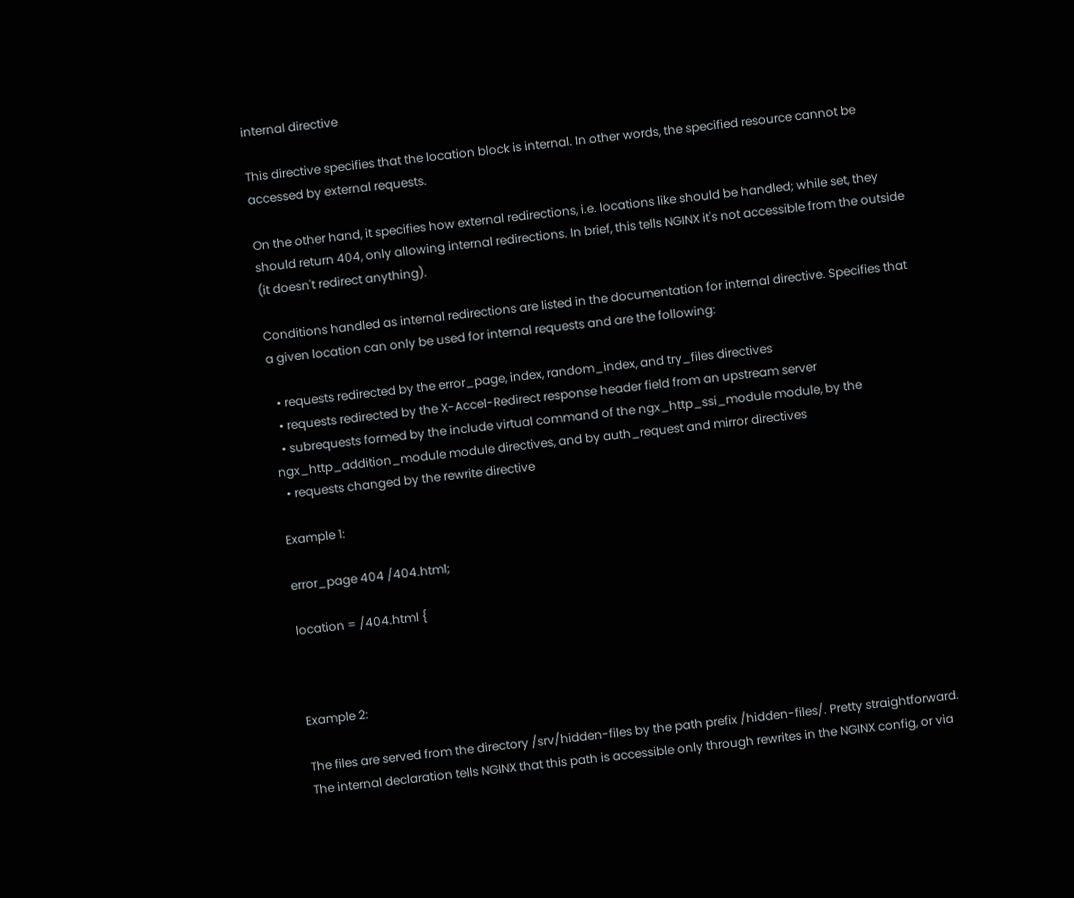internal directive

This directive specifies that the location block is internal. In other words, the specified resource cannot be accessed by external requests.

On the other hand, it specifies how external redirections, i.e. locations like should be handled; while set, they should return 404, only allowing internal redirections. In brief, this tells NGINX it's not accessible from the outside (it doesn't redirect anything).

Conditions handled as internal redirections are listed in the documentation for internal directive. Specifies that a given location can only be used for internal requests and are the following:

  • requests redirected by the error_page, index, random_index, and try_files directives
  • requests redirected by the X-Accel-Redirect response header field from an upstream server
  • subrequests formed by the include virtual command of the ngx_http_ssi_module module, by the ngx_http_addition_module module directives, and by auth_request and mirror directives
  • requests changed by the rewrite directive

Example 1:

error_page 404 /404.html;

location = /404.html {



Example 2:

The files are served from the directory /srv/hidden-files by the path prefix /hidden-files/. Pretty straightforward. The internal declaration tells NGINX that this path is accessible only through rewrites in the NGINX config, or via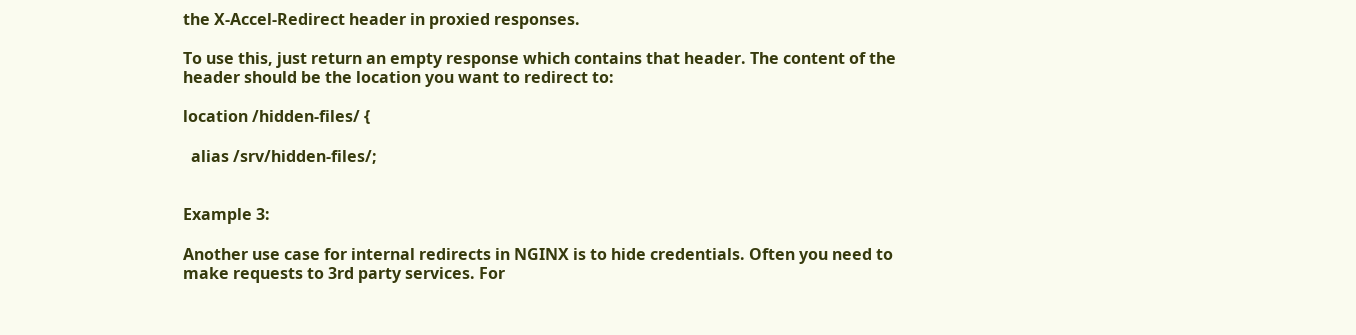the X-Accel-Redirect header in proxied responses.

To use this, just return an empty response which contains that header. The content of the header should be the location you want to redirect to:

location /hidden-files/ {

  alias /srv/hidden-files/;


Example 3:

Another use case for internal redirects in NGINX is to hide credentials. Often you need to make requests to 3rd party services. For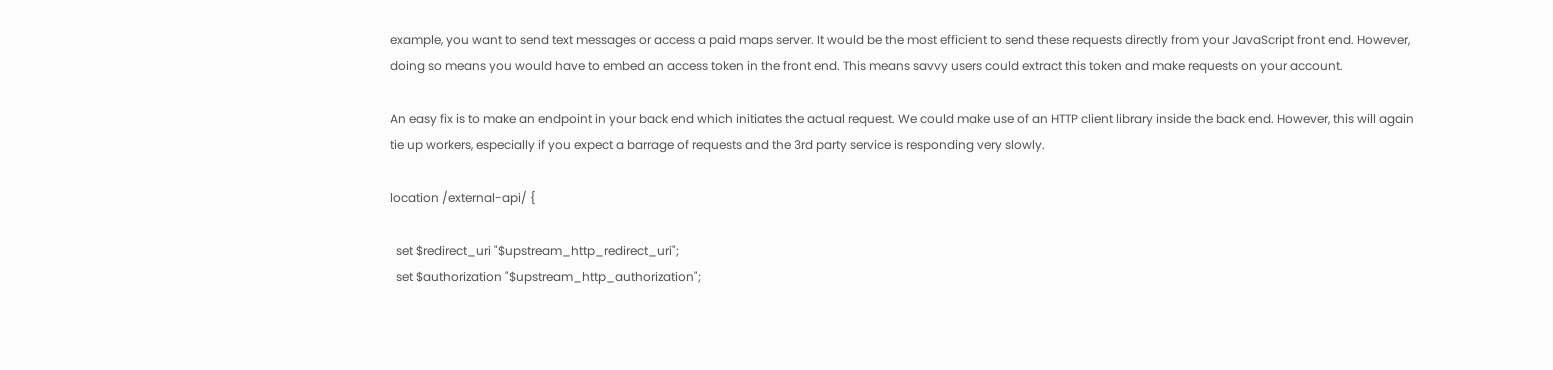example, you want to send text messages or access a paid maps server. It would be the most efficient to send these requests directly from your JavaScript front end. However, doing so means you would have to embed an access token in the front end. This means savvy users could extract this token and make requests on your account.

An easy fix is to make an endpoint in your back end which initiates the actual request. We could make use of an HTTP client library inside the back end. However, this will again tie up workers, especially if you expect a barrage of requests and the 3rd party service is responding very slowly.

location /external-api/ {

  set $redirect_uri "$upstream_http_redirect_uri";
  set $authorization "$upstream_http_authorization";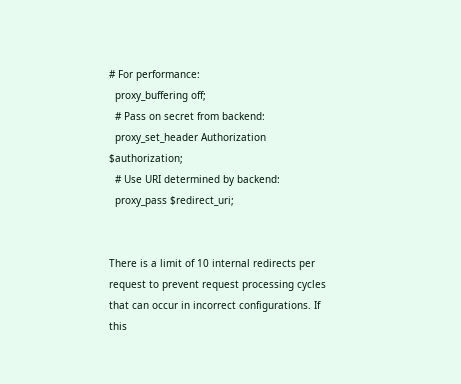# For performance:
  proxy_buffering off;
  # Pass on secret from backend:
  proxy_set_header Authorization $authorization;
  # Use URI determined by backend:
  proxy_pass $redirect_uri;


There is a limit of 10 internal redirects per request to prevent request processing cycles that can occur in incorrect configurations. If this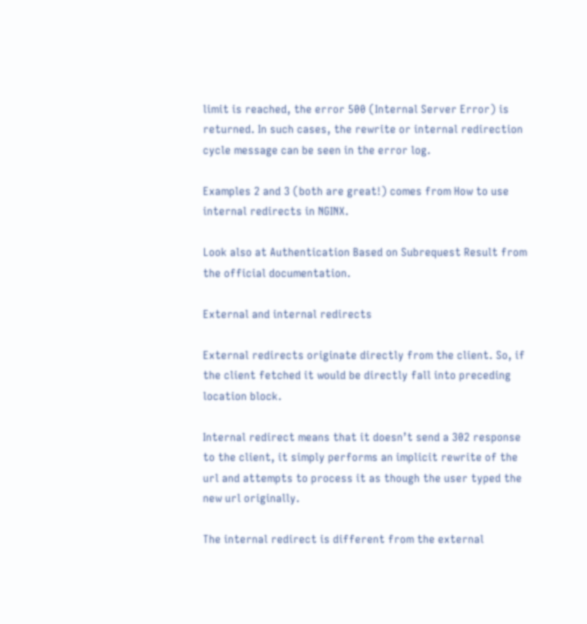limit is reached, the error 500 (Internal Server Error) is returned. In such cases, the rewrite or internal redirection cycle message can be seen in the error log.

Examples 2 and 3 (both are great!) comes from How to use internal redirects in NGINX.

Look also at Authentication Based on Subrequest Result from the official documentation.

External and internal redirects

External redirects originate directly from the client. So, if the client fetched it would be directly fall into preceding location block.

Internal redirect means that it doesn’t send a 302 response to the client, it simply performs an implicit rewrite of the url and attempts to process it as though the user typed the new url originally.

The internal redirect is different from the external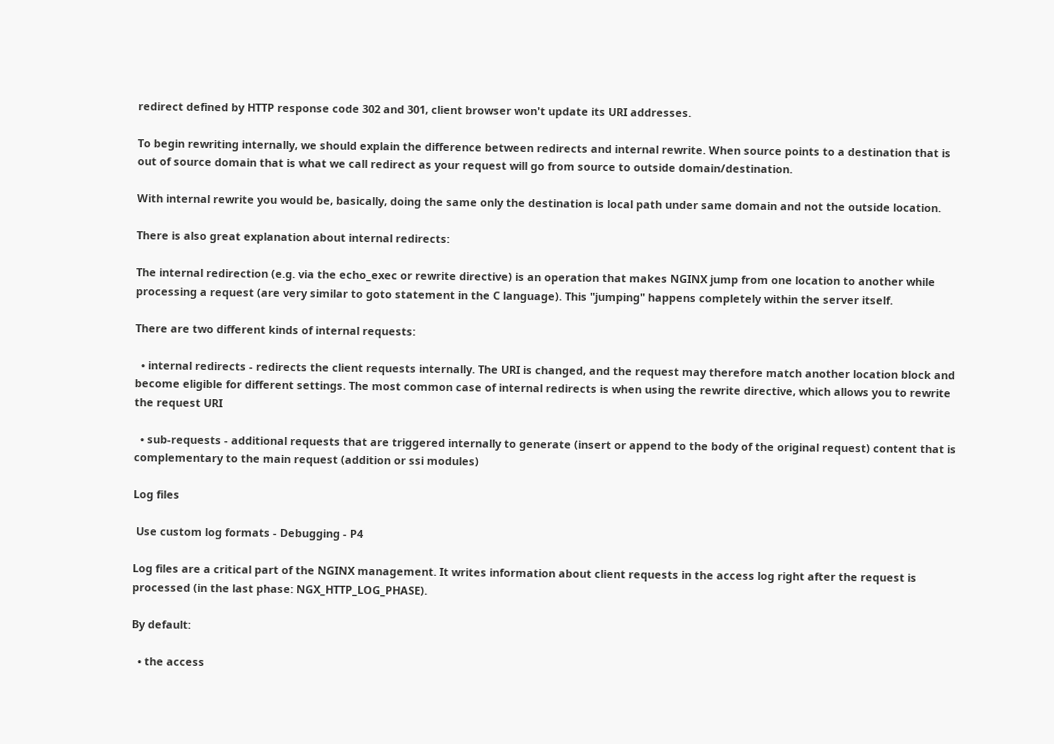redirect defined by HTTP response code 302 and 301, client browser won't update its URI addresses.

To begin rewriting internally, we should explain the difference between redirects and internal rewrite. When source points to a destination that is out of source domain that is what we call redirect as your request will go from source to outside domain/destination.

With internal rewrite you would be, basically, doing the same only the destination is local path under same domain and not the outside location.

There is also great explanation about internal redirects:

The internal redirection (e.g. via the echo_exec or rewrite directive) is an operation that makes NGINX jump from one location to another while processing a request (are very similar to goto statement in the C language). This "jumping" happens completely within the server itself.

There are two different kinds of internal requests:

  • internal redirects - redirects the client requests internally. The URI is changed, and the request may therefore match another location block and become eligible for different settings. The most common case of internal redirects is when using the rewrite directive, which allows you to rewrite the request URI

  • sub-requests - additional requests that are triggered internally to generate (insert or append to the body of the original request) content that is complementary to the main request (addition or ssi modules)

Log files

 Use custom log formats - Debugging - P4

Log files are a critical part of the NGINX management. It writes information about client requests in the access log right after the request is processed (in the last phase: NGX_HTTP_LOG_PHASE).

By default:

  • the access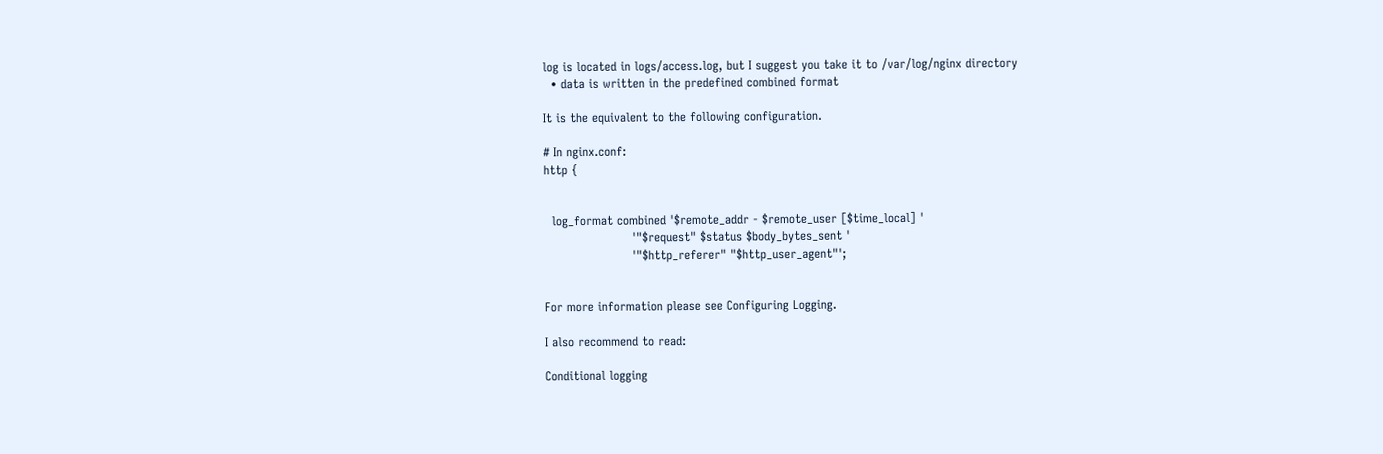log is located in logs/access.log, but I suggest you take it to /var/log/nginx directory
  • data is written in the predefined combined format

It is the equivalent to the following configuration.

# In nginx.conf:
http {


  log_format combined '$remote_addr - $remote_user [$time_local] '
                      '"$request" $status $body_bytes_sent '
                      '"$http_referer" "$http_user_agent"';


For more information please see Configuring Logging.

I also recommend to read:

Conditional logging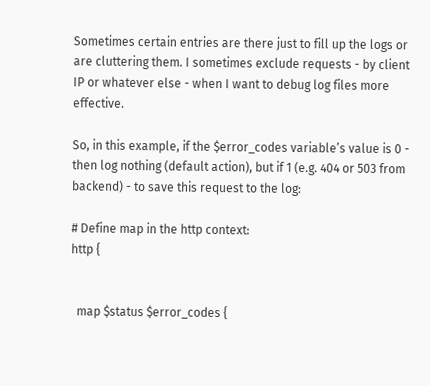Sometimes certain entries are there just to fill up the logs or are cluttering them. I sometimes exclude requests - by client IP or whatever else - when I want to debug log files more effective.

So, in this example, if the $error_codes variable’s value is 0 - then log nothing (default action), but if 1 (e.g. 404 or 503 from backend) - to save this request to the log:

# Define map in the http context:
http {


  map $status $error_codes {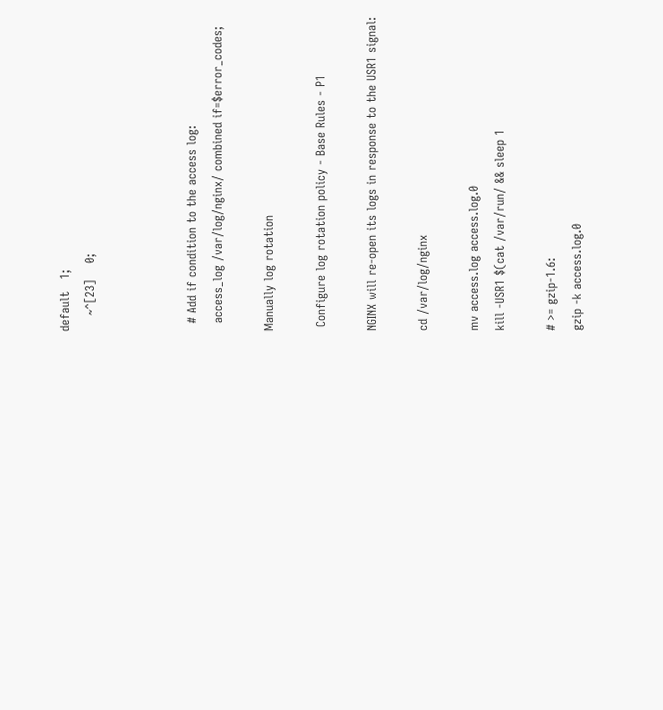default   1;
    ~^[23]    0;



  # Add if condition to the access log:
  access_log /var/log/nginx/ combined if=$error_codes;

Manually log rotation

 Configure log rotation policy - Base Rules - P1

NGINX will re-open its logs in response to the USR1 signal:

cd /var/log/nginx

mv access.log access.log.0
kill -USR1 $(cat /var/run/ && sleep 1

# >= gzip-1.6:
gzip -k access.log.0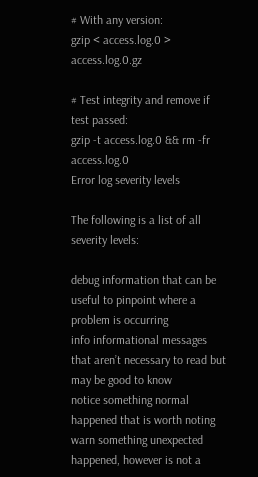# With any version:
gzip < access.log.0 > access.log.0.gz

# Test integrity and remove if test passed:
gzip -t access.log.0 && rm -fr access.log.0
Error log severity levels

The following is a list of all severity levels:

debug information that can be useful to pinpoint where a problem is occurring
info informational messages that aren’t necessary to read but may be good to know
notice something normal happened that is worth noting
warn something unexpected happened, however is not a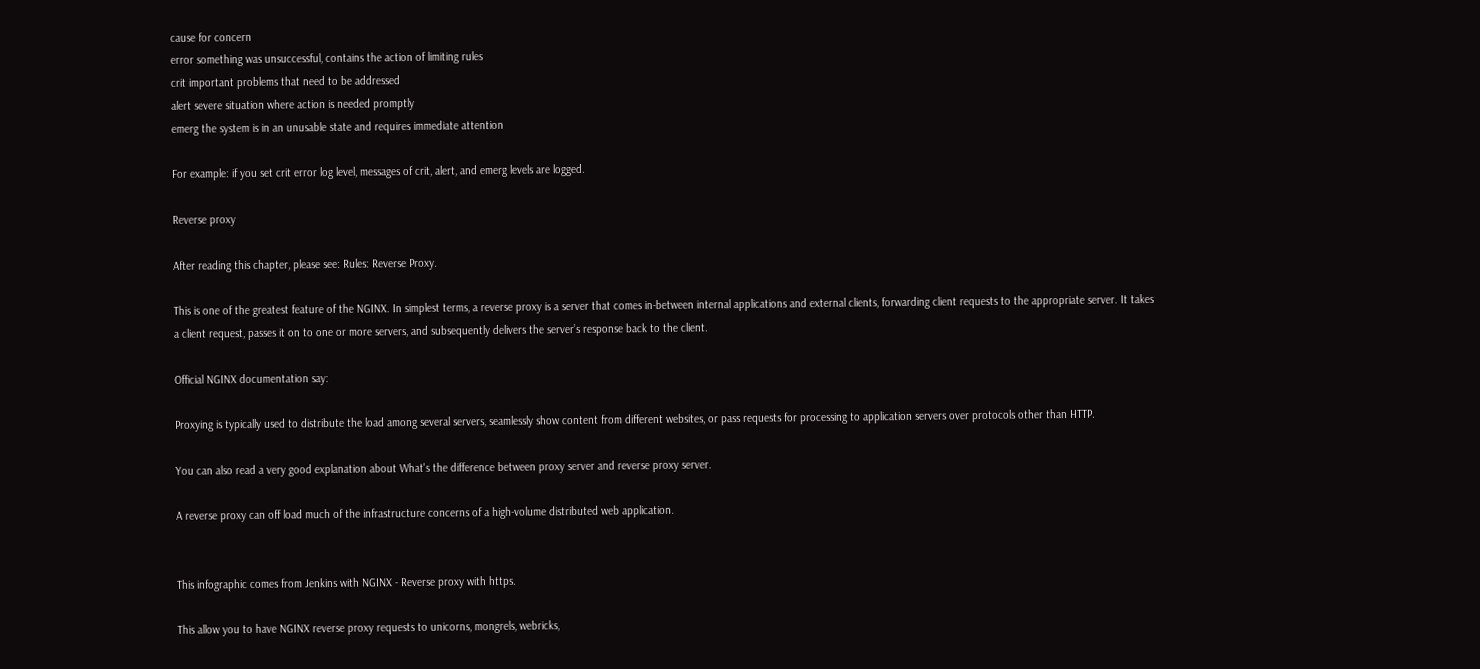cause for concern
error something was unsuccessful, contains the action of limiting rules
crit important problems that need to be addressed
alert severe situation where action is needed promptly
emerg the system is in an unusable state and requires immediate attention

For example: if you set crit error log level, messages of crit, alert, and emerg levels are logged.

Reverse proxy

After reading this chapter, please see: Rules: Reverse Proxy.

This is one of the greatest feature of the NGINX. In simplest terms, a reverse proxy is a server that comes in-between internal applications and external clients, forwarding client requests to the appropriate server. It takes a client request, passes it on to one or more servers, and subsequently delivers the server’s response back to the client.

Official NGINX documentation say:

Proxying is typically used to distribute the load among several servers, seamlessly show content from different websites, or pass requests for processing to application servers over protocols other than HTTP.

You can also read a very good explanation about What's the difference between proxy server and reverse proxy server.

A reverse proxy can off load much of the infrastructure concerns of a high-volume distributed web application.


This infographic comes from Jenkins with NGINX - Reverse proxy with https.

This allow you to have NGINX reverse proxy requests to unicorns, mongrels, webricks,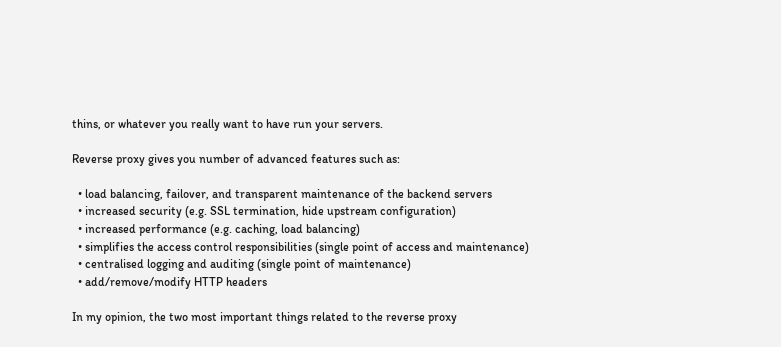thins, or whatever you really want to have run your servers.

Reverse proxy gives you number of advanced features such as:

  • load balancing, failover, and transparent maintenance of the backend servers
  • increased security (e.g. SSL termination, hide upstream configuration)
  • increased performance (e.g. caching, load balancing)
  • simplifies the access control responsibilities (single point of access and maintenance)
  • centralised logging and auditing (single point of maintenance)
  • add/remove/modify HTTP headers

In my opinion, the two most important things related to the reverse proxy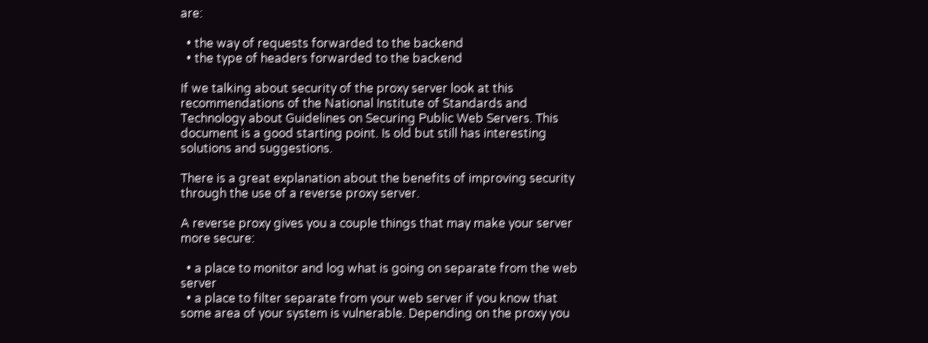are:

  • the way of requests forwarded to the backend
  • the type of headers forwarded to the backend

If we talking about security of the proxy server look at this recommendations of the National Institute of Standards and Technology about Guidelines on Securing Public Web Servers. This document is a good starting point. Is old but still has interesting solutions and suggestions.

There is a great explanation about the benefits of improving security through the use of a reverse proxy server.

A reverse proxy gives you a couple things that may make your server more secure:

  • a place to monitor and log what is going on separate from the web server
  • a place to filter separate from your web server if you know that some area of your system is vulnerable. Depending on the proxy you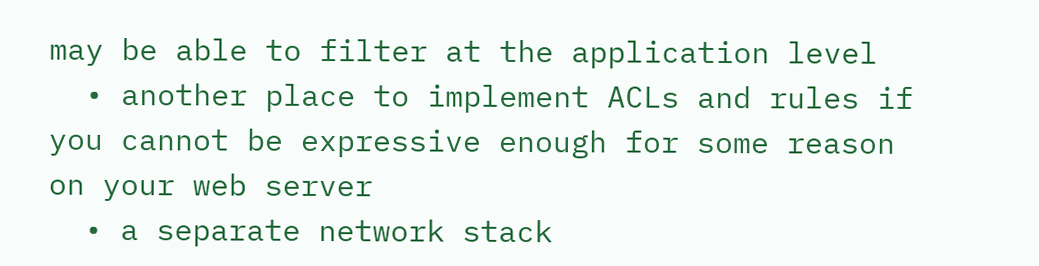may be able to filter at the application level
  • another place to implement ACLs and rules if you cannot be expressive enough for some reason on your web server
  • a separate network stack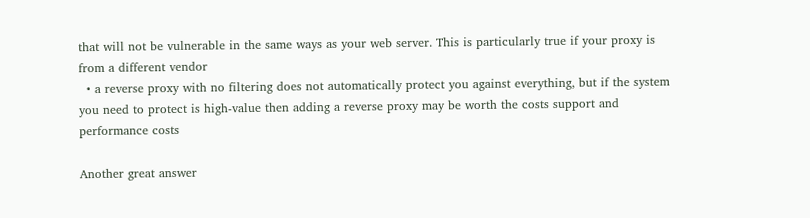that will not be vulnerable in the same ways as your web server. This is particularly true if your proxy is from a different vendor
  • a reverse proxy with no filtering does not automatically protect you against everything, but if the system you need to protect is high-value then adding a reverse proxy may be worth the costs support and performance costs

Another great answer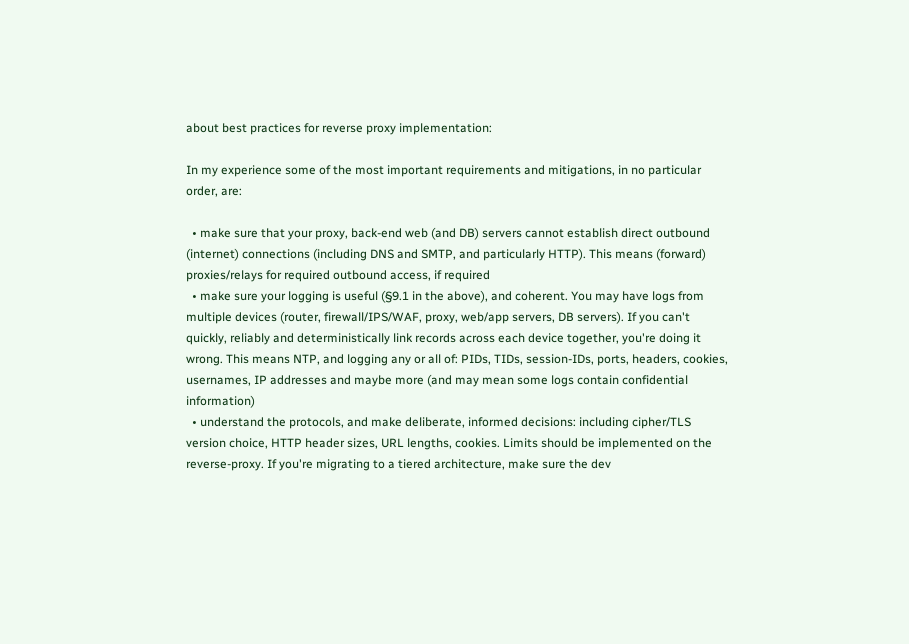about best practices for reverse proxy implementation:

In my experience some of the most important requirements and mitigations, in no particular order, are:

  • make sure that your proxy, back-end web (and DB) servers cannot establish direct outbound (internet) connections (including DNS and SMTP, and particularly HTTP). This means (forward) proxies/relays for required outbound access, if required
  • make sure your logging is useful (§9.1 in the above), and coherent. You may have logs from multiple devices (router, firewall/IPS/WAF, proxy, web/app servers, DB servers). If you can't quickly, reliably and deterministically link records across each device together, you're doing it wrong. This means NTP, and logging any or all of: PIDs, TIDs, session-IDs, ports, headers, cookies, usernames, IP addresses and maybe more (and may mean some logs contain confidential information)
  • understand the protocols, and make deliberate, informed decisions: including cipher/TLS version choice, HTTP header sizes, URL lengths, cookies. Limits should be implemented on the reverse-proxy. If you're migrating to a tiered architecture, make sure the dev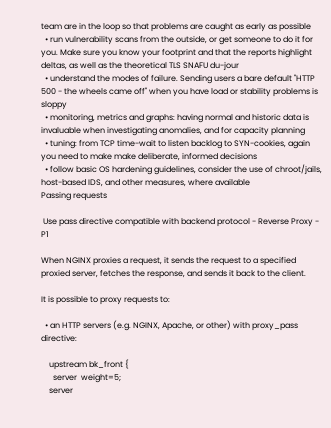team are in the loop so that problems are caught as early as possible
  • run vulnerability scans from the outside, or get someone to do it for you. Make sure you know your footprint and that the reports highlight deltas, as well as the theoretical TLS SNAFU du-jour
  • understand the modes of failure. Sending users a bare default "HTTP 500 - the wheels came off" when you have load or stability problems is sloppy
  • monitoring, metrics and graphs: having normal and historic data is invaluable when investigating anomalies, and for capacity planning
  • tuning: from TCP time-wait to listen backlog to SYN-cookies, again you need to make make deliberate, informed decisions
  • follow basic OS hardening guidelines, consider the use of chroot/jails, host-based IDS, and other measures, where available
Passing requests

 Use pass directive compatible with backend protocol - Reverse Proxy - P1

When NGINX proxies a request, it sends the request to a specified proxied server, fetches the response, and sends it back to the client.

It is possible to proxy requests to:

  • an HTTP servers (e.g. NGINX, Apache, or other) with proxy_pass directive:

    upstream bk_front {
      server  weight=5;
    server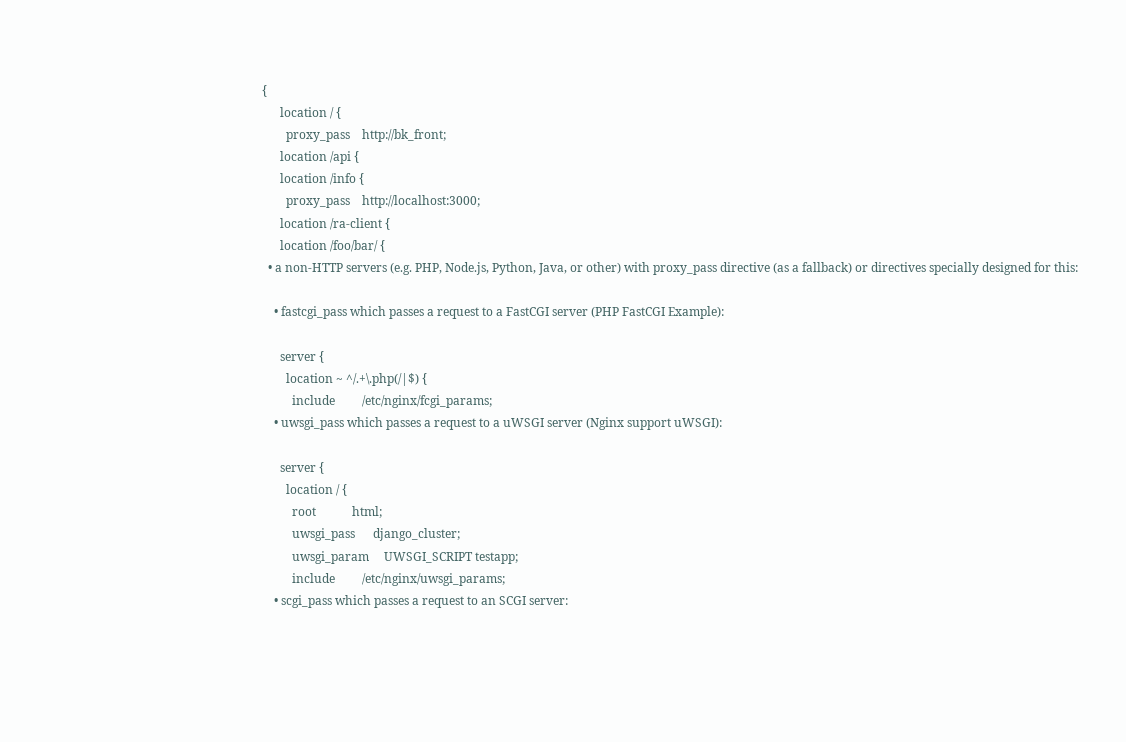{
      location / {
        proxy_pass    http://bk_front;
      location /api {
      location /info {
        proxy_pass    http://localhost:3000;
      location /ra-client {
      location /foo/bar/ {
  • a non-HTTP servers (e.g. PHP, Node.js, Python, Java, or other) with proxy_pass directive (as a fallback) or directives specially designed for this:

    • fastcgi_pass which passes a request to a FastCGI server (PHP FastCGI Example):

      server {
        location ~ ^/.+\.php(/|$) {
          include         /etc/nginx/fcgi_params;
    • uwsgi_pass which passes a request to a uWSGI server (Nginx support uWSGI):

      server {
        location / {
          root            html;
          uwsgi_pass      django_cluster;
          uwsgi_param     UWSGI_SCRIPT testapp;
          include         /etc/nginx/uwsgi_params;
    • scgi_pass which passes a request to an SCGI server: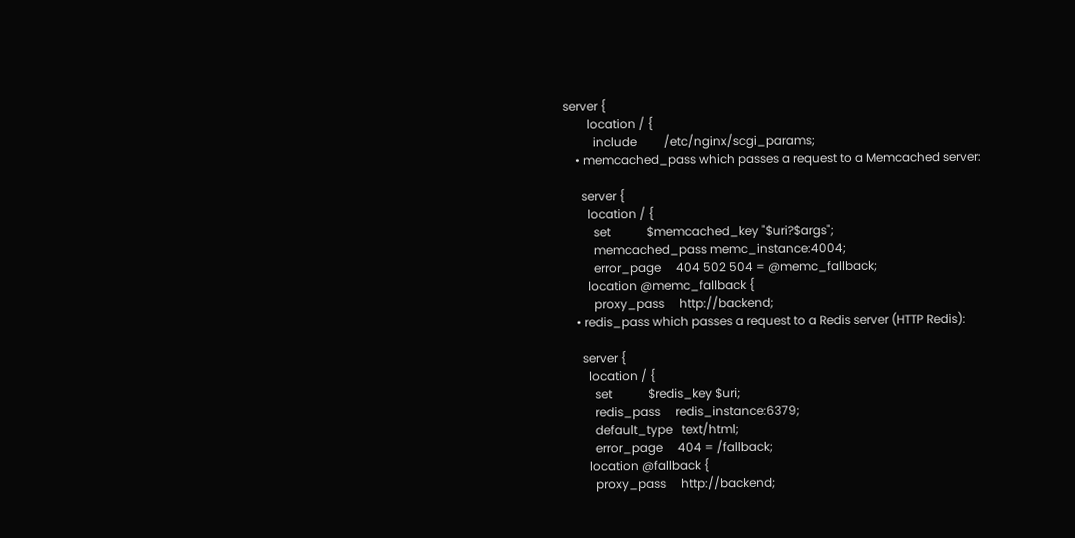server {
        location / {
          include         /etc/nginx/scgi_params;
    • memcached_pass which passes a request to a Memcached server:

      server {
        location / {
          set            $memcached_key "$uri?$args";
          memcached_pass memc_instance:4004;
          error_page     404 502 504 = @memc_fallback;
        location @memc_fallback {
          proxy_pass     http://backend;
    • redis_pass which passes a request to a Redis server (HTTP Redis):

      server {
        location / {
          set            $redis_key $uri;
          redis_pass     redis_instance:6379;
          default_type   text/html;
          error_page     404 = /fallback;
        location @fallback {
          proxy_pass     http://backend;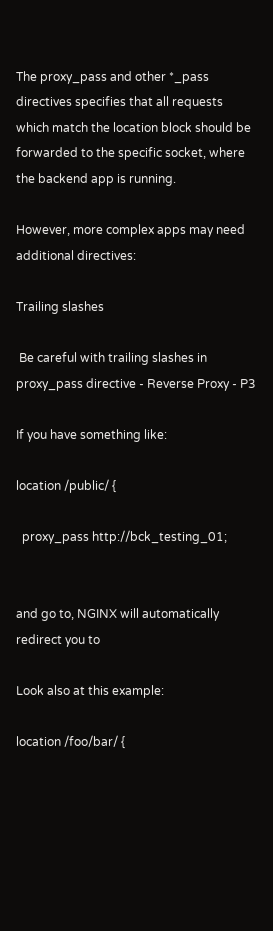The proxy_pass and other *_pass directives specifies that all requests which match the location block should be forwarded to the specific socket, where the backend app is running.

However, more complex apps may need additional directives:

Trailing slashes

 Be careful with trailing slashes in proxy_pass directive - Reverse Proxy - P3

If you have something like:

location /public/ {

  proxy_pass http://bck_testing_01;


and go to, NGINX will automatically redirect you to

Look also at this example:

location /foo/bar/ {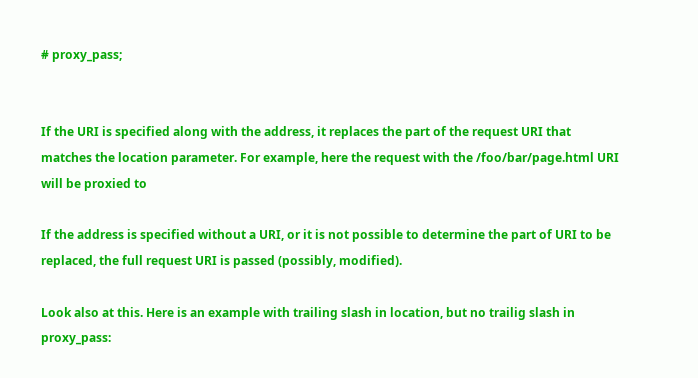# proxy_pass;


If the URI is specified along with the address, it replaces the part of the request URI that matches the location parameter. For example, here the request with the /foo/bar/page.html URI will be proxied to

If the address is specified without a URI, or it is not possible to determine the part of URI to be replaced, the full request URI is passed (possibly, modified).

Look also at this. Here is an example with trailing slash in location, but no trailig slash in proxy_pass: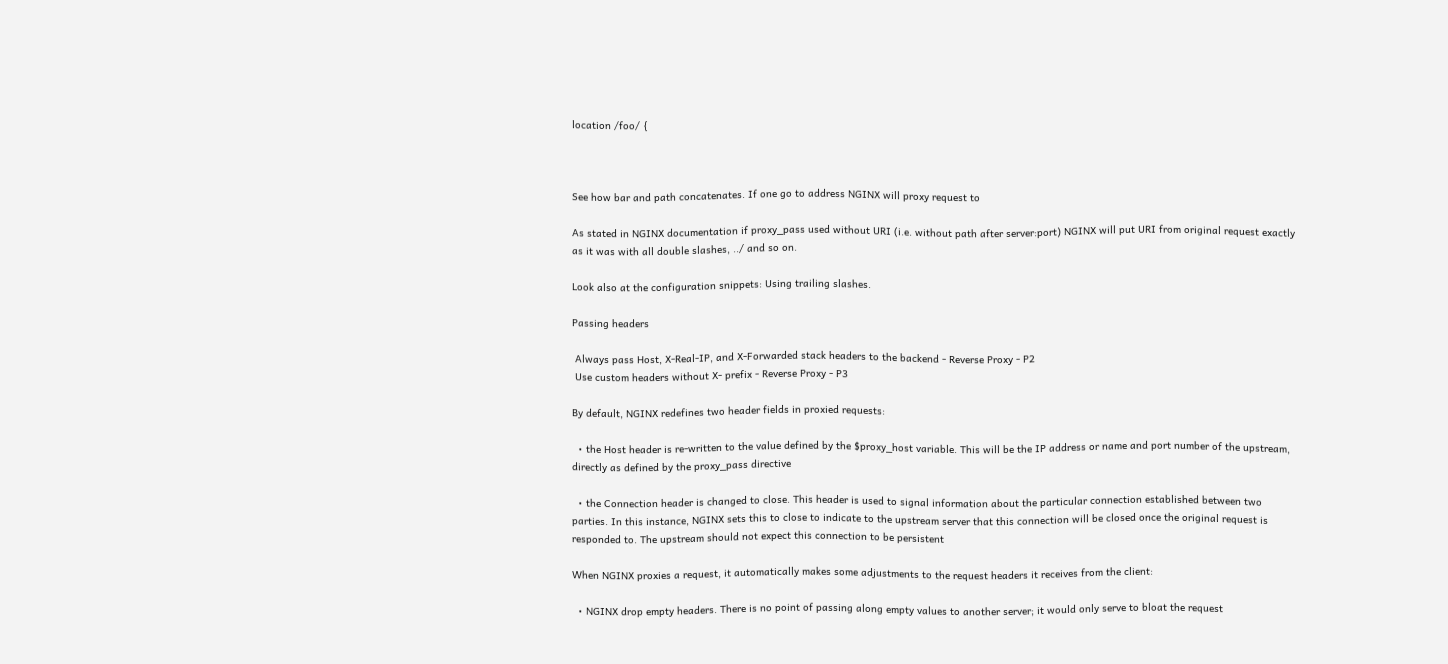location /foo/ {



See how bar and path concatenates. If one go to address NGINX will proxy request to

As stated in NGINX documentation if proxy_pass used without URI (i.e. without path after server:port) NGINX will put URI from original request exactly as it was with all double slashes, ../ and so on.

Look also at the configuration snippets: Using trailing slashes.

Passing headers

 Always pass Host, X-Real-IP, and X-Forwarded stack headers to the backend - Reverse Proxy - P2
 Use custom headers without X- prefix - Reverse Proxy - P3

By default, NGINX redefines two header fields in proxied requests:

  • the Host header is re-written to the value defined by the $proxy_host variable. This will be the IP address or name and port number of the upstream, directly as defined by the proxy_pass directive

  • the Connection header is changed to close. This header is used to signal information about the particular connection established between two parties. In this instance, NGINX sets this to close to indicate to the upstream server that this connection will be closed once the original request is responded to. The upstream should not expect this connection to be persistent

When NGINX proxies a request, it automatically makes some adjustments to the request headers it receives from the client:

  • NGINX drop empty headers. There is no point of passing along empty values to another server; it would only serve to bloat the request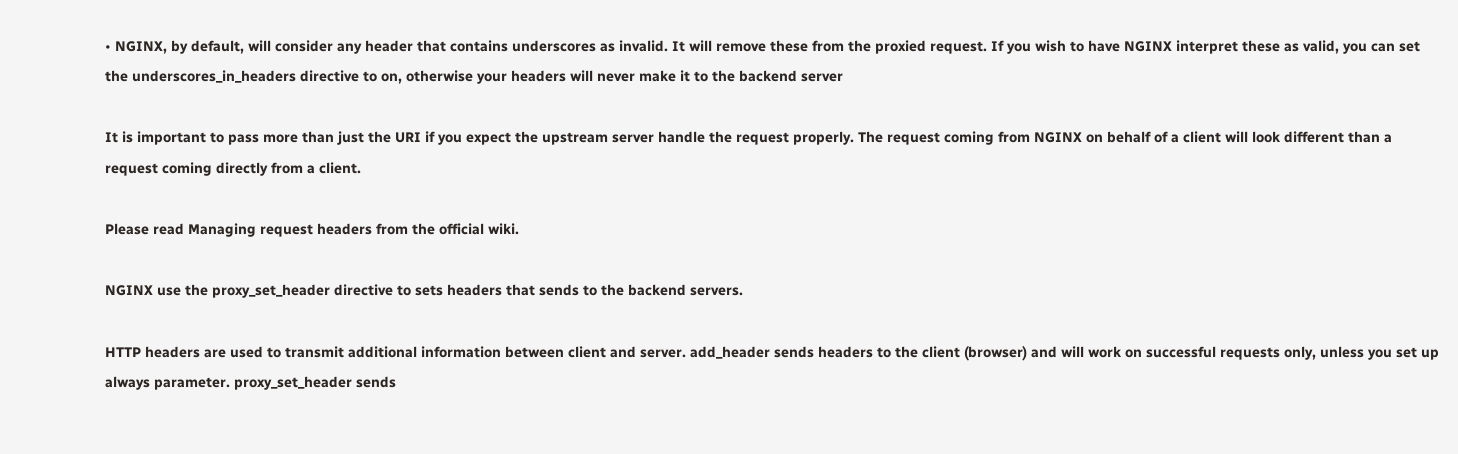• NGINX, by default, will consider any header that contains underscores as invalid. It will remove these from the proxied request. If you wish to have NGINX interpret these as valid, you can set the underscores_in_headers directive to on, otherwise your headers will never make it to the backend server

It is important to pass more than just the URI if you expect the upstream server handle the request properly. The request coming from NGINX on behalf of a client will look different than a request coming directly from a client.

Please read Managing request headers from the official wiki.

NGINX use the proxy_set_header directive to sets headers that sends to the backend servers.

HTTP headers are used to transmit additional information between client and server. add_header sends headers to the client (browser) and will work on successful requests only, unless you set up always parameter. proxy_set_header sends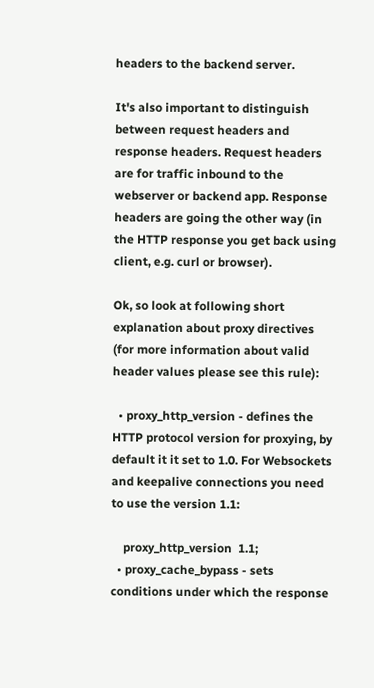headers to the backend server.

It's also important to distinguish between request headers and response headers. Request headers are for traffic inbound to the webserver or backend app. Response headers are going the other way (in the HTTP response you get back using client, e.g. curl or browser).

Ok, so look at following short explanation about proxy directives (for more information about valid header values please see this rule):

  • proxy_http_version - defines the HTTP protocol version for proxying, by default it it set to 1.0. For Websockets and keepalive connections you need to use the version 1.1:

    proxy_http_version  1.1;
  • proxy_cache_bypass - sets conditions under which the response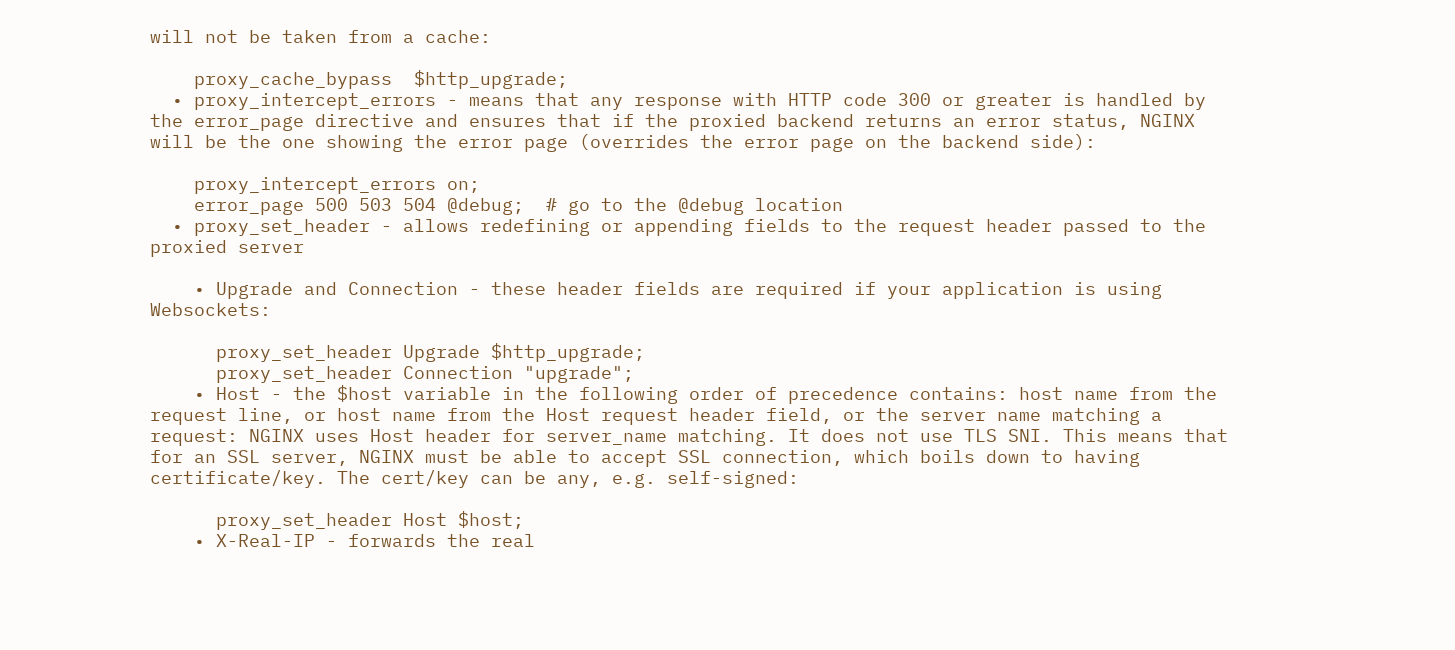will not be taken from a cache:

    proxy_cache_bypass  $http_upgrade;
  • proxy_intercept_errors - means that any response with HTTP code 300 or greater is handled by the error_page directive and ensures that if the proxied backend returns an error status, NGINX will be the one showing the error page (overrides the error page on the backend side):

    proxy_intercept_errors on;
    error_page 500 503 504 @debug;  # go to the @debug location
  • proxy_set_header - allows redefining or appending fields to the request header passed to the proxied server

    • Upgrade and Connection - these header fields are required if your application is using Websockets:

      proxy_set_header Upgrade $http_upgrade;
      proxy_set_header Connection "upgrade";
    • Host - the $host variable in the following order of precedence contains: host name from the request line, or host name from the Host request header field, or the server name matching a request: NGINX uses Host header for server_name matching. It does not use TLS SNI. This means that for an SSL server, NGINX must be able to accept SSL connection, which boils down to having certificate/key. The cert/key can be any, e.g. self-signed:

      proxy_set_header Host $host;
    • X-Real-IP - forwards the real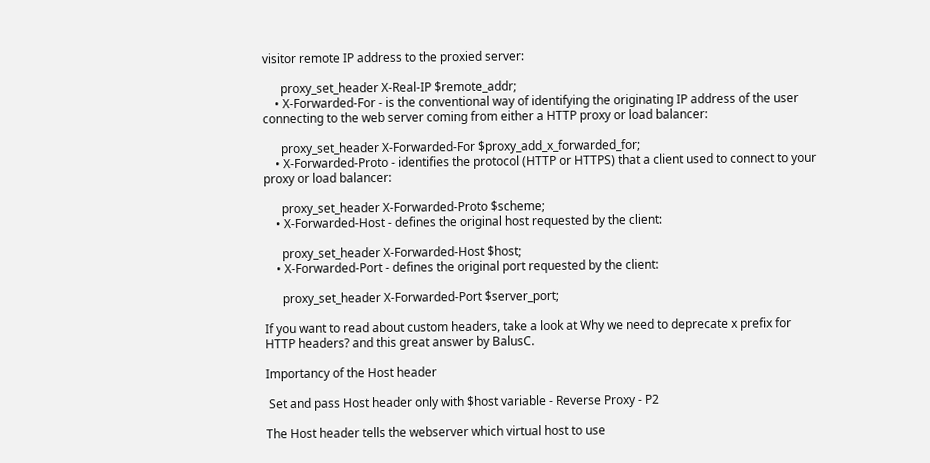visitor remote IP address to the proxied server:

      proxy_set_header X-Real-IP $remote_addr;
    • X-Forwarded-For - is the conventional way of identifying the originating IP address of the user connecting to the web server coming from either a HTTP proxy or load balancer:

      proxy_set_header X-Forwarded-For $proxy_add_x_forwarded_for;
    • X-Forwarded-Proto - identifies the protocol (HTTP or HTTPS) that a client used to connect to your proxy or load balancer:

      proxy_set_header X-Forwarded-Proto $scheme;
    • X-Forwarded-Host - defines the original host requested by the client:

      proxy_set_header X-Forwarded-Host $host;
    • X-Forwarded-Port - defines the original port requested by the client:

      proxy_set_header X-Forwarded-Port $server_port;

If you want to read about custom headers, take a look at Why we need to deprecate x prefix for HTTP headers? and this great answer by BalusC.

Importancy of the Host header

 Set and pass Host header only with $host variable - Reverse Proxy - P2

The Host header tells the webserver which virtual host to use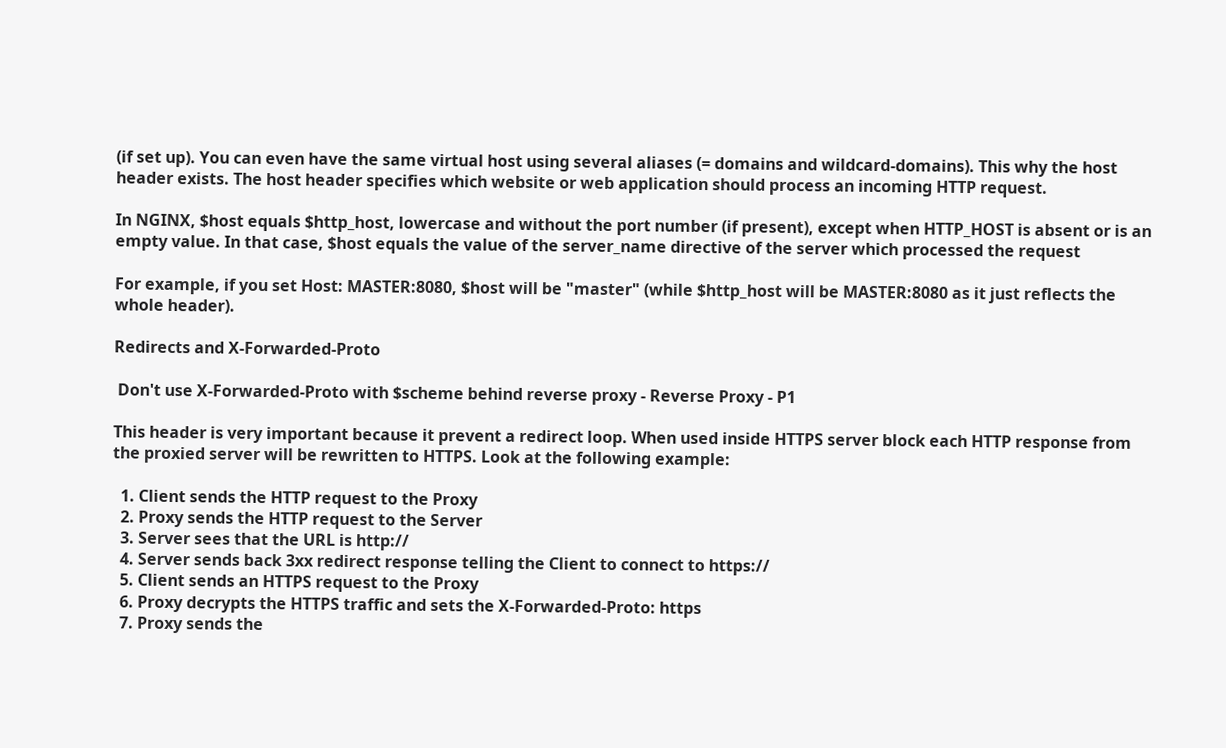(if set up). You can even have the same virtual host using several aliases (= domains and wildcard-domains). This why the host header exists. The host header specifies which website or web application should process an incoming HTTP request.

In NGINX, $host equals $http_host, lowercase and without the port number (if present), except when HTTP_HOST is absent or is an empty value. In that case, $host equals the value of the server_name directive of the server which processed the request

For example, if you set Host: MASTER:8080, $host will be "master" (while $http_host will be MASTER:8080 as it just reflects the whole header).

Redirects and X-Forwarded-Proto

 Don't use X-Forwarded-Proto with $scheme behind reverse proxy - Reverse Proxy - P1

This header is very important because it prevent a redirect loop. When used inside HTTPS server block each HTTP response from the proxied server will be rewritten to HTTPS. Look at the following example:

  1. Client sends the HTTP request to the Proxy
  2. Proxy sends the HTTP request to the Server
  3. Server sees that the URL is http://
  4. Server sends back 3xx redirect response telling the Client to connect to https://
  5. Client sends an HTTPS request to the Proxy
  6. Proxy decrypts the HTTPS traffic and sets the X-Forwarded-Proto: https
  7. Proxy sends the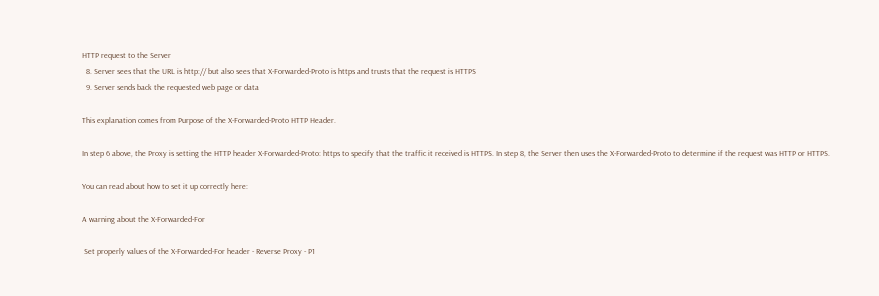HTTP request to the Server
  8. Server sees that the URL is http:// but also sees that X-Forwarded-Proto is https and trusts that the request is HTTPS
  9. Server sends back the requested web page or data

This explanation comes from Purpose of the X-Forwarded-Proto HTTP Header.

In step 6 above, the Proxy is setting the HTTP header X-Forwarded-Proto: https to specify that the traffic it received is HTTPS. In step 8, the Server then uses the X-Forwarded-Proto to determine if the request was HTTP or HTTPS.

You can read about how to set it up correctly here:

A warning about the X-Forwarded-For

 Set properly values of the X-Forwarded-For header - Reverse Proxy - P1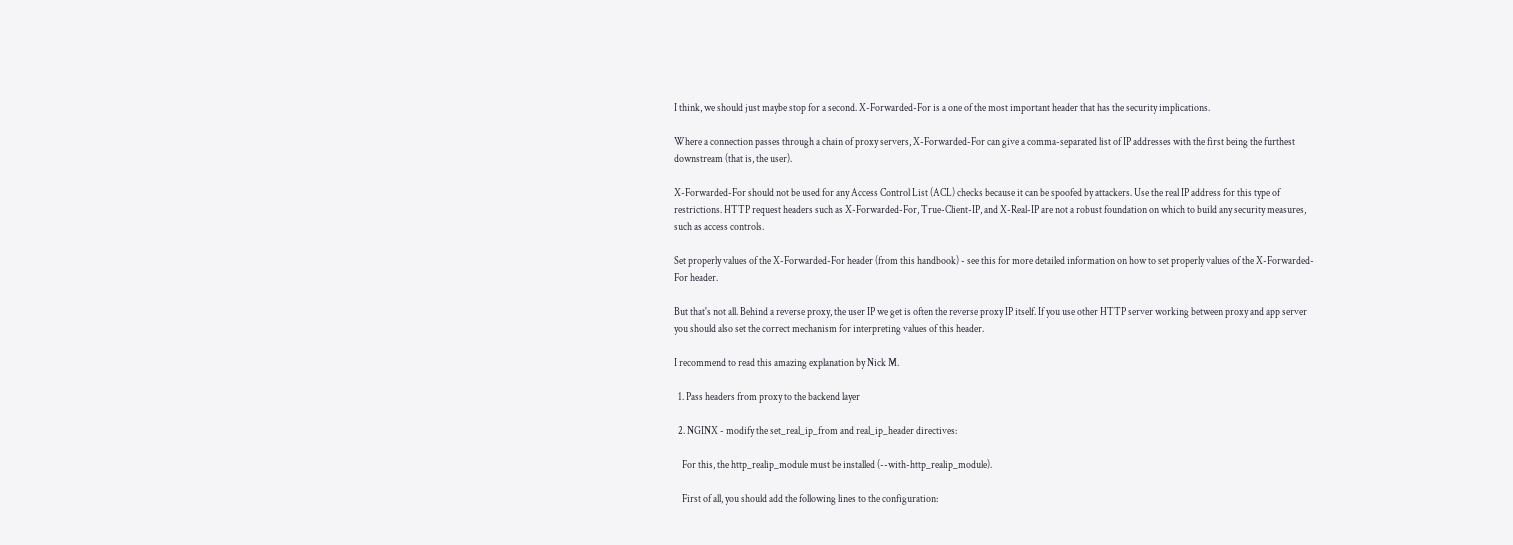I think, we should just maybe stop for a second. X-Forwarded-For is a one of the most important header that has the security implications.

Where a connection passes through a chain of proxy servers, X-Forwarded-For can give a comma-separated list of IP addresses with the first being the furthest downstream (that is, the user).

X-Forwarded-For should not be used for any Access Control List (ACL) checks because it can be spoofed by attackers. Use the real IP address for this type of restrictions. HTTP request headers such as X-Forwarded-For, True-Client-IP, and X-Real-IP are not a robust foundation on which to build any security measures, such as access controls.

Set properly values of the X-Forwarded-For header (from this handbook) - see this for more detailed information on how to set properly values of the X-Forwarded-For header.

But that's not all. Behind a reverse proxy, the user IP we get is often the reverse proxy IP itself. If you use other HTTP server working between proxy and app server you should also set the correct mechanism for interpreting values of this header.

I recommend to read this amazing explanation by Nick M.

  1. Pass headers from proxy to the backend layer

  2. NGINX - modify the set_real_ip_from and real_ip_header directives:

    For this, the http_realip_module must be installed (--with-http_realip_module).

    First of all, you should add the following lines to the configuration: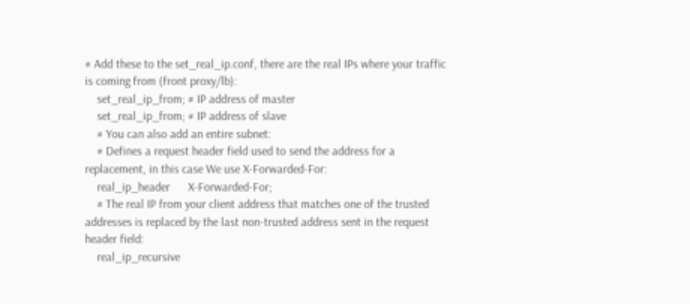# Add these to the set_real_ip.conf, there are the real IPs where your traffic is coming from (front proxy/lb):
    set_real_ip_from; # IP address of master
    set_real_ip_from; # IP address of slave
    # You can also add an entire subnet:
    # Defines a request header field used to send the address for a replacement, in this case We use X-Forwarded-For:
    real_ip_header      X-Forwarded-For;
    # The real IP from your client address that matches one of the trusted addresses is replaced by the last non-trusted address sent in the request header field:
    real_ip_recursive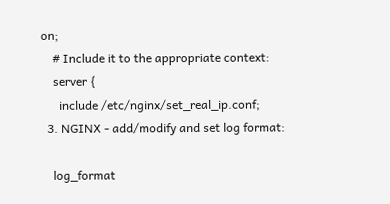on;
    # Include it to the appropriate context:
    server {
      include /etc/nginx/set_real_ip.conf;
  3. NGINX - add/modify and set log format:

    log_format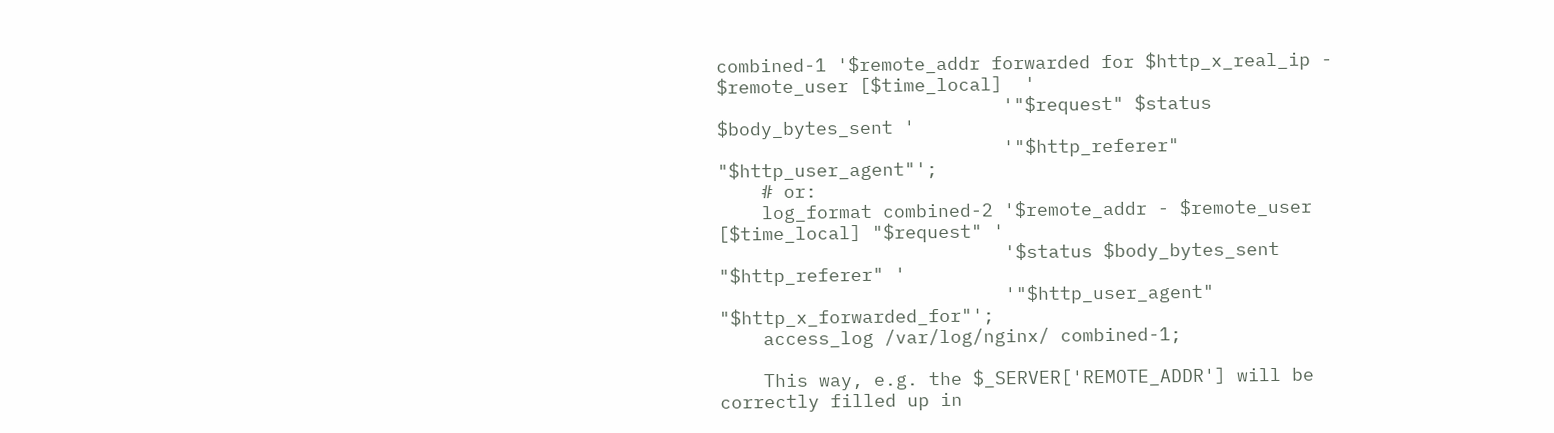combined-1 '$remote_addr forwarded for $http_x_real_ip - $remote_user [$time_local]  '
                          '"$request" $status $body_bytes_sent '
                          '"$http_referer" "$http_user_agent"';
    # or:
    log_format combined-2 '$remote_addr - $remote_user [$time_local] "$request" '
                          '$status $body_bytes_sent "$http_referer" '
                          '"$http_user_agent" "$http_x_forwarded_for"';
    access_log /var/log/nginx/ combined-1;

    This way, e.g. the $_SERVER['REMOTE_ADDR'] will be correctly filled up in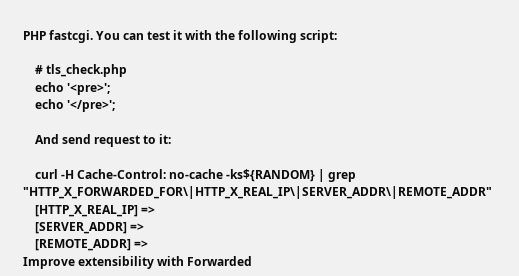PHP fastcgi. You can test it with the following script:

    # tls_check.php
    echo '<pre>';
    echo '</pre>';

    And send request to it:

    curl -H Cache-Control: no-cache -ks${RANDOM} | grep "HTTP_X_FORWARDED_FOR\|HTTP_X_REAL_IP\|SERVER_ADDR\|REMOTE_ADDR"
    [HTTP_X_REAL_IP] =>
    [SERVER_ADDR] =>
    [REMOTE_ADDR] =>
Improve extensibility with Forwarded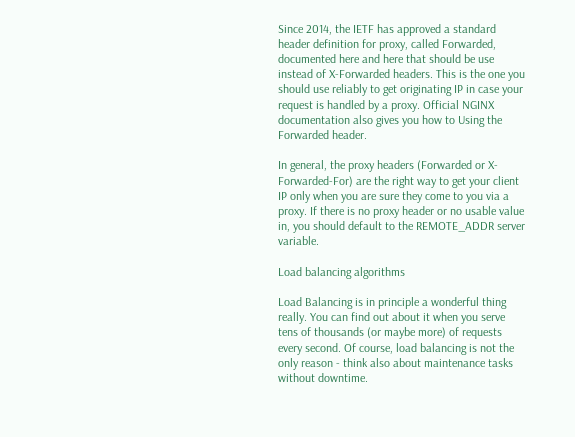Since 2014, the IETF has approved a standard header definition for proxy, called Forwarded, documented here and here that should be use instead of X-Forwarded headers. This is the one you should use reliably to get originating IP in case your request is handled by a proxy. Official NGINX documentation also gives you how to Using the Forwarded header.

In general, the proxy headers (Forwarded or X-Forwarded-For) are the right way to get your client IP only when you are sure they come to you via a proxy. If there is no proxy header or no usable value in, you should default to the REMOTE_ADDR server variable.

Load balancing algorithms

Load Balancing is in principle a wonderful thing really. You can find out about it when you serve tens of thousands (or maybe more) of requests every second. Of course, load balancing is not the only reason - think also about maintenance tasks without downtime.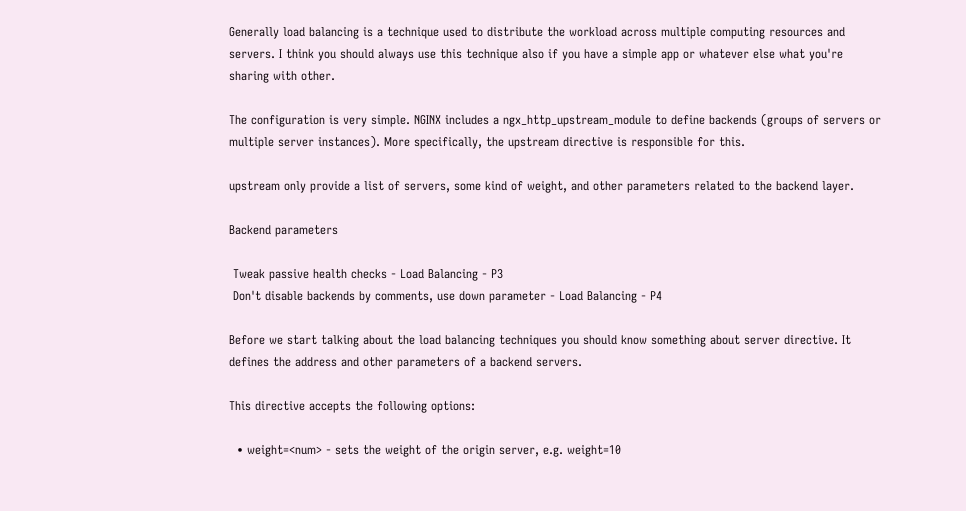Generally load balancing is a technique used to distribute the workload across multiple computing resources and servers. I think you should always use this technique also if you have a simple app or whatever else what you're sharing with other.

The configuration is very simple. NGINX includes a ngx_http_upstream_module to define backends (groups of servers or multiple server instances). More specifically, the upstream directive is responsible for this.

upstream only provide a list of servers, some kind of weight, and other parameters related to the backend layer.

Backend parameters

 Tweak passive health checks - Load Balancing - P3
 Don't disable backends by comments, use down parameter - Load Balancing - P4

Before we start talking about the load balancing techniques you should know something about server directive. It defines the address and other parameters of a backend servers.

This directive accepts the following options:

  • weight=<num> - sets the weight of the origin server, e.g. weight=10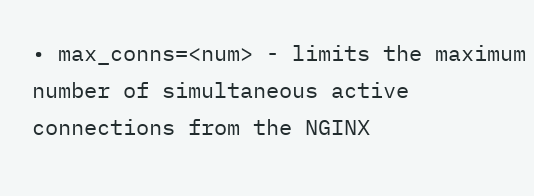• max_conns=<num> - limits the maximum number of simultaneous active connections from the NGINX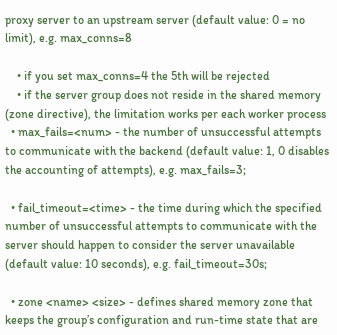proxy server to an upstream server (default value: 0 = no limit), e.g. max_conns=8

    • if you set max_conns=4 the 5th will be rejected
    • if the server group does not reside in the shared memory (zone directive), the limitation works per each worker process
  • max_fails=<num> - the number of unsuccessful attempts to communicate with the backend (default value: 1, 0 disables the accounting of attempts), e.g. max_fails=3;

  • fail_timeout=<time> - the time during which the specified number of unsuccessful attempts to communicate with the server should happen to consider the server unavailable (default value: 10 seconds), e.g. fail_timeout=30s;

  • zone <name> <size> - defines shared memory zone that keeps the group’s configuration and run-time state that are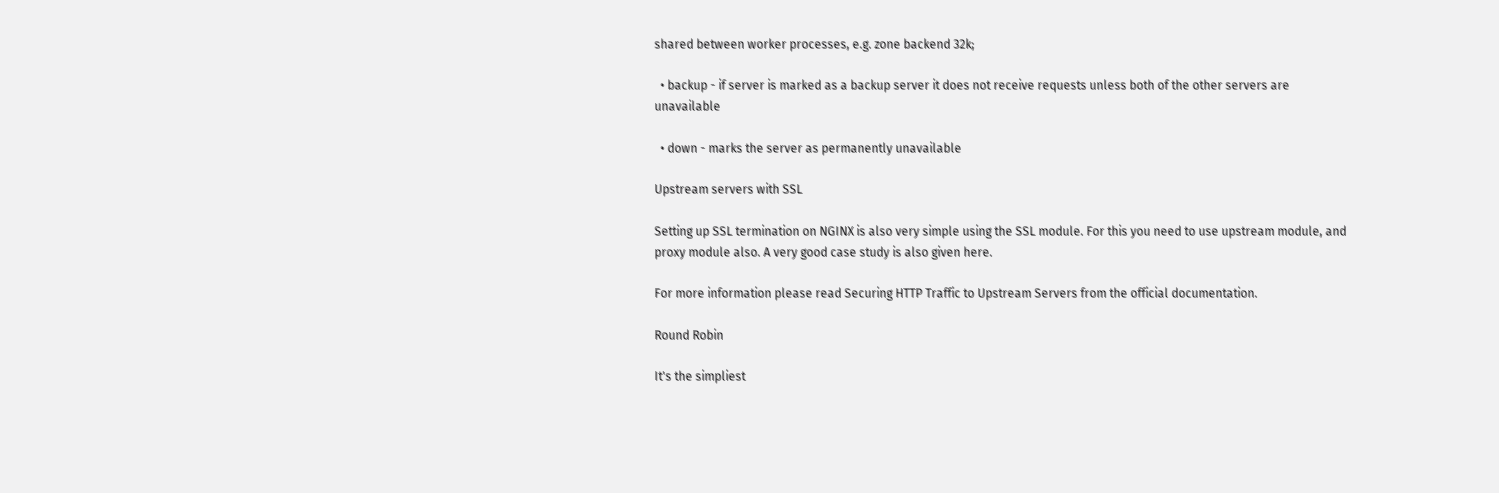shared between worker processes, e.g. zone backend 32k;

  • backup - if server is marked as a backup server it does not receive requests unless both of the other servers are unavailable

  • down - marks the server as permanently unavailable

Upstream servers with SSL

Setting up SSL termination on NGINX is also very simple using the SSL module. For this you need to use upstream module, and proxy module also. A very good case study is also given here.

For more information please read Securing HTTP Traffic to Upstream Servers from the official documentation.

Round Robin

It's the simpliest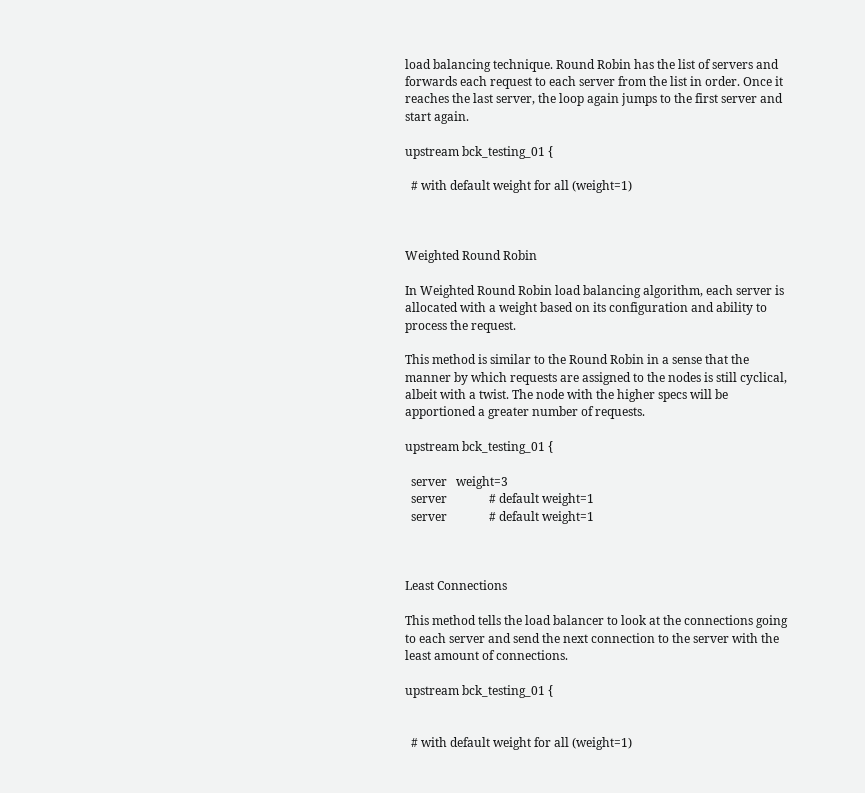load balancing technique. Round Robin has the list of servers and forwards each request to each server from the list in order. Once it reaches the last server, the loop again jumps to the first server and start again.

upstream bck_testing_01 {

  # with default weight for all (weight=1)



Weighted Round Robin

In Weighted Round Robin load balancing algorithm, each server is allocated with a weight based on its configuration and ability to process the request.

This method is similar to the Round Robin in a sense that the manner by which requests are assigned to the nodes is still cyclical, albeit with a twist. The node with the higher specs will be apportioned a greater number of requests.

upstream bck_testing_01 {

  server   weight=3
  server              # default weight=1
  server              # default weight=1



Least Connections

This method tells the load balancer to look at the connections going to each server and send the next connection to the server with the least amount of connections.

upstream bck_testing_01 {


  # with default weight for all (weight=1)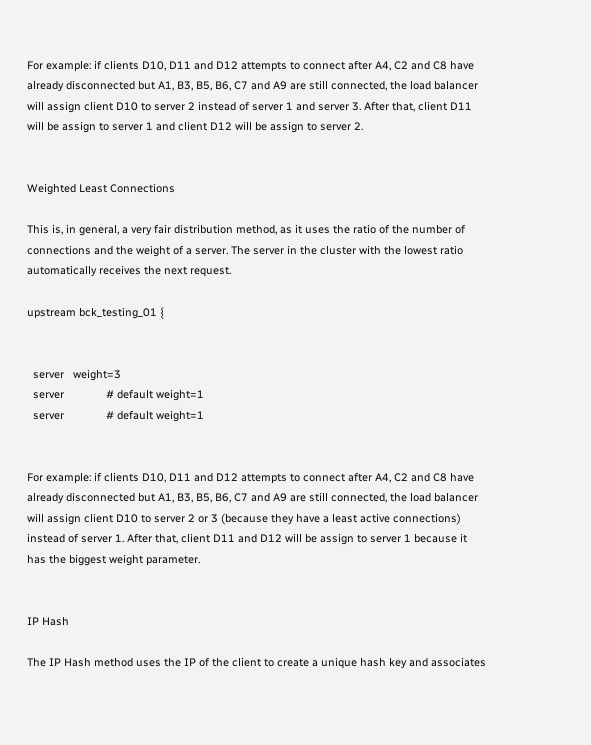For example: if clients D10, D11 and D12 attempts to connect after A4, C2 and C8 have already disconnected but A1, B3, B5, B6, C7 and A9 are still connected, the load balancer will assign client D10 to server 2 instead of server 1 and server 3. After that, client D11 will be assign to server 1 and client D12 will be assign to server 2.


Weighted Least Connections

This is, in general, a very fair distribution method, as it uses the ratio of the number of connections and the weight of a server. The server in the cluster with the lowest ratio automatically receives the next request.

upstream bck_testing_01 {


  server   weight=3
  server              # default weight=1
  server              # default weight=1


For example: if clients D10, D11 and D12 attempts to connect after A4, C2 and C8 have already disconnected but A1, B3, B5, B6, C7 and A9 are still connected, the load balancer will assign client D10 to server 2 or 3 (because they have a least active connections) instead of server 1. After that, client D11 and D12 will be assign to server 1 because it has the biggest weight parameter.


IP Hash

The IP Hash method uses the IP of the client to create a unique hash key and associates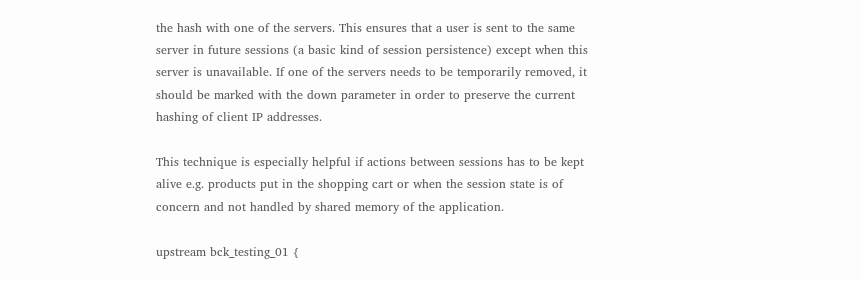the hash with one of the servers. This ensures that a user is sent to the same server in future sessions (a basic kind of session persistence) except when this server is unavailable. If one of the servers needs to be temporarily removed, it should be marked with the down parameter in order to preserve the current hashing of client IP addresses.

This technique is especially helpful if actions between sessions has to be kept alive e.g. products put in the shopping cart or when the session state is of concern and not handled by shared memory of the application.

upstream bck_testing_01 {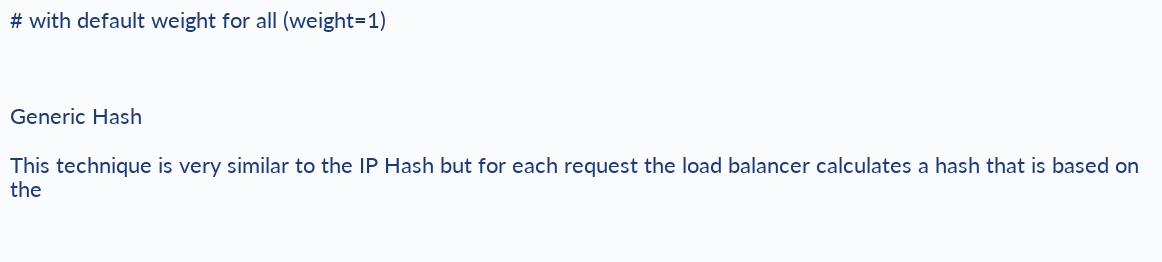# with default weight for all (weight=1)



Generic Hash

This technique is very similar to the IP Hash but for each request the load balancer calculates a hash that is based on the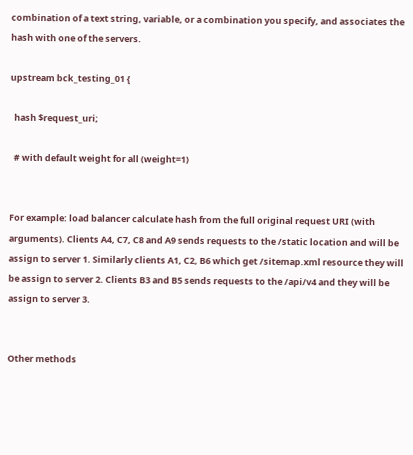combination of a text string, variable, or a combination you specify, and associates the hash with one of the servers.

upstream bck_testing_01 {

  hash $request_uri;

  # with default weight for all (weight=1)


For example: load balancer calculate hash from the full original request URI (with arguments). Clients A4, C7, C8 and A9 sends requests to the /static location and will be assign to server 1. Similarly clients A1, C2, B6 which get /sitemap.xml resource they will be assign to server 2. Clients B3 and B5 sends requests to the /api/v4 and they will be assign to server 3.


Other methods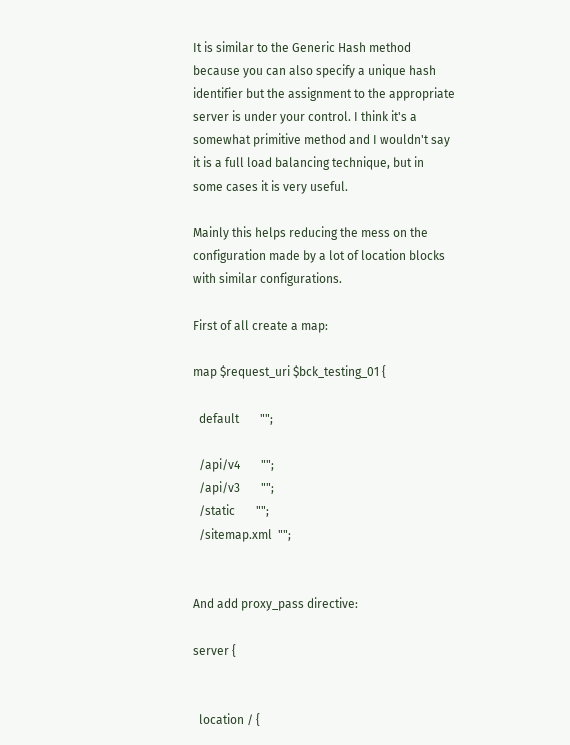It is similar to the Generic Hash method because you can also specify a unique hash identifier but the assignment to the appropriate server is under your control. I think it's a somewhat primitive method and I wouldn't say it is a full load balancing technique, but in some cases it is very useful.

Mainly this helps reducing the mess on the configuration made by a lot of location blocks with similar configurations.

First of all create a map:

map $request_uri $bck_testing_01 {

  default       "";

  /api/v4       "";
  /api/v3       "";
  /static       "";
  /sitemap.xml  "";


And add proxy_pass directive:

server {


  location / {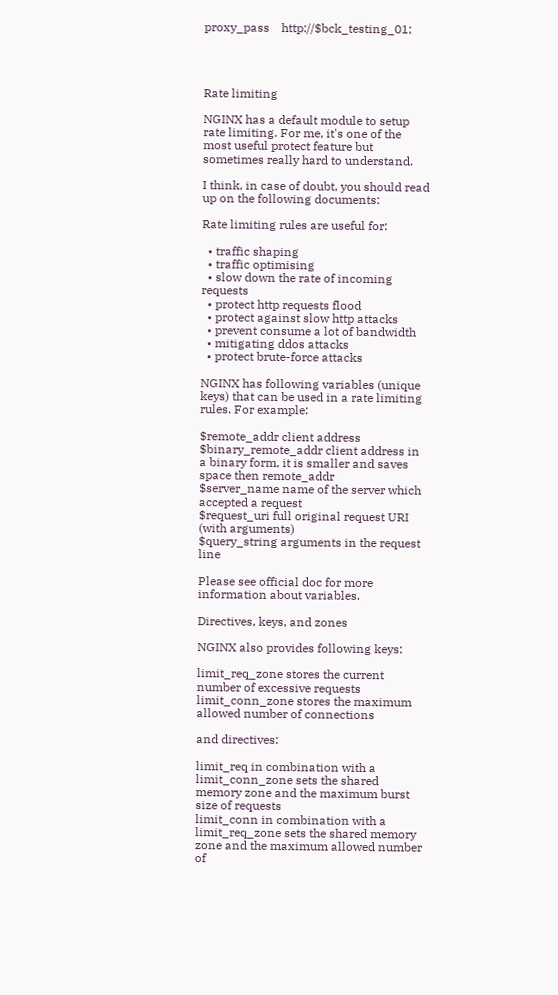proxy_pass    http://$bck_testing_01;




Rate limiting

NGINX has a default module to setup rate limiting. For me, it's one of the most useful protect feature but sometimes really hard to understand.

I think, in case of doubt, you should read up on the following documents:

Rate limiting rules are useful for:

  • traffic shaping
  • traffic optimising
  • slow down the rate of incoming requests
  • protect http requests flood
  • protect against slow http attacks
  • prevent consume a lot of bandwidth
  • mitigating ddos attacks
  • protect brute-force attacks

NGINX has following variables (unique keys) that can be used in a rate limiting rules. For example:

$remote_addr client address
$binary_remote_addr client address in a binary form, it is smaller and saves space then remote_addr
$server_name name of the server which accepted a request
$request_uri full original request URI (with arguments)
$query_string arguments in the request line

Please see official doc for more information about variables.

Directives, keys, and zones

NGINX also provides following keys:

limit_req_zone stores the current number of excessive requests
limit_conn_zone stores the maximum allowed number of connections

and directives:

limit_req in combination with a limit_conn_zone sets the shared memory zone and the maximum burst size of requests
limit_conn in combination with a limit_req_zone sets the shared memory zone and the maximum allowed number of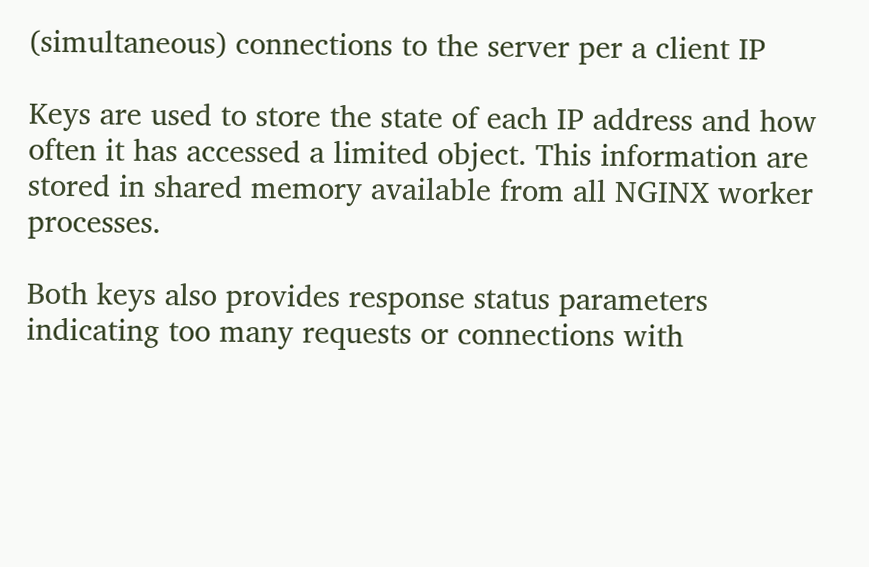(simultaneous) connections to the server per a client IP

Keys are used to store the state of each IP address and how often it has accessed a limited object. This information are stored in shared memory available from all NGINX worker processes.

Both keys also provides response status parameters indicating too many requests or connections with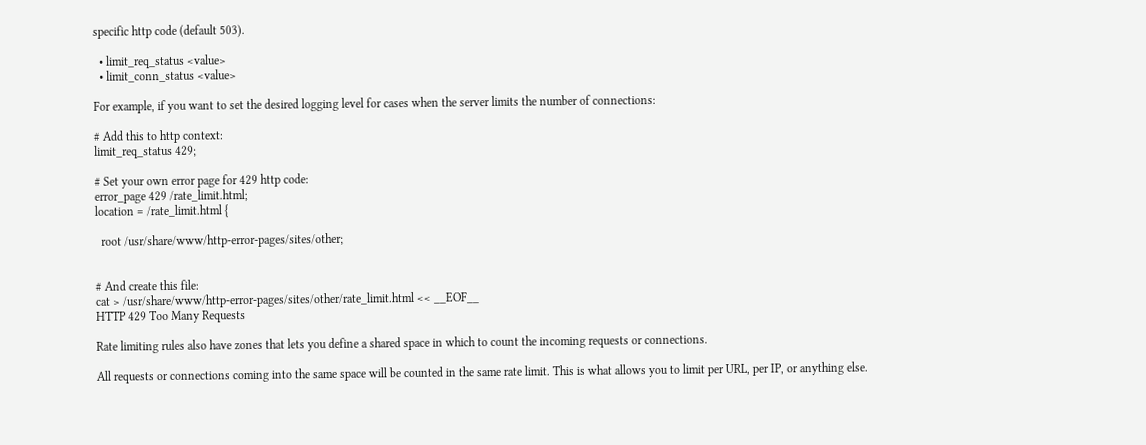specific http code (default 503).

  • limit_req_status <value>
  • limit_conn_status <value>

For example, if you want to set the desired logging level for cases when the server limits the number of connections:

# Add this to http context:
limit_req_status 429;

# Set your own error page for 429 http code:
error_page 429 /rate_limit.html;
location = /rate_limit.html {

  root /usr/share/www/http-error-pages/sites/other;


# And create this file:
cat > /usr/share/www/http-error-pages/sites/other/rate_limit.html << __EOF__
HTTP 429 Too Many Requests

Rate limiting rules also have zones that lets you define a shared space in which to count the incoming requests or connections.

All requests or connections coming into the same space will be counted in the same rate limit. This is what allows you to limit per URL, per IP, or anything else.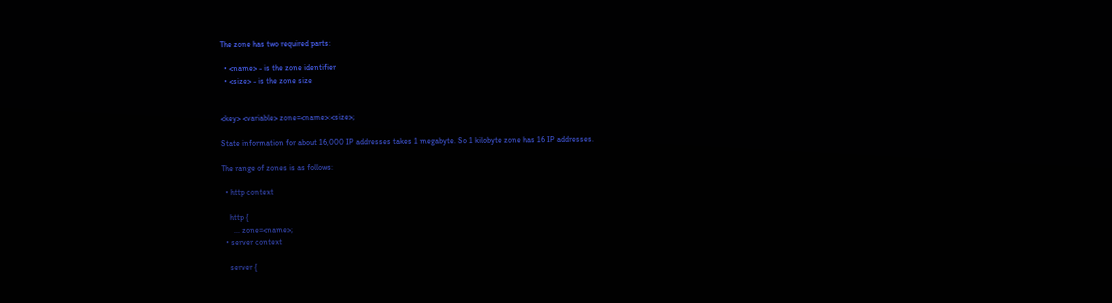The zone has two required parts:

  • <name> - is the zone identifier
  • <size> - is the zone size


<key> <variable> zone=<name>:<size>;

State information for about 16,000 IP addresses takes 1 megabyte. So 1 kilobyte zone has 16 IP addresses.

The range of zones is as follows:

  • http context

    http {
      ... zone=<name>;
  • server context

    server {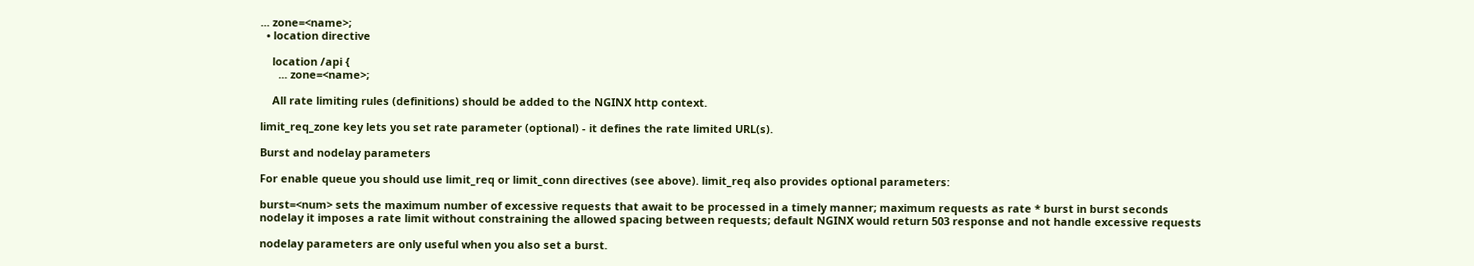... zone=<name>;
  • location directive

    location /api {
      ... zone=<name>;

    All rate limiting rules (definitions) should be added to the NGINX http context.

limit_req_zone key lets you set rate parameter (optional) - it defines the rate limited URL(s).

Burst and nodelay parameters

For enable queue you should use limit_req or limit_conn directives (see above). limit_req also provides optional parameters:

burst=<num> sets the maximum number of excessive requests that await to be processed in a timely manner; maximum requests as rate * burst in burst seconds
nodelay it imposes a rate limit without constraining the allowed spacing between requests; default NGINX would return 503 response and not handle excessive requests

nodelay parameters are only useful when you also set a burst.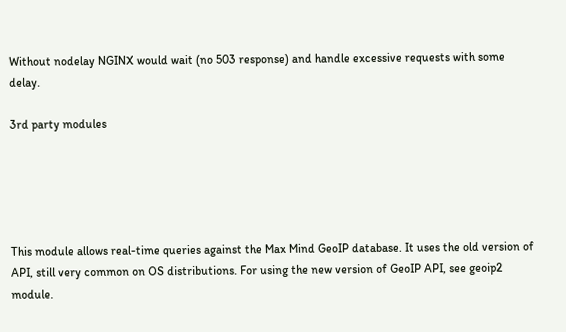Without nodelay NGINX would wait (no 503 response) and handle excessive requests with some delay.

3rd party modules





This module allows real-time queries against the Max Mind GeoIP database. It uses the old version of API, still very common on OS distributions. For using the new version of GeoIP API, see geoip2 module.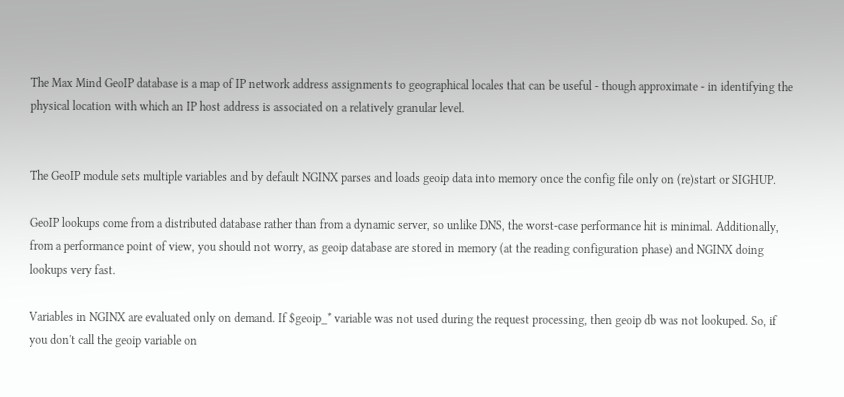The Max Mind GeoIP database is a map of IP network address assignments to geographical locales that can be useful - though approximate - in identifying the physical location with which an IP host address is associated on a relatively granular level.


The GeoIP module sets multiple variables and by default NGINX parses and loads geoip data into memory once the config file only on (re)start or SIGHUP.

GeoIP lookups come from a distributed database rather than from a dynamic server, so unlike DNS, the worst-case performance hit is minimal. Additionally, from a performance point of view, you should not worry, as geoip database are stored in memory (at the reading configuration phase) and NGINX doing lookups very fast.

Variables in NGINX are evaluated only on demand. If $geoip_* variable was not used during the request processing, then geoip db was not lookuped. So, if you don't call the geoip variable on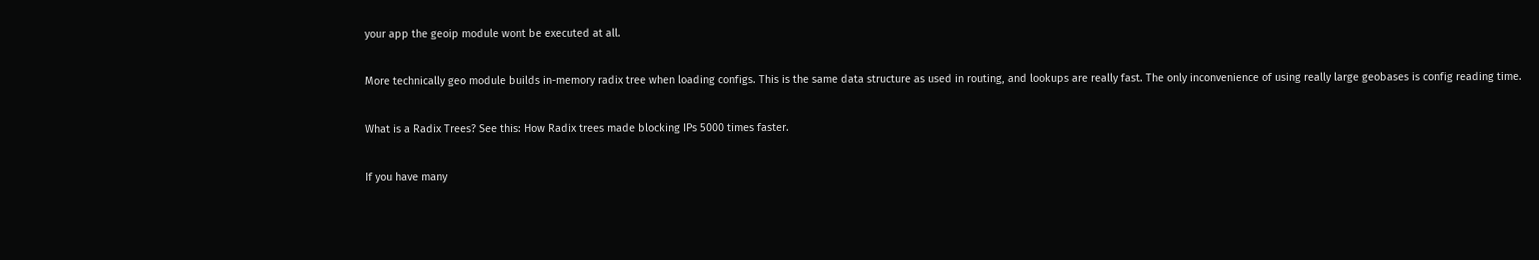your app the geoip module wont be executed at all.

More technically geo module builds in-memory radix tree when loading configs. This is the same data structure as used in routing, and lookups are really fast. The only inconvenience of using really large geobases is config reading time.

What is a Radix Trees? See this: How Radix trees made blocking IPs 5000 times faster.

If you have many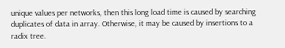unique values per networks, then this long load time is caused by searching duplicates of data in array. Otherwise, it may be caused by insertions to a radix tree.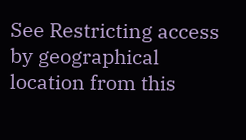See Restricting access by geographical location from this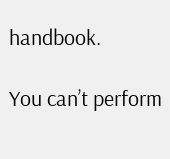handbook.

You can’t perform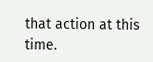that action at this time.